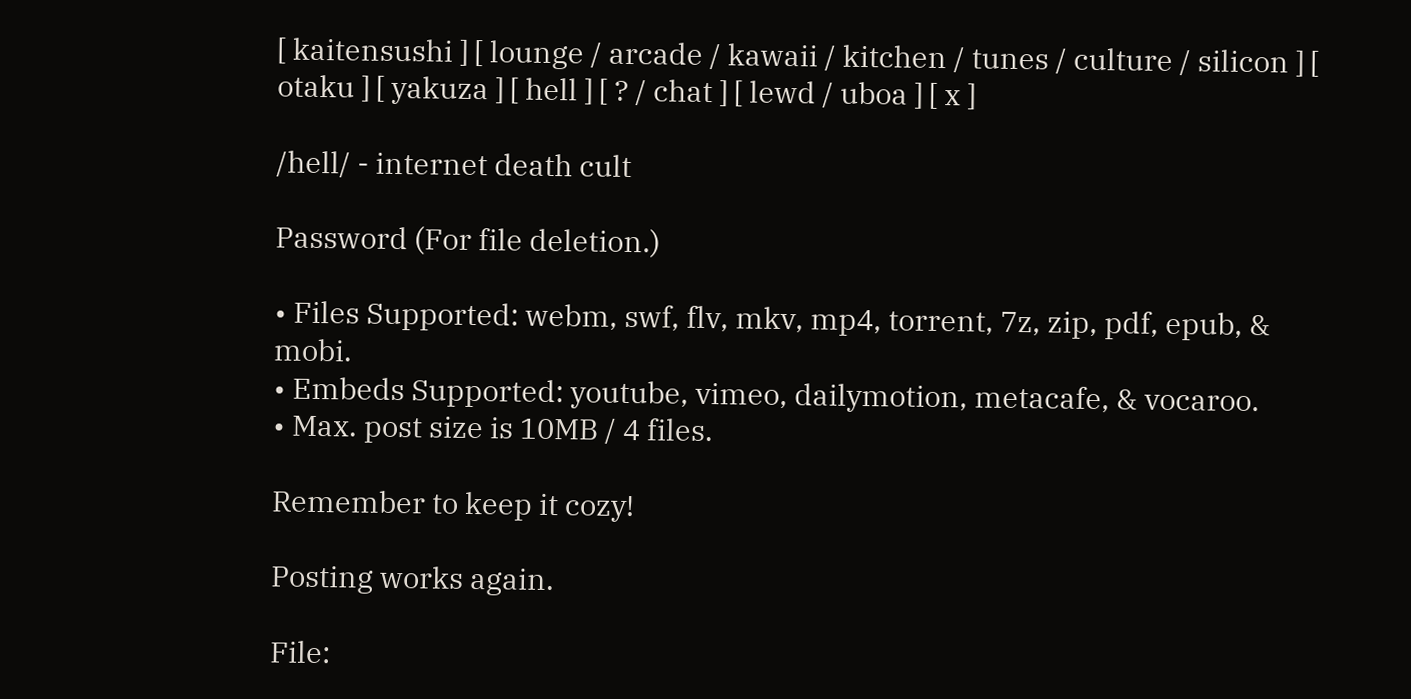[ kaitensushi ] [ lounge / arcade / kawaii / kitchen / tunes / culture / silicon ] [ otaku ] [ yakuza ] [ hell ] [ ? / chat ] [ lewd / uboa ] [ x ]

/hell/ - internet death cult

Password (For file deletion.)

• Files Supported: webm, swf, flv, mkv, mp4, torrent, 7z, zip, pdf, epub, & mobi.
• Embeds Supported: youtube, vimeo, dailymotion, metacafe, & vocaroo.
• Max. post size is 10MB / 4 files.

Remember to keep it cozy!

Posting works again.

File: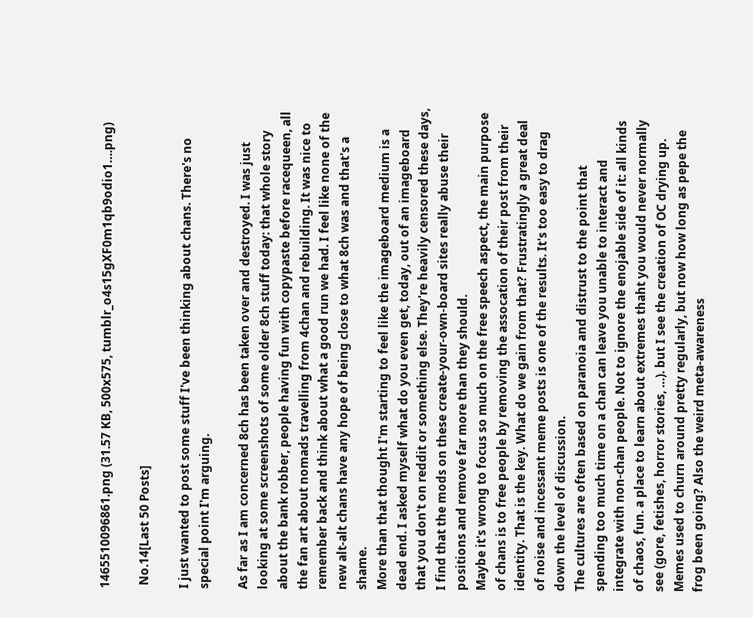1465510096861.png (31.57 KB, 500x575, tumblr_o4s15gXF0m1qb9odio1….png)

 No.14[Last 50 Posts]

I just wanted to post some stuff I've been thinking about chans. There's no special point I'm arguing.

As far as I am concerned 8ch has been taken over and destroyed. I was just looking at some screenshots of some older 8ch stuff today: that whole story about the bank robber, people having fun with copypaste before racequeen, all the fan art about nomads travelling from 4chan and rebuilding. It was nice to remember back and think about what a good run we had. I feel like none of the new alt-alt chans have any hope of being close to what 8ch was and that's a shame.
More than that thought I'm starting to feel like the imageboard medium is a dead end. I asked myself what do you even get, today, out of an imageboard that you don't on reddit or something else. They're heavily censored these days, I find that the mods on these create-your-own-board sites really abuse their positions and remove far more than they should.
Maybe it's wrong to focus so much on the free speech aspect, the main purpose of chans is to free people by removing the assocation of their post from their identity. That is the key. What do we gain from that? Frustratingly a great deal of noise and incessant meme posts is one of the results. It's too easy to drag down the level of discussion.
The cultures are often based on paranoia and distrust to the point that spending too much time on a chan can leave you unable to interact and integrate with non-chan people. Not to ignore the enojable side of it: all kinds of chaos, fun. a place to learn about extremes thaht you would never normally see (gore, fetishes, horror stories, …). but I see the creation of OC drying up. Memes used to churn around pretty regularly, but now how long as pepe the frog been going? Also the weird meta-awareness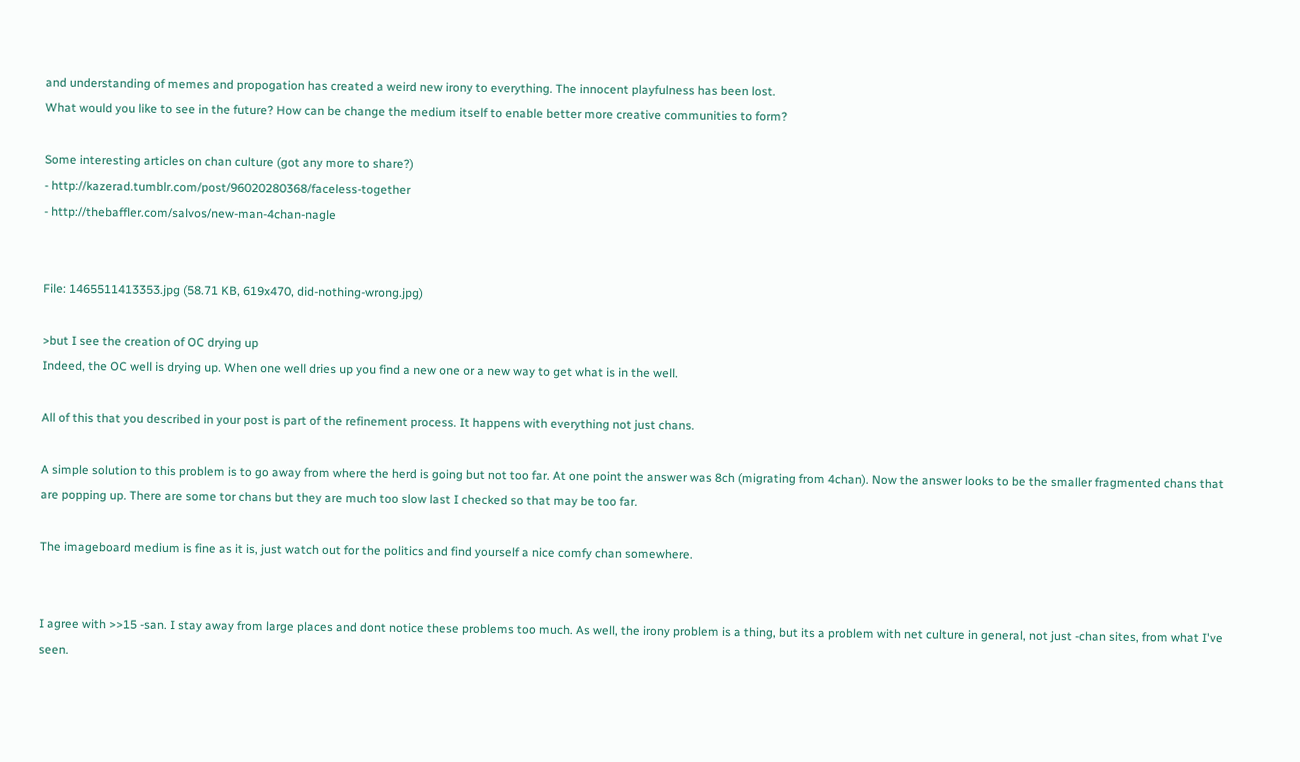and understanding of memes and propogation has created a weird new irony to everything. The innocent playfulness has been lost.
What would you like to see in the future? How can be change the medium itself to enable better more creative communities to form?

Some interesting articles on chan culture (got any more to share?)
- http://kazerad.tumblr.com/post/96020280368/faceless-together
- http://thebaffler.com/salvos/new-man-4chan-nagle


File: 1465511413353.jpg (58.71 KB, 619x470, did-nothing-wrong.jpg)

>but I see the creation of OC drying up
Indeed, the OC well is drying up. When one well dries up you find a new one or a new way to get what is in the well.

All of this that you described in your post is part of the refinement process. It happens with everything not just chans.

A simple solution to this problem is to go away from where the herd is going but not too far. At one point the answer was 8ch (migrating from 4chan). Now the answer looks to be the smaller fragmented chans that are popping up. There are some tor chans but they are much too slow last I checked so that may be too far.

The imageboard medium is fine as it is, just watch out for the politics and find yourself a nice comfy chan somewhere.


I agree with >>15 -san. I stay away from large places and dont notice these problems too much. As well, the irony problem is a thing, but its a problem with net culture in general, not just -chan sites, from what I've seen.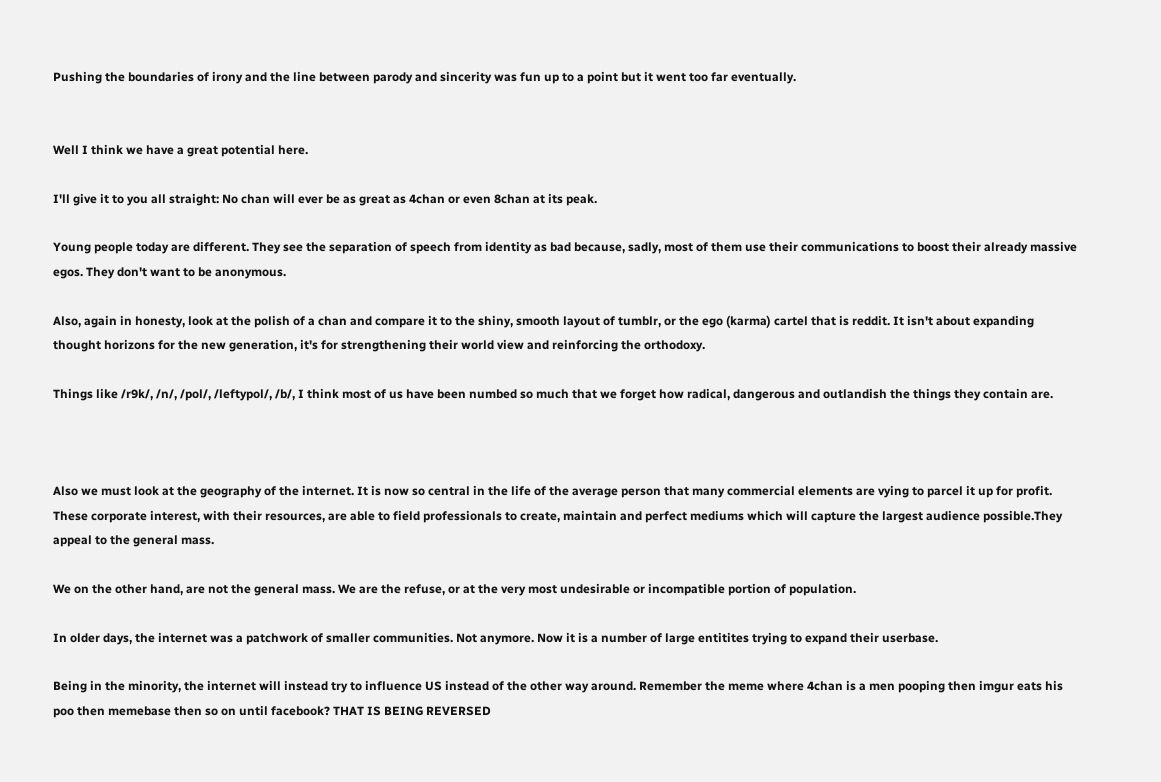Pushing the boundaries of irony and the line between parody and sincerity was fun up to a point but it went too far eventually.


Well I think we have a great potential here.

I'll give it to you all straight: No chan will ever be as great as 4chan or even 8chan at its peak.

Young people today are different. They see the separation of speech from identity as bad because, sadly, most of them use their communications to boost their already massive egos. They don't want to be anonymous.

Also, again in honesty, look at the polish of a chan and compare it to the shiny, smooth layout of tumblr, or the ego (karma) cartel that is reddit. It isn't about expanding thought horizons for the new generation, it's for strengthening their world view and reinforcing the orthodoxy.

Things like /r9k/, /n/, /pol/, /leftypol/, /b/, I think most of us have been numbed so much that we forget how radical, dangerous and outlandish the things they contain are.



Also we must look at the geography of the internet. It is now so central in the life of the average person that many commercial elements are vying to parcel it up for profit. These corporate interest, with their resources, are able to field professionals to create, maintain and perfect mediums which will capture the largest audience possible.They appeal to the general mass.

We on the other hand, are not the general mass. We are the refuse, or at the very most undesirable or incompatible portion of population.

In older days, the internet was a patchwork of smaller communities. Not anymore. Now it is a number of large entitites trying to expand their userbase.

Being in the minority, the internet will instead try to influence US instead of the other way around. Remember the meme where 4chan is a men pooping then imgur eats his poo then memebase then so on until facebook? THAT IS BEING REVERSED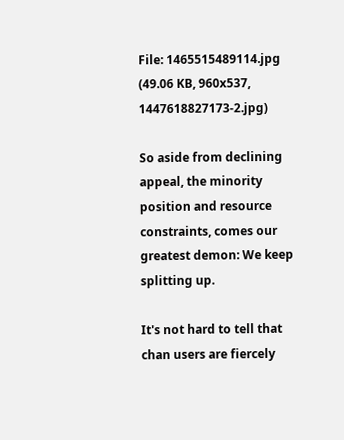File: 1465515489114.jpg (49.06 KB, 960x537, 1447618827173-2.jpg)

So aside from declining appeal, the minority position and resource constraints, comes our greatest demon: We keep splitting up.

It's not hard to tell that chan users are fiercely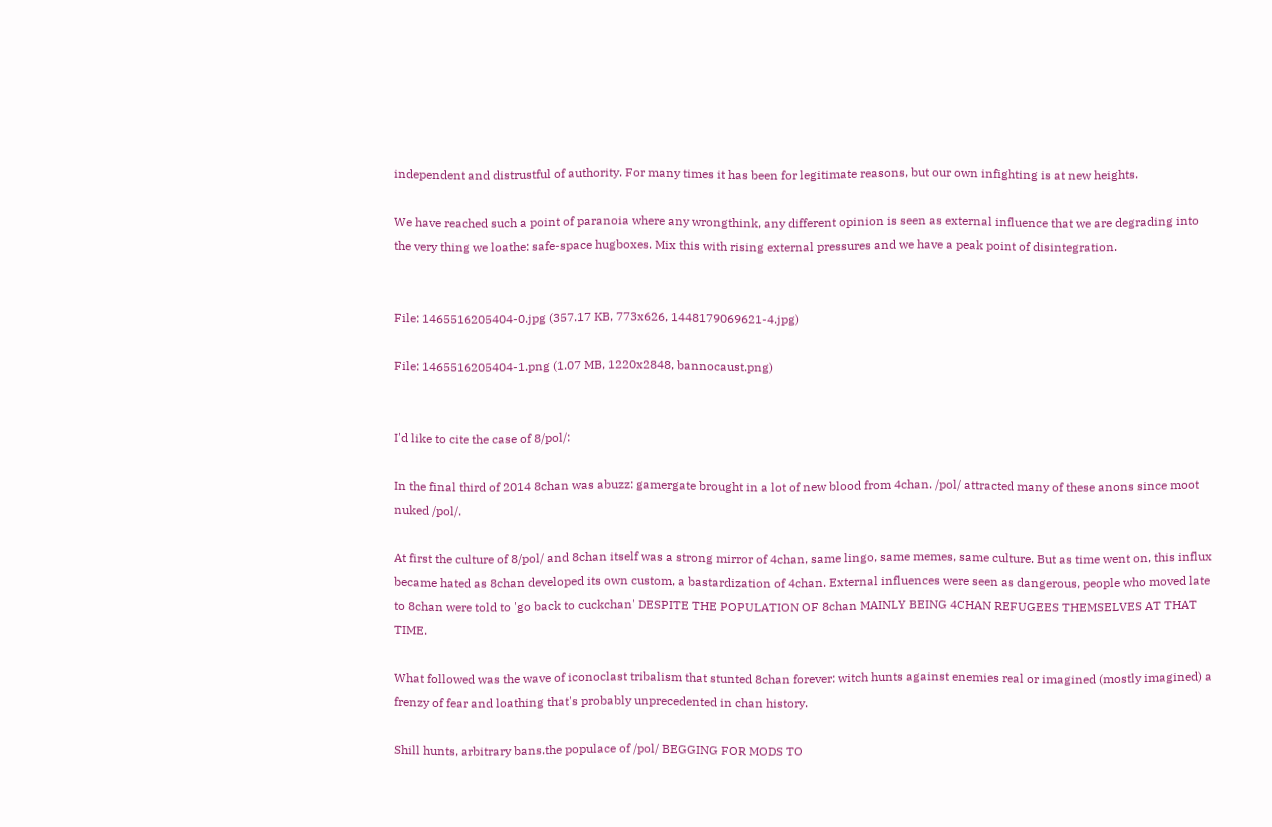independent and distrustful of authority. For many times it has been for legitimate reasons, but our own infighting is at new heights.

We have reached such a point of paranoia where any wrongthink, any different opinion is seen as external influence that we are degrading into the very thing we loathe: safe-space hugboxes. Mix this with rising external pressures and we have a peak point of disintegration.


File: 1465516205404-0.jpg (357.17 KB, 773x626, 1448179069621-4.jpg)

File: 1465516205404-1.png (1.07 MB, 1220x2848, bannocaust.png)


I'd like to cite the case of 8/pol/:

In the final third of 2014 8chan was abuzz: gamergate brought in a lot of new blood from 4chan. /pol/ attracted many of these anons since moot nuked /pol/.

At first the culture of 8/pol/ and 8chan itself was a strong mirror of 4chan, same lingo, same memes, same culture. But as time went on, this influx became hated as 8chan developed its own custom, a bastardization of 4chan. External influences were seen as dangerous, people who moved late to 8chan were told to 'go back to cuckchan' DESPITE THE POPULATION OF 8chan MAINLY BEING 4CHAN REFUGEES THEMSELVES AT THAT TIME.

What followed was the wave of iconoclast tribalism that stunted 8chan forever: witch hunts against enemies real or imagined (mostly imagined) a frenzy of fear and loathing that's probably unprecedented in chan history.

Shill hunts, arbitrary bans.the populace of /pol/ BEGGING FOR MODS TO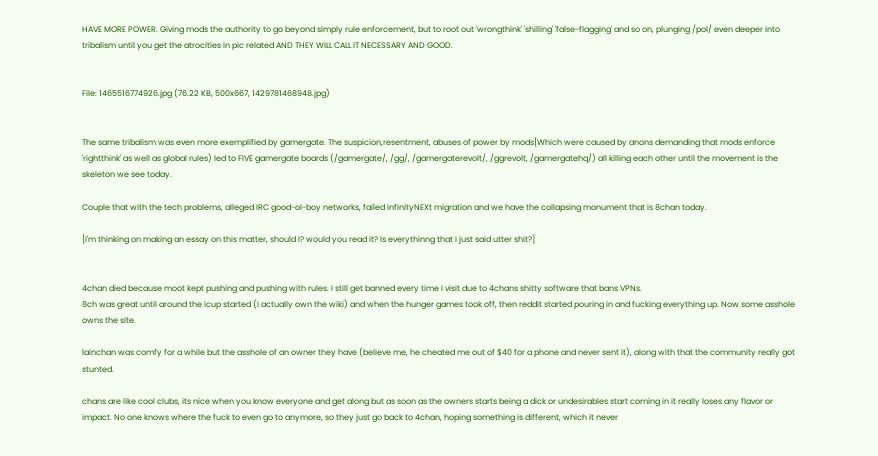HAVE MORE POWER. Giving mods the authority to go beyond simply rule enforcement, but to root out 'wrongthink' 'shilling' 'false-flagging' and so on, plunging /pol/ even deeper into tribalism until you get the atrocities in pic related AND THEY WILL CALL IT NECESSARY AND GOOD.


File: 1465516774926.jpg (76.22 KB, 500x667, 1429781468948.jpg)


The same tribalism was even more exemplified by gamergate. The suspicion,resentment, abuses of power by mods[Which were caused by anons demanding that mods enforce 'rightthink' as well as global rules) led to FIVE gamergate boards (/gamergate/, /gg/, /gamergaterevolt/, /ggrevolt, /gamergatehq/) all killing each other until the movement is the skeleton we see today.

Couple that with the tech problems, alleged IRC good-ol-boy networks, failed infinityNEXt migration and we have the collapsing monument that is 8chan today.

[I'm thinking on making an essay on this matter, should I? would you read it? Is everythinng that I just said utter shit?]


4chan died because moot kept pushing and pushing with rules. I still get banned every time I visit due to 4chans shitty software that bans VPNs.
8ch was great until around the icup started (I actually own the wiki) and when the hunger games took off, then reddit started pouring in and fucking everything up. Now some asshole owns the site.

lainchan was comfy for a while but the asshole of an owner they have (believe me, he cheated me out of $40 for a phone and never sent it), along with that the community really got stunted.

chans are like cool clubs, its nice when you know everyone and get along but as soon as the owners starts being a dick or undesirables start coming in it really loses any flavor or impact. No one knows where the fuck to even go to anymore, so they just go back to 4chan, hoping something is different, which it never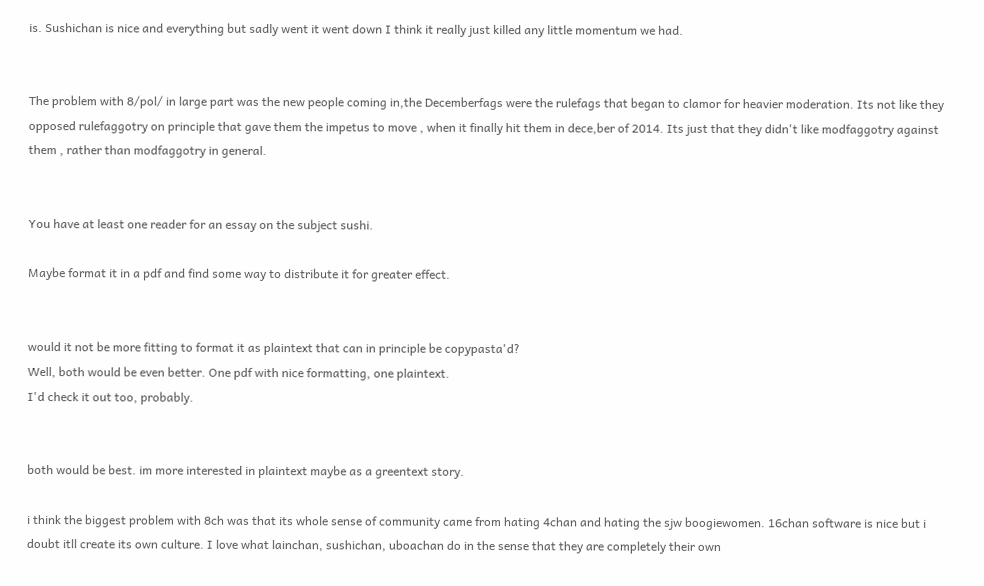is. Sushichan is nice and everything but sadly went it went down I think it really just killed any little momentum we had.


The problem with 8/pol/ in large part was the new people coming in,the Decemberfags were the rulefags that began to clamor for heavier moderation. Its not like they opposed rulefaggotry on principle that gave them the impetus to move , when it finally hit them in dece,ber of 2014. Its just that they didn't like modfaggotry against them , rather than modfaggotry in general.


You have at least one reader for an essay on the subject sushi.

Maybe format it in a pdf and find some way to distribute it for greater effect.


would it not be more fitting to format it as plaintext that can in principle be copypasta'd?
Well, both would be even better. One pdf with nice formatting, one plaintext.
I'd check it out too, probably.


both would be best. im more interested in plaintext maybe as a greentext story.

i think the biggest problem with 8ch was that its whole sense of community came from hating 4chan and hating the sjw boogiewomen. 16chan software is nice but i doubt itll create its own culture. I love what lainchan, sushichan, uboachan do in the sense that they are completely their own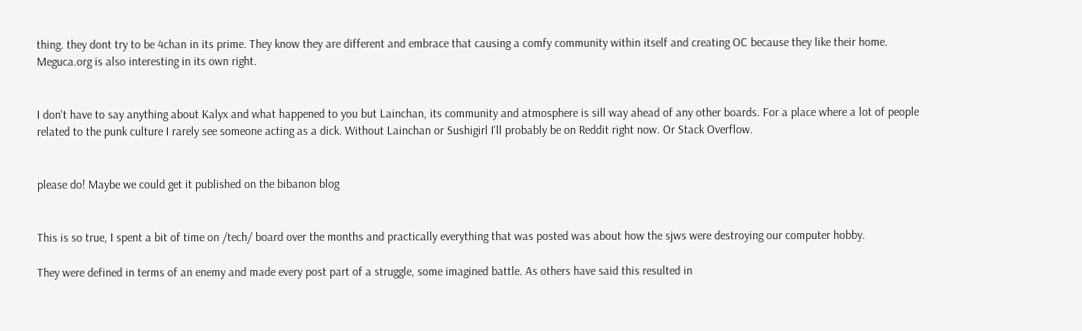thing. they dont try to be 4chan in its prime. They know they are different and embrace that causing a comfy community within itself and creating OC because they like their home. Meguca.org is also interesting in its own right.


I don't have to say anything about Kalyx and what happened to you but Lainchan, its community and atmosphere is sill way ahead of any other boards. For a place where a lot of people related to the punk culture I rarely see someone acting as a dick. Without Lainchan or Sushigirl I'll probably be on Reddit right now. Or Stack Overflow.


please do! Maybe we could get it published on the bibanon blog


This is so true, I spent a bit of time on /tech/ board over the months and practically everything that was posted was about how the sjws were destroying our computer hobby.

They were defined in terms of an enemy and made every post part of a struggle, some imagined battle. As others have said this resulted in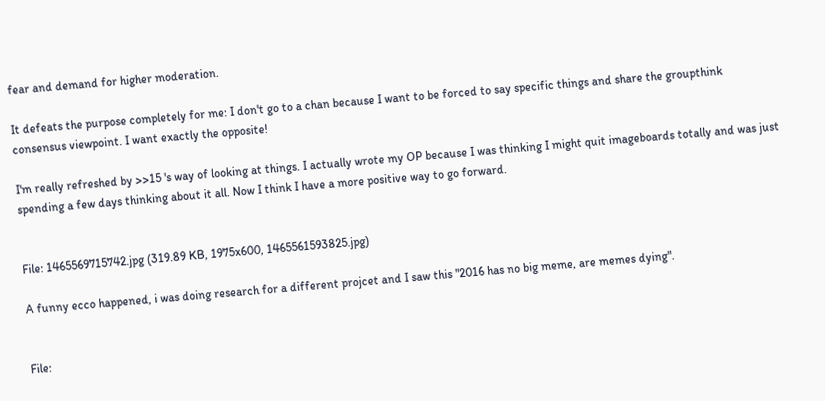fear and demand for higher moderation.

It defeats the purpose completely for me: I don't go to a chan because I want to be forced to say specific things and share the groupthink consensus viewpoint. I want exactly the opposite!

I'm really refreshed by >>15 's way of looking at things. I actually wrote my OP because I was thinking I might quit imageboards totally and was just spending a few days thinking about it all. Now I think I have a more positive way to go forward.


File: 1465569715742.jpg (319.89 KB, 1975x600, 1465561593825.jpg)

A funny ecco happened, i was doing research for a different projcet and I saw this "2016 has no big meme, are memes dying".


File: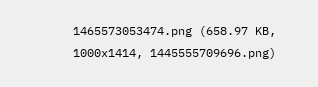1465573053474.png (658.97 KB, 1000x1414, 1445555709696.png)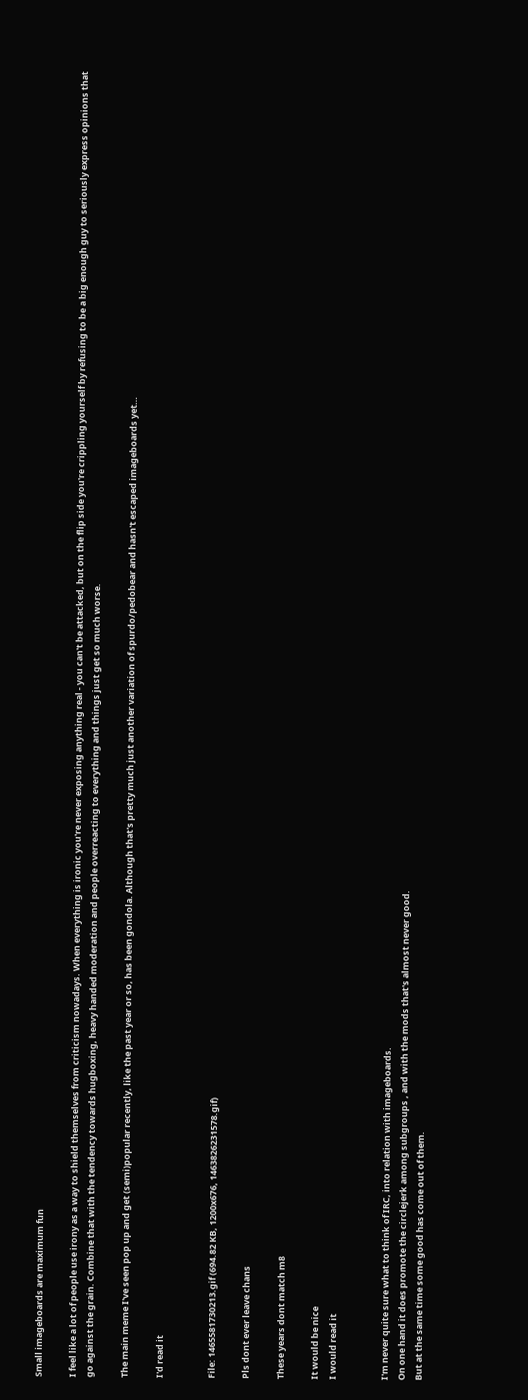Small imageboards are maximum fun

I feel like a lot of people use irony as a way to shield themselves from criticism nowadays. When everything is ironic you're never exposing anything real - you can't be attacked, but on the flip side you're crippling yourself by refusing to be a big enough guy to seriously express opinions that go against the grain. Combine that with the tendency towards hugboxing, heavy handed moderation and people overreacting to everything and things just get so much worse.

The main meme I've seen pop up and get (semi)popular recently, like the past year or so, has been gondola. Although that's pretty much just another variation of spurdo/pedobear and hasn't escaped imageboards yet…

I'd read it


File: 1465581730213.gif (694.82 KB, 1200x676, 1463826231578.gif)

Pls dont ever leave chans

These years dont match m8

It would be nice
I would read it


I'm never quite sure what to think of IRC, into relation with imageboards.
On one hand it does promote the circlejerk among subgroups , and with the mods that's almost never good.
But at the same time some good has come out of them.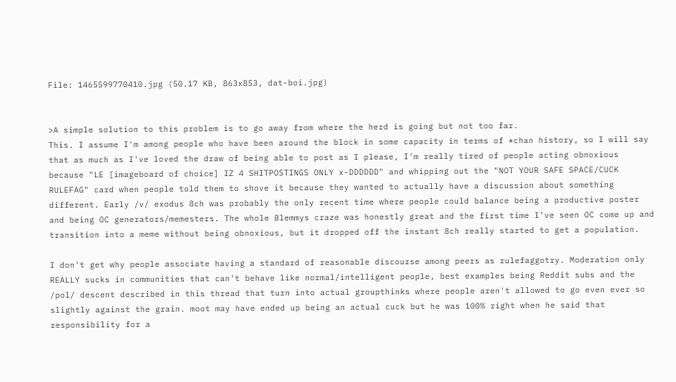File: 1465599770410.jpg (50.17 KB, 863x853, dat-boi.jpg)


>A simple solution to this problem is to go away from where the herd is going but not too far.
This. I assume I'm among people who have been around the block in some capacity in terms of *chan history, so I will say that as much as I've loved the draw of being able to post as I please, I'm really tired of people acting obnoxious because "LE [imageboard of choice] IZ 4 SHITPOSTINGS ONLY x-DDDDDD" and whipping out the "NOT YOUR SAFE SPACE/CUCK RULEFAG" card when people told them to shove it because they wanted to actually have a discussion about something different. Early /v/ exodus 8ch was probably the only recent time where people could balance being a productive poster and being OC generators/memesters. The whole Blemmys craze was honestly great and the first time I've seen OC come up and transition into a meme without being obnoxious, but it dropped off the instant 8ch really started to get a population.

I don't get why people associate having a standard of reasonable discourse among peers as rulefaggotry. Moderation only REALLY sucks in communities that can't behave like normal/intelligent people, best examples being Reddit subs and the /pol/ descent described in this thread that turn into actual groupthinks where people aren't allowed to go even ever so slightly against the grain. moot may have ended up being an actual cuck but he was 100% right when he said that responsibility for a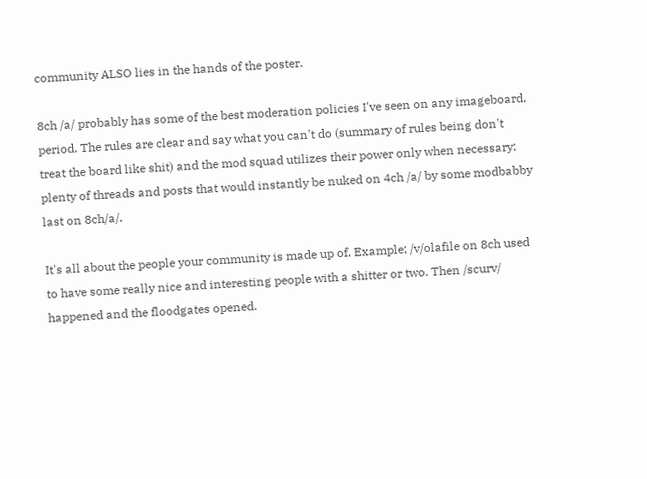community ALSO lies in the hands of the poster.

8ch /a/ probably has some of the best moderation policies I've seen on any imageboard, period. The rules are clear and say what you can't do (summary of rules being don't treat the board like shit) and the mod squad utilizes their power only when necessary; plenty of threads and posts that would instantly be nuked on 4ch /a/ by some modbabby last on 8ch/a/.

It's all about the people your community is made up of. Example; /v/olafile on 8ch used to have some really nice and interesting people with a shitter or two. Then /scurv/ happened and the floodgates opened.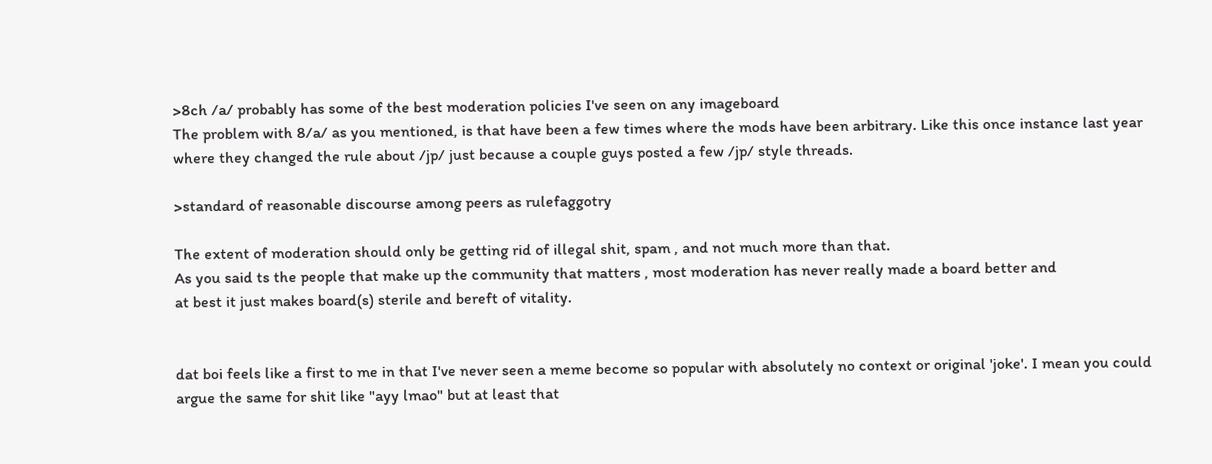>8ch /a/ probably has some of the best moderation policies I've seen on any imageboard
The problem with 8/a/ as you mentioned, is that have been a few times where the mods have been arbitrary. Like this once instance last year where they changed the rule about /jp/ just because a couple guys posted a few /jp/ style threads.

>standard of reasonable discourse among peers as rulefaggotry

The extent of moderation should only be getting rid of illegal shit, spam , and not much more than that.
As you said ts the people that make up the community that matters , most moderation has never really made a board better and
at best it just makes board(s) sterile and bereft of vitality.


dat boi feels like a first to me in that I've never seen a meme become so popular with absolutely no context or original 'joke'. I mean you could argue the same for shit like "ayy lmao" but at least that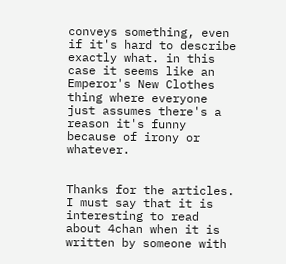conveys something, even if it's hard to describe exactly what. in this case it seems like an Emperor's New Clothes thing where everyone just assumes there's a reason it's funny because of irony or whatever.


Thanks for the articles. I must say that it is interesting to read about 4chan when it is written by someone with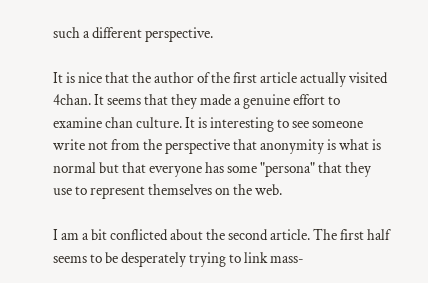such a different perspective.

It is nice that the author of the first article actually visited 4chan. It seems that they made a genuine effort to examine chan culture. It is interesting to see someone write not from the perspective that anonymity is what is normal but that everyone has some "persona" that they use to represent themselves on the web.

I am a bit conflicted about the second article. The first half seems to be desperately trying to link mass-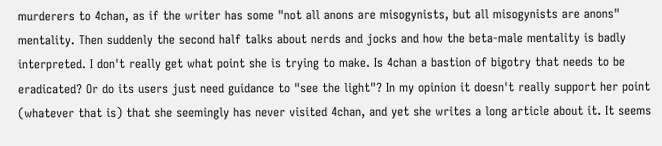murderers to 4chan, as if the writer has some "not all anons are misogynists, but all misogynists are anons" mentality. Then suddenly the second half talks about nerds and jocks and how the beta-male mentality is badly interpreted. I don't really get what point she is trying to make. Is 4chan a bastion of bigotry that needs to be eradicated? Or do its users just need guidance to "see the light"? In my opinion it doesn't really support her point (whatever that is) that she seemingly has never visited 4chan, and yet she writes a long article about it. It seems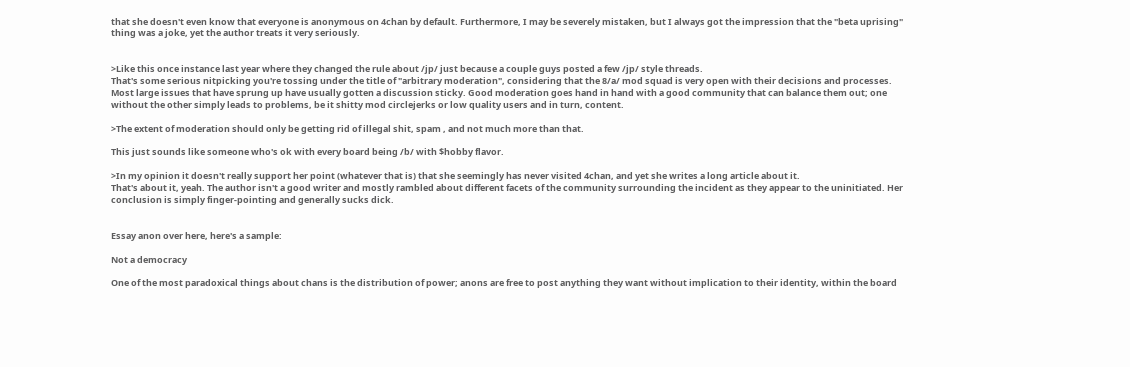that she doesn't even know that everyone is anonymous on 4chan by default. Furthermore, I may be severely mistaken, but I always got the impression that the "beta uprising" thing was a joke, yet the author treats it very seriously.


>Like this once instance last year where they changed the rule about /jp/ just because a couple guys posted a few /jp/ style threads.
That's some serious nitpicking you're tossing under the title of "arbitrary moderation", considering that the 8/a/ mod squad is very open with their decisions and processes. Most large issues that have sprung up have usually gotten a discussion sticky. Good moderation goes hand in hand with a good community that can balance them out; one without the other simply leads to problems, be it shitty mod circlejerks or low quality users and in turn, content.

>The extent of moderation should only be getting rid of illegal shit, spam , and not much more than that.

This just sounds like someone who's ok with every board being /b/ with $hobby flavor.

>In my opinion it doesn't really support her point (whatever that is) that she seemingly has never visited 4chan, and yet she writes a long article about it.
That's about it, yeah. The author isn't a good writer and mostly rambled about different facets of the community surrounding the incident as they appear to the uninitiated. Her conclusion is simply finger-pointing and generally sucks dick.


Essay anon over here, here's a sample:

Not a democracy

One of the most paradoxical things about chans is the distribution of power; anons are free to post anything they want without implication to their identity, within the board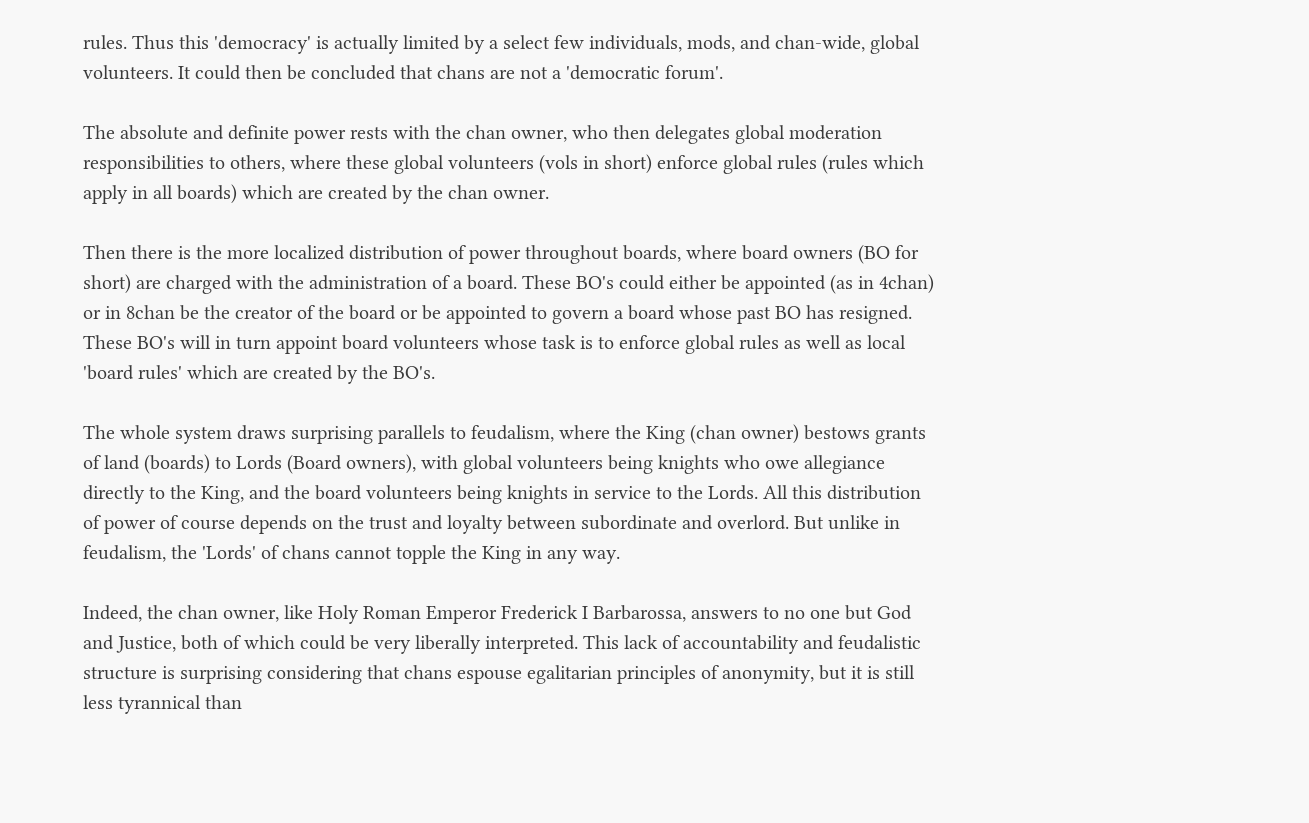rules. Thus this 'democracy' is actually limited by a select few individuals, mods, and chan-wide, global volunteers. It could then be concluded that chans are not a 'democratic forum'.

The absolute and definite power rests with the chan owner, who then delegates global moderation responsibilities to others, where these global volunteers (vols in short) enforce global rules (rules which apply in all boards) which are created by the chan owner.

Then there is the more localized distribution of power throughout boards, where board owners (BO for short) are charged with the administration of a board. These BO's could either be appointed (as in 4chan) or in 8chan be the creator of the board or be appointed to govern a board whose past BO has resigned. These BO's will in turn appoint board volunteers whose task is to enforce global rules as well as local 'board rules' which are created by the BO's.

The whole system draws surprising parallels to feudalism, where the King (chan owner) bestows grants of land (boards) to Lords (Board owners), with global volunteers being knights who owe allegiance directly to the King, and the board volunteers being knights in service to the Lords. All this distribution of power of course depends on the trust and loyalty between subordinate and overlord. But unlike in feudalism, the 'Lords' of chans cannot topple the King in any way.

Indeed, the chan owner, like Holy Roman Emperor Frederick I Barbarossa, answers to no one but God and Justice, both of which could be very liberally interpreted. This lack of accountability and feudalistic structure is surprising considering that chans espouse egalitarian principles of anonymity, but it is still less tyrannical than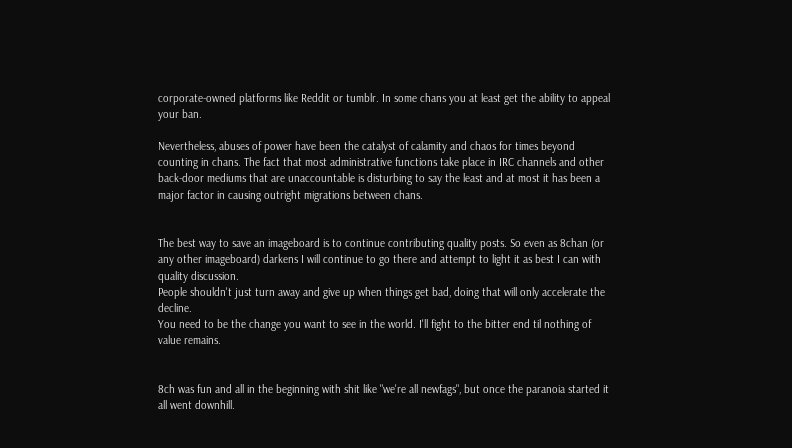corporate-owned platforms like Reddit or tumblr. In some chans you at least get the ability to appeal your ban.

Nevertheless, abuses of power have been the catalyst of calamity and chaos for times beyond counting in chans. The fact that most administrative functions take place in IRC channels and other back-door mediums that are unaccountable is disturbing to say the least and at most it has been a major factor in causing outright migrations between chans.


The best way to save an imageboard is to continue contributing quality posts. So even as 8chan (or any other imageboard) darkens I will continue to go there and attempt to light it as best I can with quality discussion.
People shouldn't just turn away and give up when things get bad, doing that will only accelerate the decline.
You need to be the change you want to see in the world. I'll fight to the bitter end til nothing of value remains.


8ch was fun and all in the beginning with shit like "we're all newfags", but once the paranoia started it all went downhill.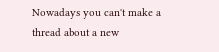Nowadays you can't make a thread about a new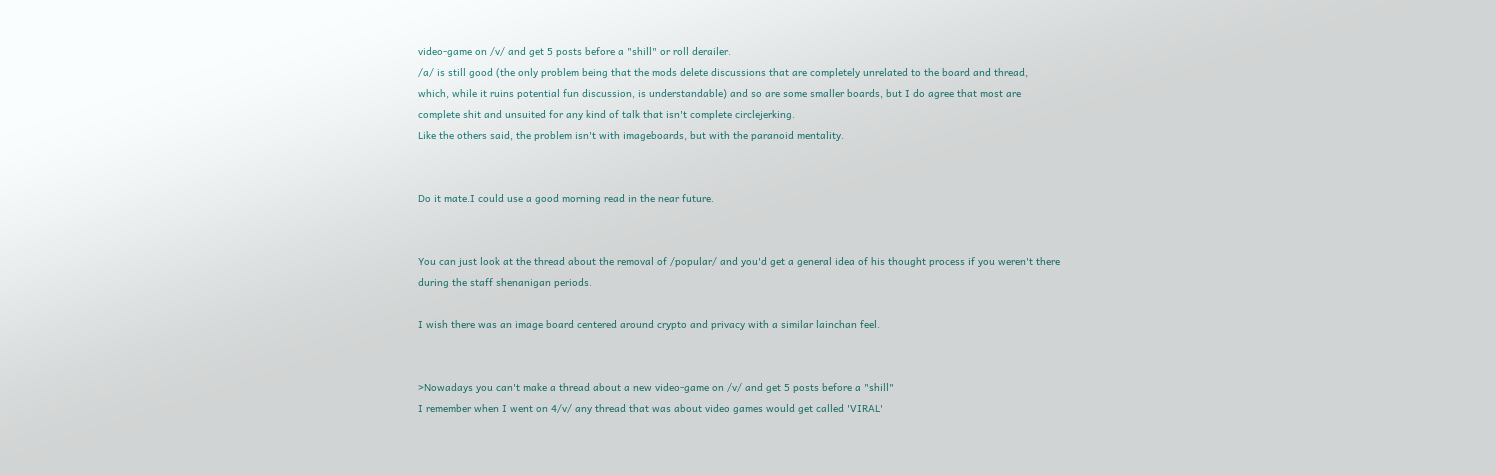video-game on /v/ and get 5 posts before a "shill" or roll derailer.
/a/ is still good (the only problem being that the mods delete discussions that are completely unrelated to the board and thread, which, while it ruins potential fun discussion, is understandable) and so are some smaller boards, but I do agree that most are complete shit and unsuited for any kind of talk that isn't complete circlejerking.
Like the others said, the problem isn't with imageboards, but with the paranoid mentality.


Do it mate.I could use a good morning read in the near future.


You can just look at the thread about the removal of /popular/ and you'd get a general idea of his thought process if you weren't there during the staff shenanigan periods.

I wish there was an image board centered around crypto and privacy with a similar lainchan feel.


>Nowadays you can't make a thread about a new video-game on /v/ and get 5 posts before a "shill"
I remember when I went on 4/v/ any thread that was about video games would get called 'VIRAL'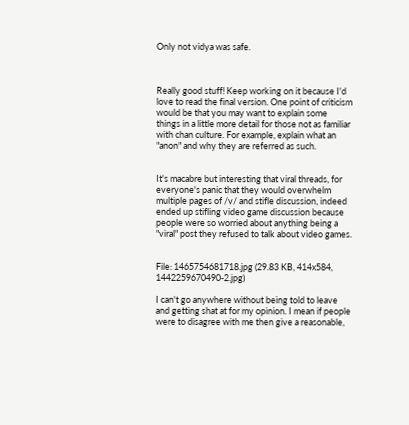Only not vidya was safe.



Really good stuff! Keep working on it because I'd love to read the final version. One point of criticism would be that you may want to explain some things in a little more detail for those not as familiar with chan culture. For example, explain what an "anon" and why they are referred as such.


It's macabre but interesting that viral threads, for everyone's panic that they would overwhelm multiple pages of /v/ and stifle discussion, indeed ended up stifling video game discussion because people were so worried about anything being a "viral" post they refused to talk about video games.


File: 1465754681718.jpg (29.83 KB, 414x584, 1442259670490-2.jpg)

I can't go anywhere without being told to leave and getting shat at for my opinion. I mean if people were to disagree with me then give a reasonable,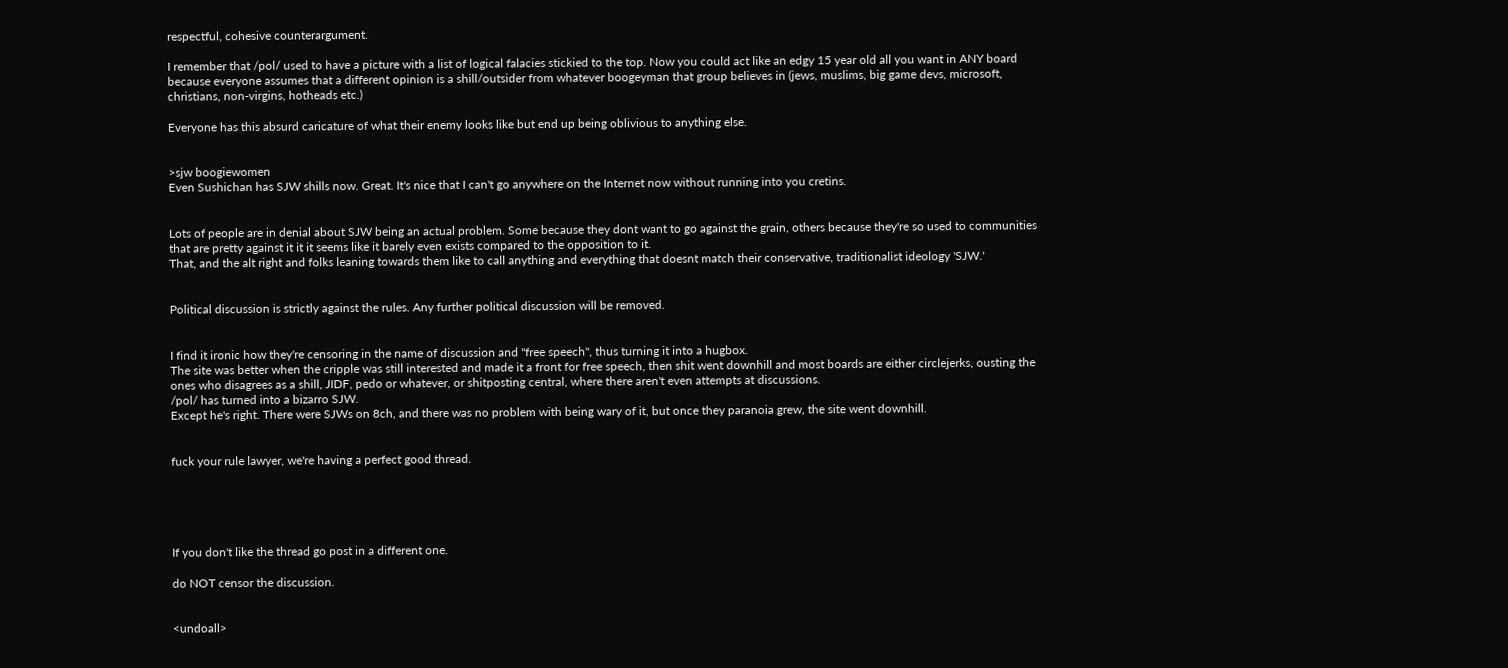respectful, cohesive counterargument.

I remember that /pol/ used to have a picture with a list of logical falacies stickied to the top. Now you could act like an edgy 15 year old all you want in ANY board because everyone assumes that a different opinion is a shill/outsider from whatever boogeyman that group believes in (jews, muslims, big game devs, microsoft, christians, non-virgins, hotheads etc.)

Everyone has this absurd caricature of what their enemy looks like but end up being oblivious to anything else.


>sjw boogiewomen
Even Sushichan has SJW shills now. Great. It's nice that I can't go anywhere on the Internet now without running into you cretins.


Lots of people are in denial about SJW being an actual problem. Some because they dont want to go against the grain, others because they're so used to communities that are pretty against it it it seems like it barely even exists compared to the opposition to it.
That, and the alt right and folks leaning towards them like to call anything and everything that doesnt match their conservative, traditionalist ideology 'SJW.'


Political discussion is strictly against the rules. Any further political discussion will be removed.


I find it ironic how they're censoring in the name of discussion and "free speech", thus turning it into a hugbox.
The site was better when the cripple was still interested and made it a front for free speech, then shit went downhill and most boards are either circlejerks, ousting the ones who disagrees as a shill, JIDF, pedo or whatever, or shitposting central, where there aren't even attempts at discussions.
/pol/ has turned into a bizarro SJW.
Except he's right. There were SJWs on 8ch, and there was no problem with being wary of it, but once they paranoia grew, the site went downhill.


fuck your rule lawyer, we're having a perfect good thread.





If you don't like the thread go post in a different one.

do NOT censor the discussion.


<undoall>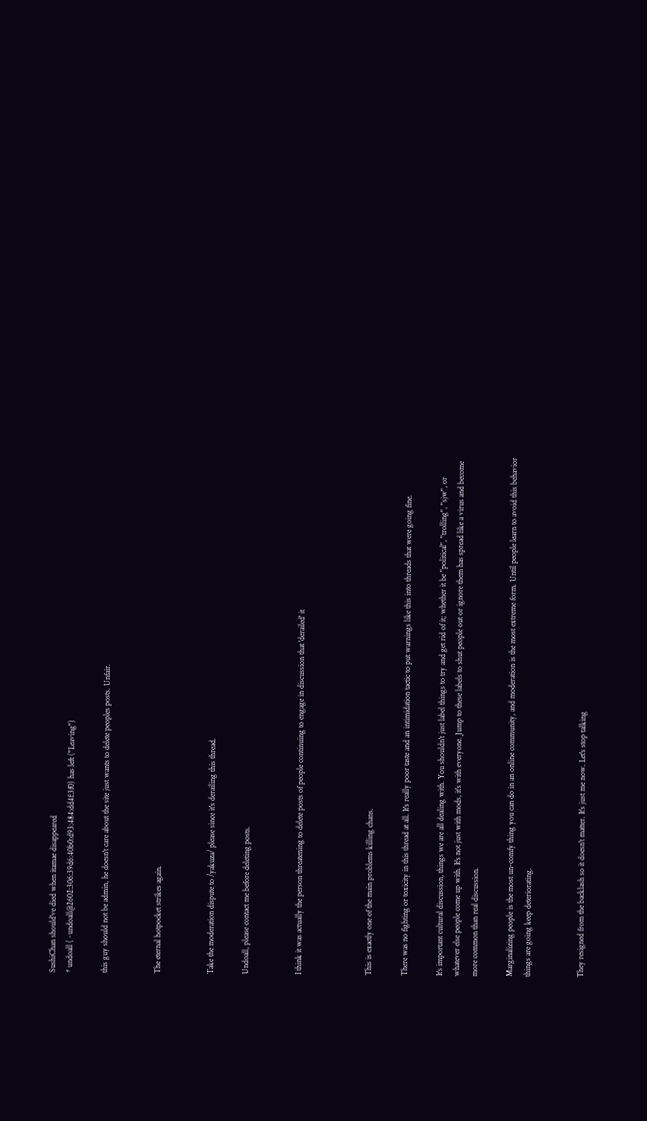SushiChan should've died when itamae disappeared
* undoall (~undoall@2602:306:39d6:40b0:d93:484:dd4f:3f0) has left ("Leaving")

this guy should not be admin, he doesn't care about the site just wants to delete peoples posts. Unfair.


The eternal hotpocket strikes again.


Take the moderation dispute to /yakuza/ please since it's derailing this thread.

Undoall, please contact me before deleting posts.


I think it was actually the person threatening to delete posts of people continuing to engage in discussion that 'derailed' it



This is exactly one of the main problems killing chans.

There was no fighting or toxicity in this thread at all. It's really poor taste and an intimidation tactic to put warnings like this into threads that were going fine.

It's important cultural discussion, things we are all dealing with. You shouldn't just label things to try and get rid of it; whether it be "political", "trolling", "sjw", or whatever else people come up with. It's not just with mods, it's with everyone. Jump to these labels to shut people out or ignore them has spread like a virus and become more common than real discussion.

Marginalizing people is the most un-comfy thing you can do in an online community, and moderation is the most extreme form. Until people learn to avoid this behavior things are going keep deteriorating.


They resigned from the backlash so it doesn't matter. It's just me now. Let's stop talking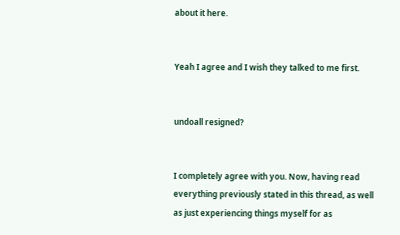about it here.


Yeah I agree and I wish they talked to me first.


undoall resigned?


I completely agree with you. Now, having read everything previously stated in this thread, as well as just experiencing things myself for as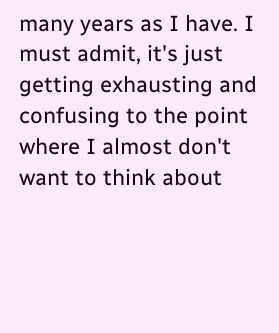many years as I have. I must admit, it's just getting exhausting and confusing to the point where I almost don't want to think about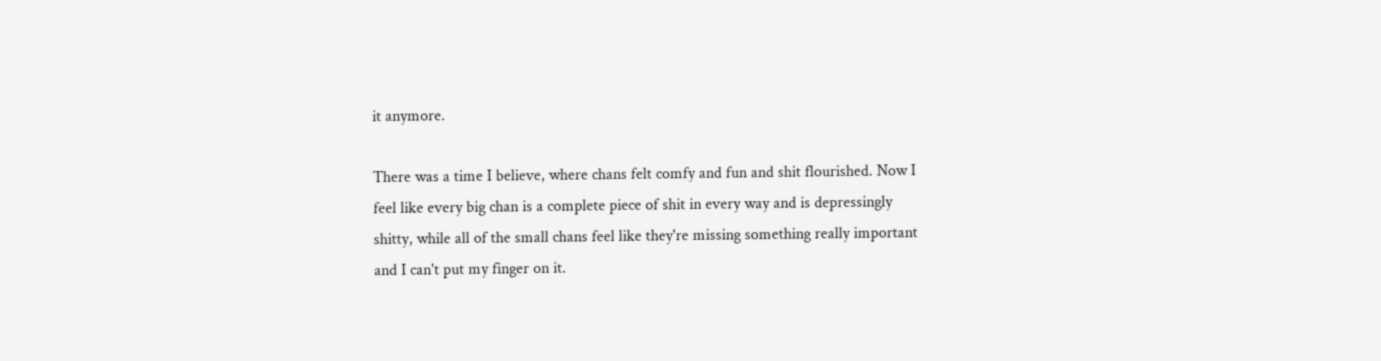it anymore.

There was a time I believe, where chans felt comfy and fun and shit flourished. Now I feel like every big chan is a complete piece of shit in every way and is depressingly shitty, while all of the small chans feel like they're missing something really important and I can't put my finger on it.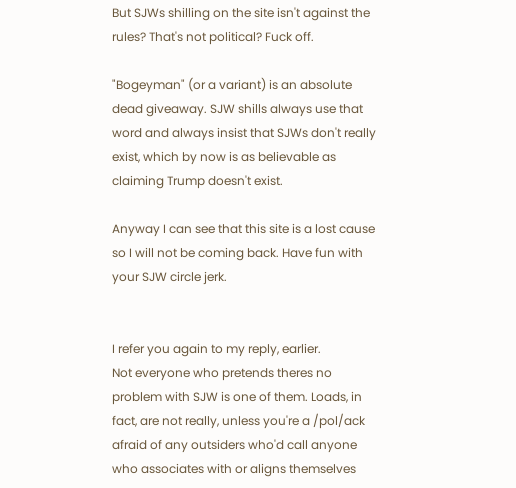But SJWs shilling on the site isn't against the rules? That's not political? Fuck off.

"Bogeyman" (or a variant) is an absolute dead giveaway. SJW shills always use that word and always insist that SJWs don't really exist, which by now is as believable as claiming Trump doesn't exist.

Anyway I can see that this site is a lost cause so I will not be coming back. Have fun with your SJW circle jerk.


I refer you again to my reply, earlier.
Not everyone who pretends theres no problem with SJW is one of them. Loads, in fact, are not really, unless you're a /pol/ack afraid of any outsiders who'd call anyone who associates with or aligns themselves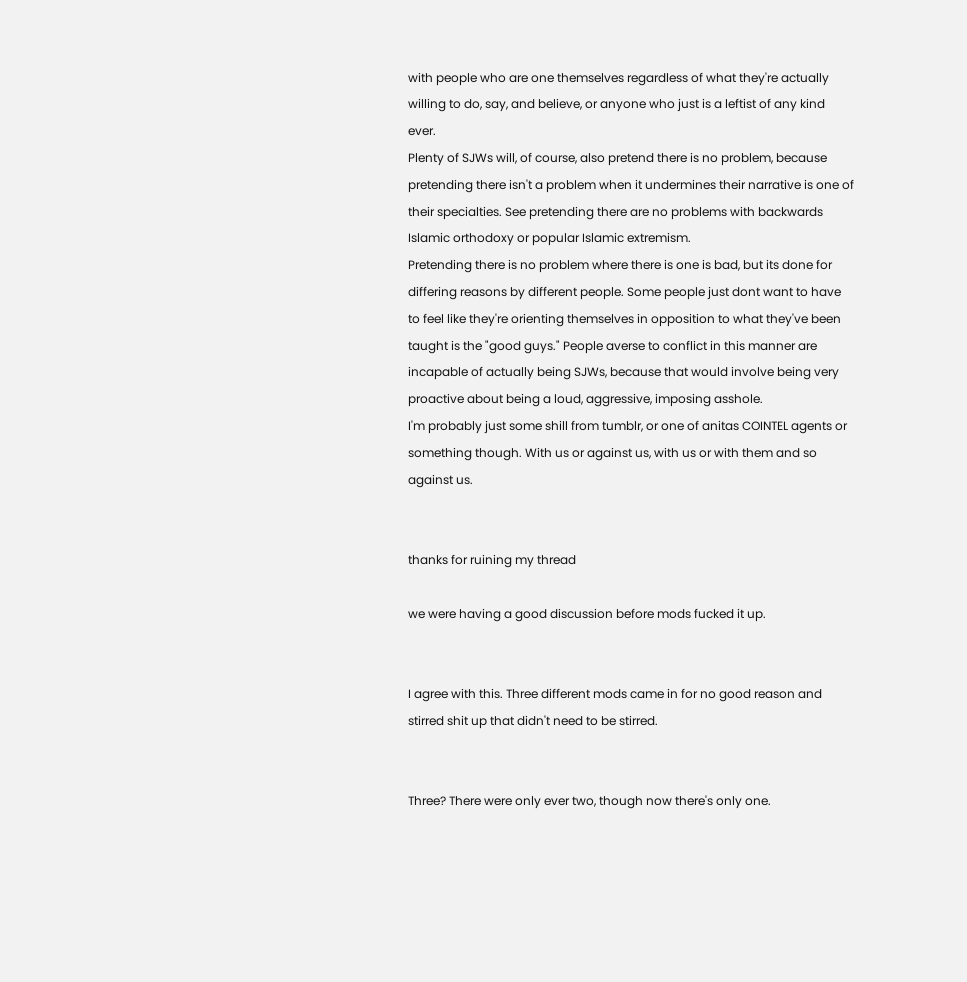with people who are one themselves regardless of what they're actually willing to do, say, and believe, or anyone who just is a leftist of any kind ever.
Plenty of SJWs will, of course, also pretend there is no problem, because pretending there isn't a problem when it undermines their narrative is one of their specialties. See pretending there are no problems with backwards Islamic orthodoxy or popular Islamic extremism.
Pretending there is no problem where there is one is bad, but its done for differing reasons by different people. Some people just dont want to have to feel like they're orienting themselves in opposition to what they've been taught is the "good guys." People averse to conflict in this manner are incapable of actually being SJWs, because that would involve being very proactive about being a loud, aggressive, imposing asshole.
I'm probably just some shill from tumblr, or one of anitas COINTEL agents or something though. With us or against us, with us or with them and so against us.


thanks for ruining my thread

we were having a good discussion before mods fucked it up.


I agree with this. Three different mods came in for no good reason and stirred shit up that didn't need to be stirred.


Three? There were only ever two, though now there's only one.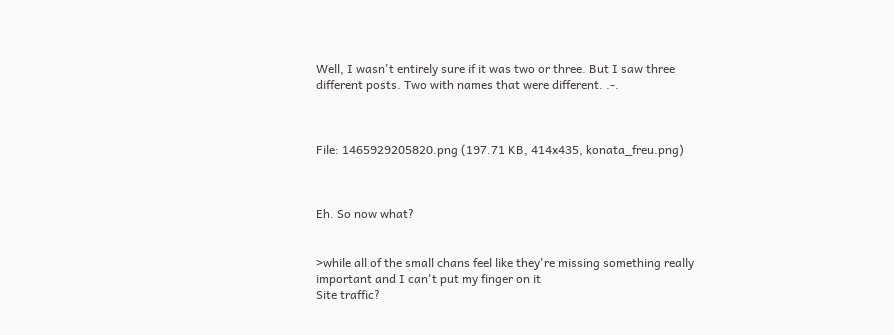Well, I wasn't entirely sure if it was two or three. But I saw three different posts. Two with names that were different. .-.



File: 1465929205820.png (197.71 KB, 414x435, konata_freu.png)



Eh. So now what?


>while all of the small chans feel like they're missing something really important and I can't put my finger on it
Site traffic?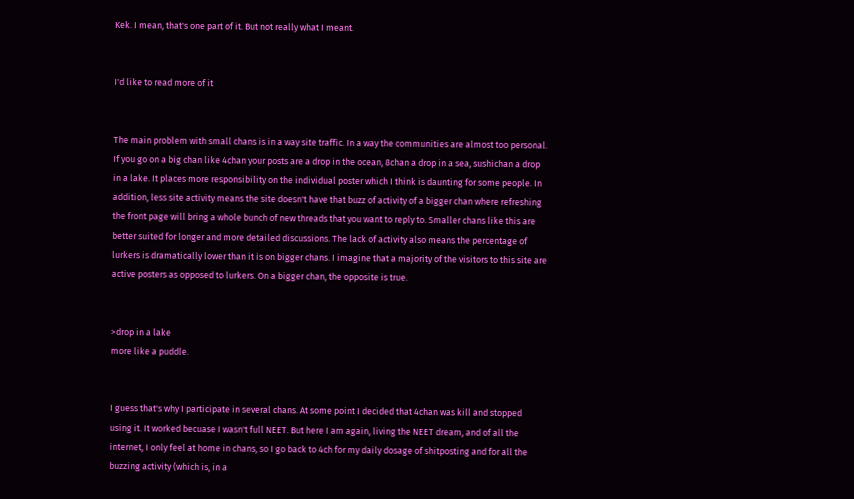Kek. I mean, that's one part of it. But not really what I meant.


I'd like to read more of it


The main problem with small chans is in a way site traffic. In a way the communities are almost too personal. If you go on a big chan like 4chan your posts are a drop in the ocean, 8chan a drop in a sea, sushichan a drop in a lake. It places more responsibility on the individual poster which I think is daunting for some people. In addition, less site activity means the site doesn't have that buzz of activity of a bigger chan where refreshing the front page will bring a whole bunch of new threads that you want to reply to. Smaller chans like this are better suited for longer and more detailed discussions. The lack of activity also means the percentage of lurkers is dramatically lower than it is on bigger chans. I imagine that a majority of the visitors to this site are active posters as opposed to lurkers. On a bigger chan, the opposite is true.


>drop in a lake
more like a puddle.


I guess that's why I participate in several chans. At some point I decided that 4chan was kill and stopped using it. It worked becuase I wasn't full NEET. But here I am again, living the NEET dream, and of all the internet, I only feel at home in chans, so I go back to 4ch for my daily dosage of shitposting and for all the buzzing activity (which is, in a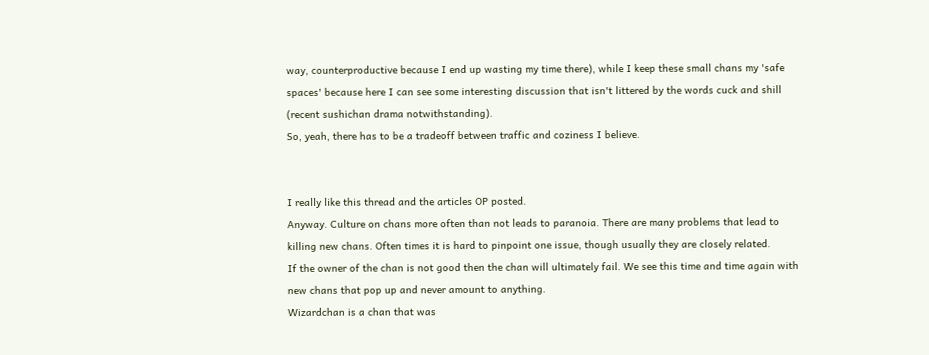way, counterproductive because I end up wasting my time there), while I keep these small chans my 'safe spaces' because here I can see some interesting discussion that isn't littered by the words cuck and shill (recent sushichan drama notwithstanding).
So, yeah, there has to be a tradeoff between traffic and coziness I believe.


I really like this thread and the articles OP posted.
Anyway. Culture on chans more often than not leads to paranoia. There are many problems that lead to killing new chans. Often times it is hard to pinpoint one issue, though usually they are closely related.
If the owner of the chan is not good then the chan will ultimately fail. We see this time and time again with new chans that pop up and never amount to anything.
Wizardchan is a chan that was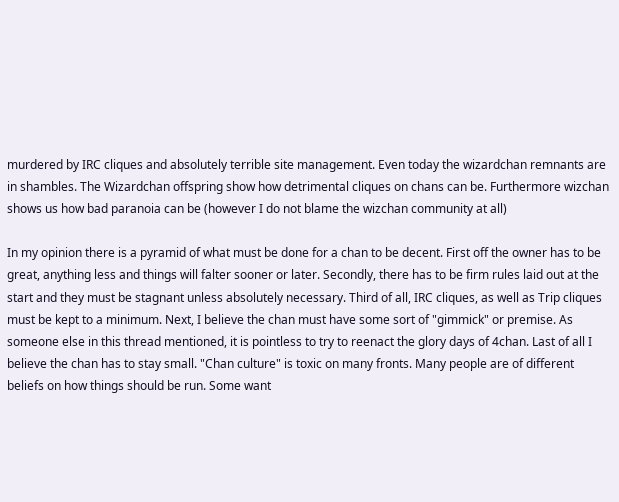murdered by IRC cliques and absolutely terrible site management. Even today the wizardchan remnants are in shambles. The Wizardchan offspring show how detrimental cliques on chans can be. Furthermore wizchan shows us how bad paranoia can be (however I do not blame the wizchan community at all)

In my opinion there is a pyramid of what must be done for a chan to be decent. First off the owner has to be great, anything less and things will falter sooner or later. Secondly, there has to be firm rules laid out at the start and they must be stagnant unless absolutely necessary. Third of all, IRC cliques, as well as Trip cliques must be kept to a minimum. Next, I believe the chan must have some sort of "gimmick" or premise. As someone else in this thread mentioned, it is pointless to try to reenact the glory days of 4chan. Last of all I believe the chan has to stay small. "Chan culture" is toxic on many fronts. Many people are of different beliefs on how things should be run. Some want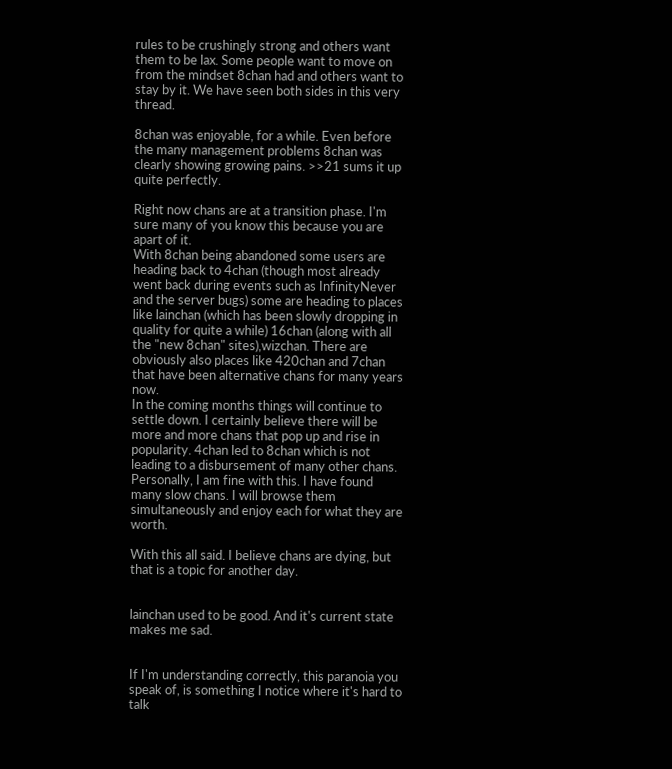rules to be crushingly strong and others want them to be lax. Some people want to move on from the mindset 8chan had and others want to stay by it. We have seen both sides in this very thread.

8chan was enjoyable, for a while. Even before the many management problems 8chan was clearly showing growing pains. >>21 sums it up quite perfectly.

Right now chans are at a transition phase. I'm sure many of you know this because you are apart of it.
With 8chan being abandoned some users are heading back to 4chan (though most already went back during events such as InfinityNever and the server bugs) some are heading to places like lainchan (which has been slowly dropping in quality for quite a while) 16chan (along with all the "new 8chan" sites),wizchan. There are obviously also places like 420chan and 7chan that have been alternative chans for many years now.
In the coming months things will continue to settle down. I certainly believe there will be more and more chans that pop up and rise in popularity. 4chan led to 8chan which is not leading to a disbursement of many other chans.
Personally, I am fine with this. I have found many slow chans. I will browse them simultaneously and enjoy each for what they are worth.

With this all said. I believe chans are dying, but that is a topic for another day.


lainchan used to be good. And it's current state makes me sad.


If I'm understanding correctly, this paranoia you speak of, is something I notice where it's hard to talk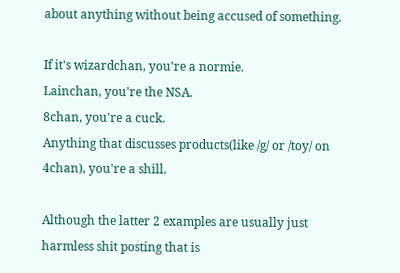about anything without being accused of something.

If it's wizardchan, you're a normie.
Lainchan, you're the NSA.
8chan, you're a cuck.
Anything that discusses products(like /g/ or /toy/ on 4chan), you're a shill.

Although the latter 2 examples are usually just harmless shit posting that is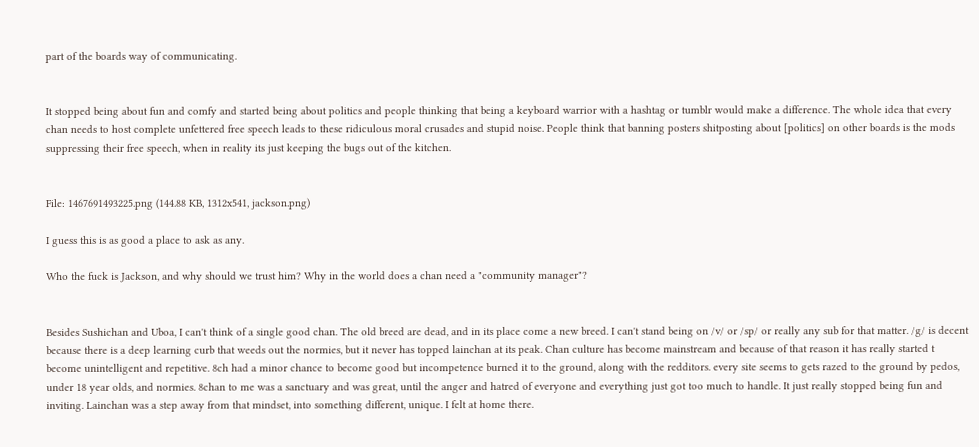part of the boards way of communicating.


It stopped being about fun and comfy and started being about politics and people thinking that being a keyboard warrior with a hashtag or tumblr would make a difference. The whole idea that every chan needs to host complete unfettered free speech leads to these ridiculous moral crusades and stupid noise. People think that banning posters shitposting about [politics] on other boards is the mods suppressing their free speech, when in reality its just keeping the bugs out of the kitchen.


File: 1467691493225.png (144.88 KB, 1312x541, jackson.png)

I guess this is as good a place to ask as any.

Who the fuck is Jackson, and why should we trust him? Why in the world does a chan need a "community manager"?


Besides Sushichan and Uboa, I can't think of a single good chan. The old breed are dead, and in its place come a new breed. I can't stand being on /v/ or /sp/ or really any sub for that matter. /g/ is decent because there is a deep learning curb that weeds out the normies, but it never has topped lainchan at its peak. Chan culture has become mainstream and because of that reason it has really started t become unintelligent and repetitive. 8ch had a minor chance to become good but incompetence burned it to the ground, along with the redditors. every site seems to gets razed to the ground by pedos, under 18 year olds, and normies. 8chan to me was a sanctuary and was great, until the anger and hatred of everyone and everything just got too much to handle. It just really stopped being fun and inviting. Lainchan was a step away from that mindset, into something different, unique. I felt at home there.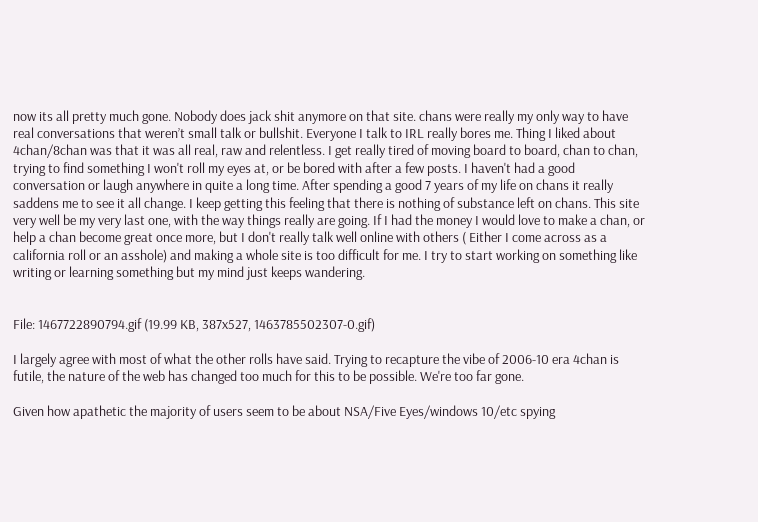now its all pretty much gone. Nobody does jack shit anymore on that site. chans were really my only way to have real conversations that weren’t small talk or bullshit. Everyone I talk to IRL really bores me. Thing I liked about 4chan/8chan was that it was all real, raw and relentless. I get really tired of moving board to board, chan to chan, trying to find something I won't roll my eyes at, or be bored with after a few posts. I haven't had a good conversation or laugh anywhere in quite a long time. After spending a good 7 years of my life on chans it really saddens me to see it all change. I keep getting this feeling that there is nothing of substance left on chans. This site very well be my very last one, with the way things really are going. If I had the money I would love to make a chan, or help a chan become great once more, but I don't really talk well online with others ( Either I come across as a california roll or an asshole) and making a whole site is too difficult for me. I try to start working on something like writing or learning something but my mind just keeps wandering.


File: 1467722890794.gif (19.99 KB, 387x527, 1463785502307-0.gif)

I largely agree with most of what the other rolls have said. Trying to recapture the vibe of 2006-10 era 4chan is futile, the nature of the web has changed too much for this to be possible. We're too far gone.

Given how apathetic the majority of users seem to be about NSA/Five Eyes/windows 10/etc spying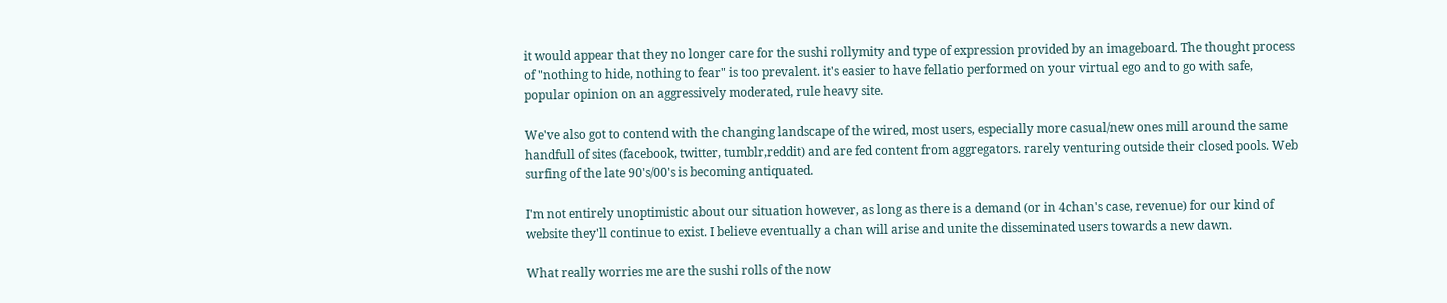it would appear that they no longer care for the sushi rollymity and type of expression provided by an imageboard. The thought process of "nothing to hide, nothing to fear" is too prevalent. it's easier to have fellatio performed on your virtual ego and to go with safe, popular opinion on an aggressively moderated, rule heavy site.

We've also got to contend with the changing landscape of the wired, most users, especially more casual/new ones mill around the same handfull of sites (facebook, twitter, tumblr,reddit) and are fed content from aggregators. rarely venturing outside their closed pools. Web surfing of the late 90's/00's is becoming antiquated.

I'm not entirely unoptimistic about our situation however, as long as there is a demand (or in 4chan's case, revenue) for our kind of website they'll continue to exist. I believe eventually a chan will arise and unite the disseminated users towards a new dawn.

What really worries me are the sushi rolls of the now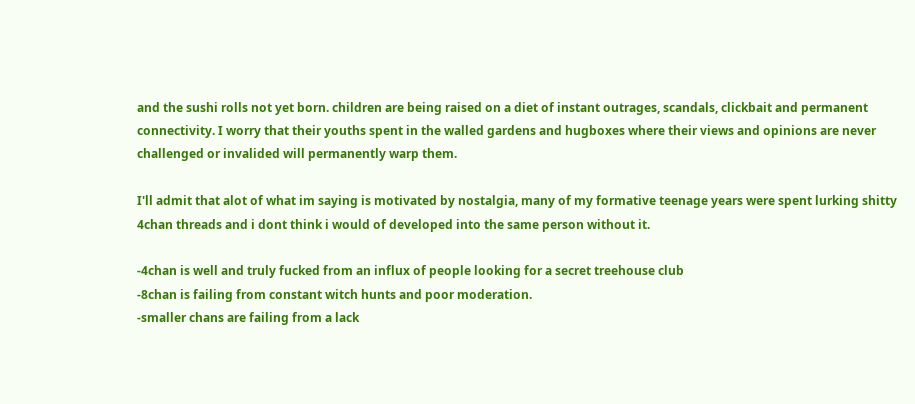and the sushi rolls not yet born. children are being raised on a diet of instant outrages, scandals, clickbait and permanent connectivity. I worry that their youths spent in the walled gardens and hugboxes where their views and opinions are never challenged or invalided will permanently warp them.

I'll admit that alot of what im saying is motivated by nostalgia, many of my formative teenage years were spent lurking shitty 4chan threads and i dont think i would of developed into the same person without it.

-4chan is well and truly fucked from an influx of people looking for a secret treehouse club
-8chan is failing from constant witch hunts and poor moderation.
-smaller chans are failing from a lack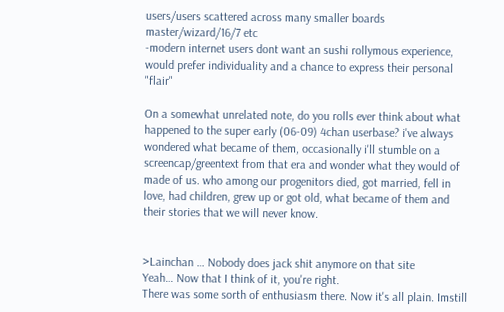users/users scattered across many smaller boards
master/wizard/16/7 etc
-modern internet users dont want an sushi rollymous experience, would prefer individuality and a chance to express their personal "flair"

On a somewhat unrelated note, do you rolls ever think about what happened to the super early (06-09) 4chan userbase? i've always wondered what became of them, occasionally i'll stumble on a screencap/greentext from that era and wonder what they would of made of us. who among our progenitors died, got married, fell in love, had children, grew up or got old, what became of them and their stories that we will never know.


>Lainchan … Nobody does jack shit anymore on that site
Yeah… Now that I think of it, you're right.
There was some sorth of enthusiasm there. Now it's all plain. Imstill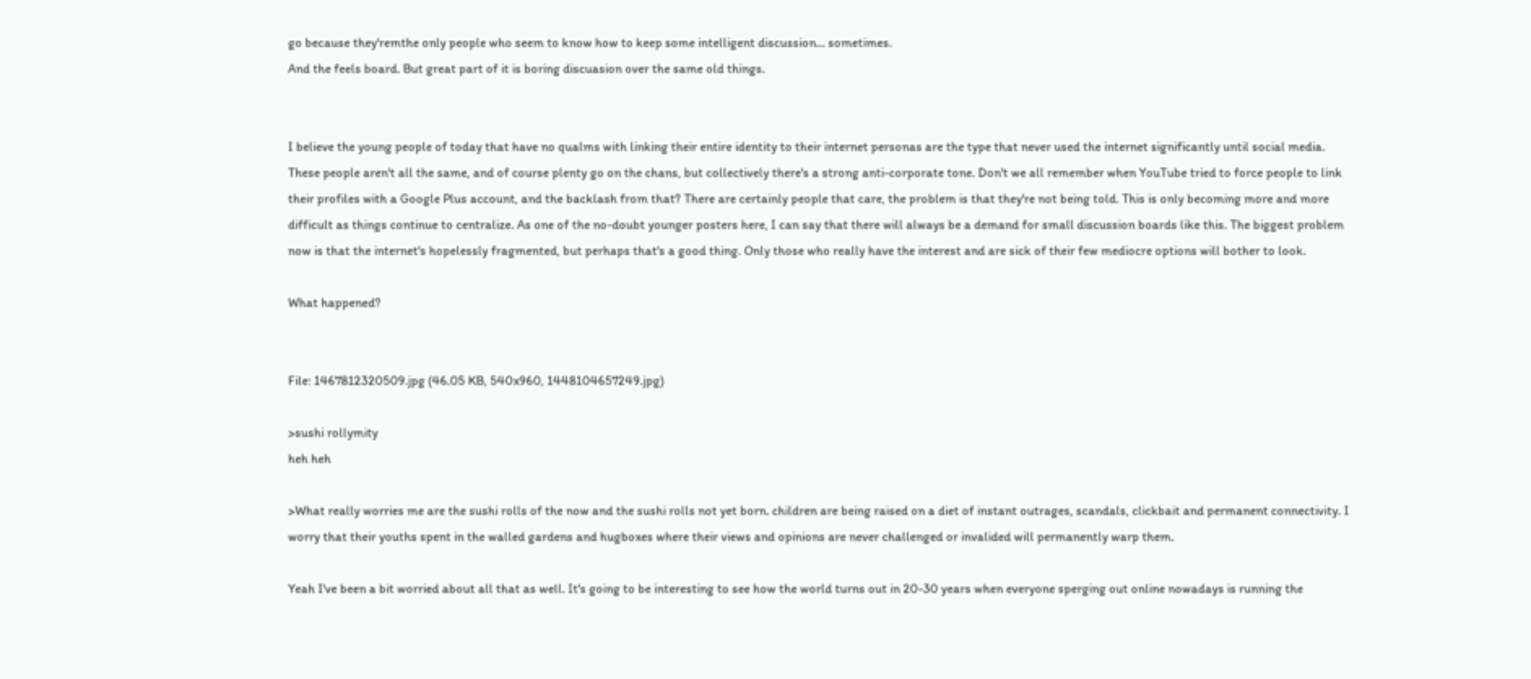go because they'remthe only people who seem to know how to keep some intelligent discussion… sometimes.
And the feels board. But great part of it is boring discuasion over the same old things.


I believe the young people of today that have no qualms with linking their entire identity to their internet personas are the type that never used the internet significantly until social media. These people aren't all the same, and of course plenty go on the chans, but collectively there's a strong anti-corporate tone. Don't we all remember when YouTube tried to force people to link their profiles with a Google Plus account, and the backlash from that? There are certainly people that care, the problem is that they're not being told. This is only becoming more and more difficult as things continue to centralize. As one of the no-doubt younger posters here, I can say that there will always be a demand for small discussion boards like this. The biggest problem now is that the internet's hopelessly fragmented, but perhaps that's a good thing. Only those who really have the interest and are sick of their few mediocre options will bother to look.

What happened?


File: 1467812320509.jpg (46.05 KB, 540x960, 1448104657249.jpg)

>sushi rollymity
heh heh

>What really worries me are the sushi rolls of the now and the sushi rolls not yet born. children are being raised on a diet of instant outrages, scandals, clickbait and permanent connectivity. I worry that their youths spent in the walled gardens and hugboxes where their views and opinions are never challenged or invalided will permanently warp them.

Yeah I've been a bit worried about all that as well. It's going to be interesting to see how the world turns out in 20-30 years when everyone sperging out online nowadays is running the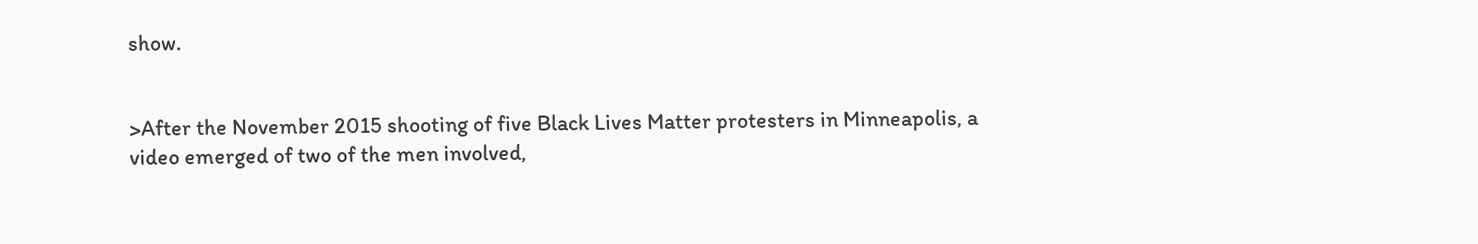show.


>After the November 2015 shooting of five Black Lives Matter protesters in Minneapolis, a video emerged of two of the men involved,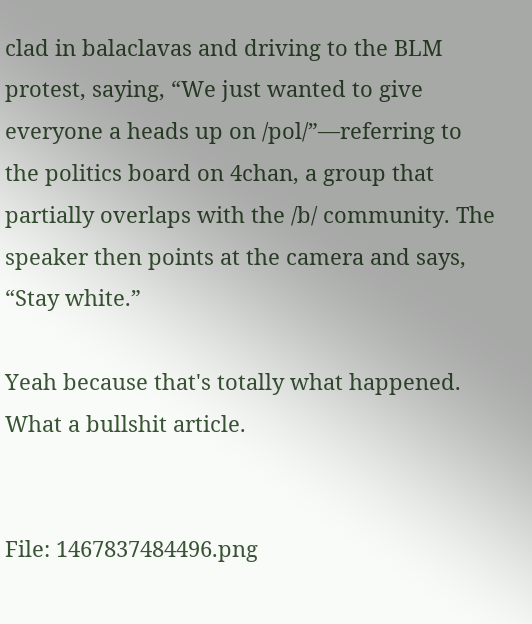clad in balaclavas and driving to the BLM protest, saying, “We just wanted to give everyone a heads up on /pol/”—referring to the politics board on 4chan, a group that partially overlaps with the /b/ community. The speaker then points at the camera and says, “Stay white.”

Yeah because that's totally what happened.
What a bullshit article.


File: 1467837484496.png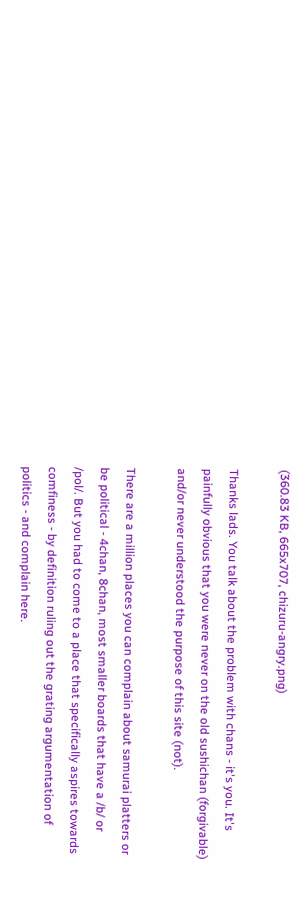(360.83 KB, 665x707, chizuru-angry.png)

Thanks lads. You talk about the problem with chans - it's you. It's painfully obvious that you were never on the old sushichan (forgivable) and/or never understood the purpose of this site (not).

There are a million places you can complain about samurai platters or be political - 4chan, 8chan, most smaller boards that have a /b/ or /pol/. But you had to come to a place that specifically aspires towards comfiness - by definition ruling out the grating argumentation of politics - and complain here.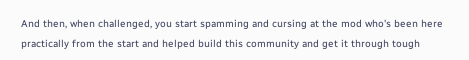And then, when challenged, you start spamming and cursing at the mod who's been here practically from the start and helped build this community and get it through tough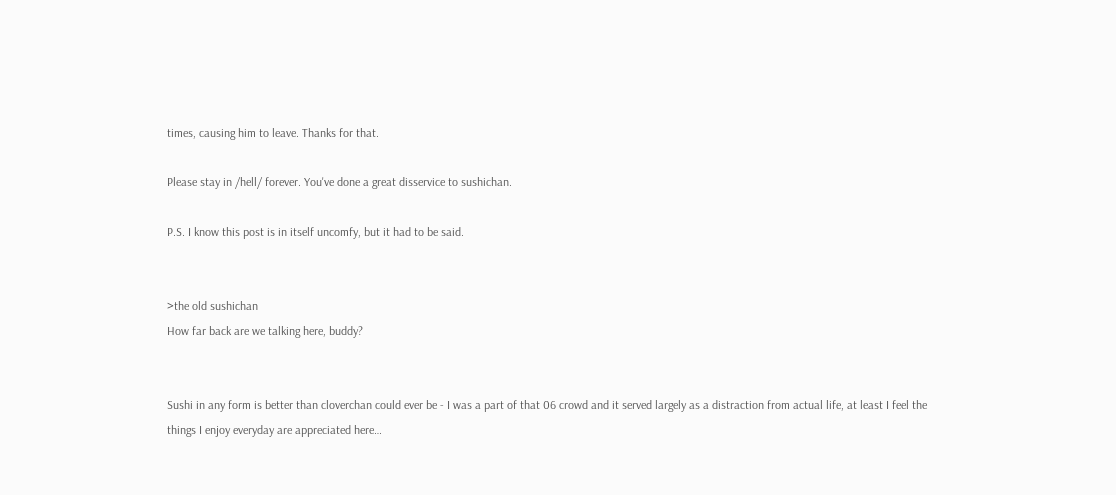times, causing him to leave. Thanks for that.

Please stay in /hell/ forever. You've done a great disservice to sushichan.

P.S. I know this post is in itself uncomfy, but it had to be said.


>the old sushichan
How far back are we talking here, buddy?


Sushi in any form is better than cloverchan could ever be - I was a part of that 06 crowd and it served largely as a distraction from actual life, at least I feel the things I enjoy everyday are appreciated here…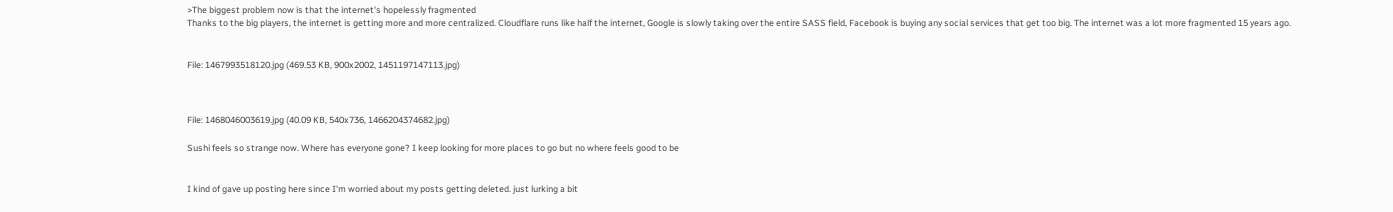>The biggest problem now is that the internet's hopelessly fragmented
Thanks to the big players, the internet is getting more and more centralized. Cloudflare runs like half the internet, Google is slowly taking over the entire SASS field, Facebook is buying any social services that get too big. The internet was a lot more fragmented 15 years ago.


File: 1467993518120.jpg (469.53 KB, 900x2002, 1451197147113.jpg)



File: 1468046003619.jpg (40.09 KB, 540x736, 1466204374682.jpg)

Sushi feels so strange now. Where has everyone gone? I keep looking for more places to go but no where feels good to be


I kind of gave up posting here since I'm worried about my posts getting deleted. just lurking a bit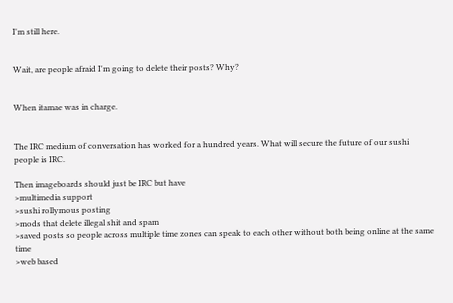I'm still here.


Wait, are people afraid I'm going to delete their posts? Why?


When itamae was in charge.


The IRC medium of conversation has worked for a hundred years. What will secure the future of our sushi people is IRC.

Then imageboards should just be IRC but have
>multimedia support
>sushi rollymous posting
>mods that delete illegal shit and spam
>saved posts so people across multiple time zones can speak to each other without both being online at the same time
>web based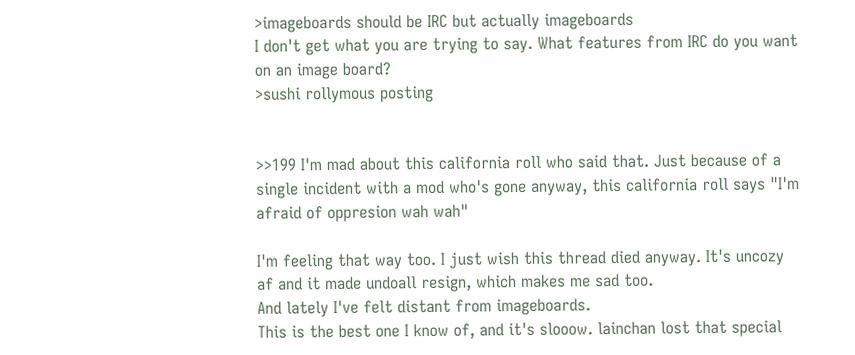>imageboards should be IRC but actually imageboards
I don't get what you are trying to say. What features from IRC do you want on an image board?
>sushi rollymous posting


>>199 I'm mad about this california roll who said that. Just because of a single incident with a mod who's gone anyway, this california roll says "I'm afraid of oppresion wah wah"

I'm feeling that way too. I just wish this thread died anyway. It's uncozy af and it made undoall resign, which makes me sad too.
And lately I've felt distant from imageboards.
This is the best one I know of, and it's slooow. lainchan lost that special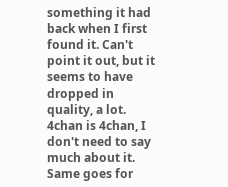something it had back when I first found it. Can't point it out, but it seems to have dropped in quality, a lot.
4chan is 4chan, I don't need to say much about it. Same goes for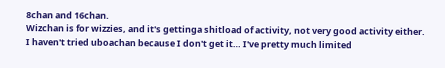8chan and 16chan.
Wizchan is for wizzies, and it's gettinga shitload of activity, not very good activity either.
I haven't tried uboachan because I don't get it… I've pretty much limited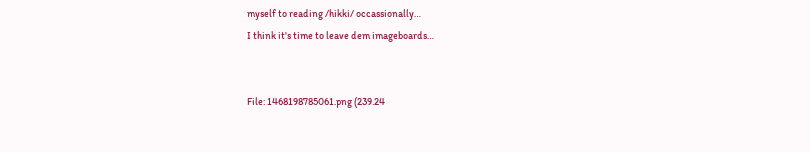myself to reading /hikki/ occassionally…
I think it's time to leave dem imageboards…


File: 1468198785061.png (239.24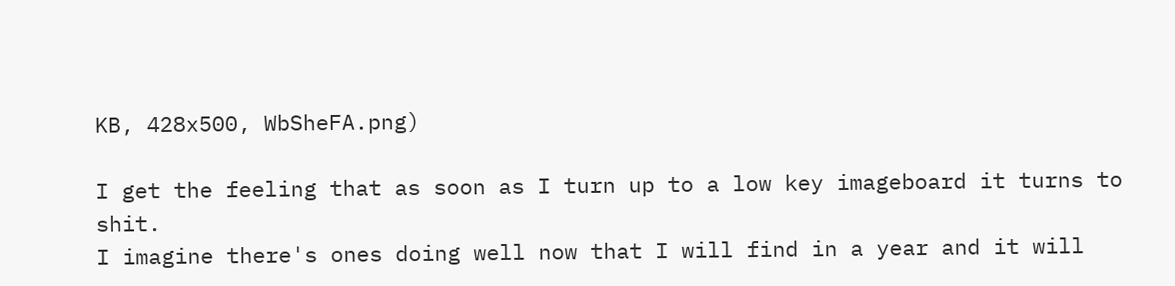KB, 428x500, WbSheFA.png)

I get the feeling that as soon as I turn up to a low key imageboard it turns to shit.
I imagine there's ones doing well now that I will find in a year and it will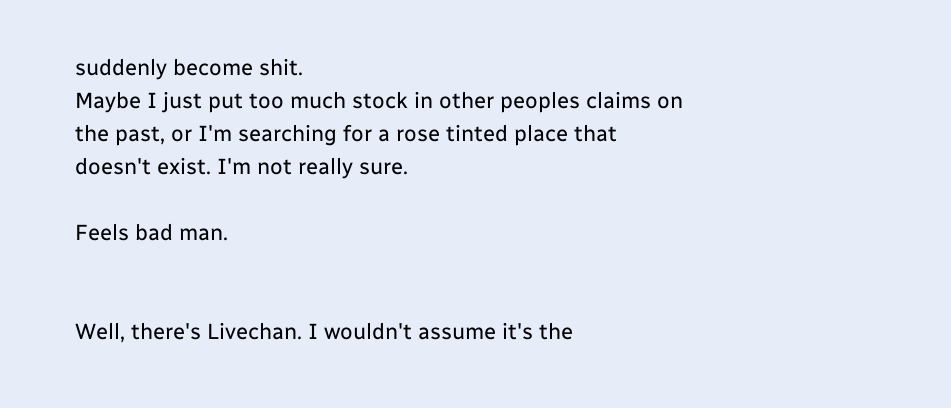suddenly become shit.
Maybe I just put too much stock in other peoples claims on the past, or I'm searching for a rose tinted place that doesn't exist. I'm not really sure.

Feels bad man.


Well, there's Livechan. I wouldn't assume it's the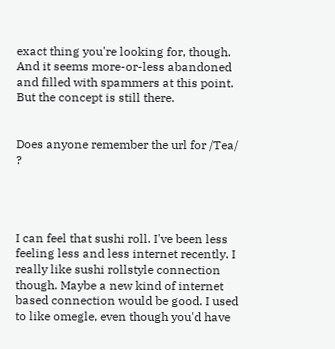exact thing you're looking for, though. And it seems more-or-less abandoned and filled with spammers at this point. But the concept is still there.


Does anyone remember the url for /Tea/ ?




I can feel that sushi roll. I've been less feeling less and less internet recently. I really like sushi rollstyle connection though. Maybe a new kind of internet based connection would be good. I used to like omegle, even though you'd have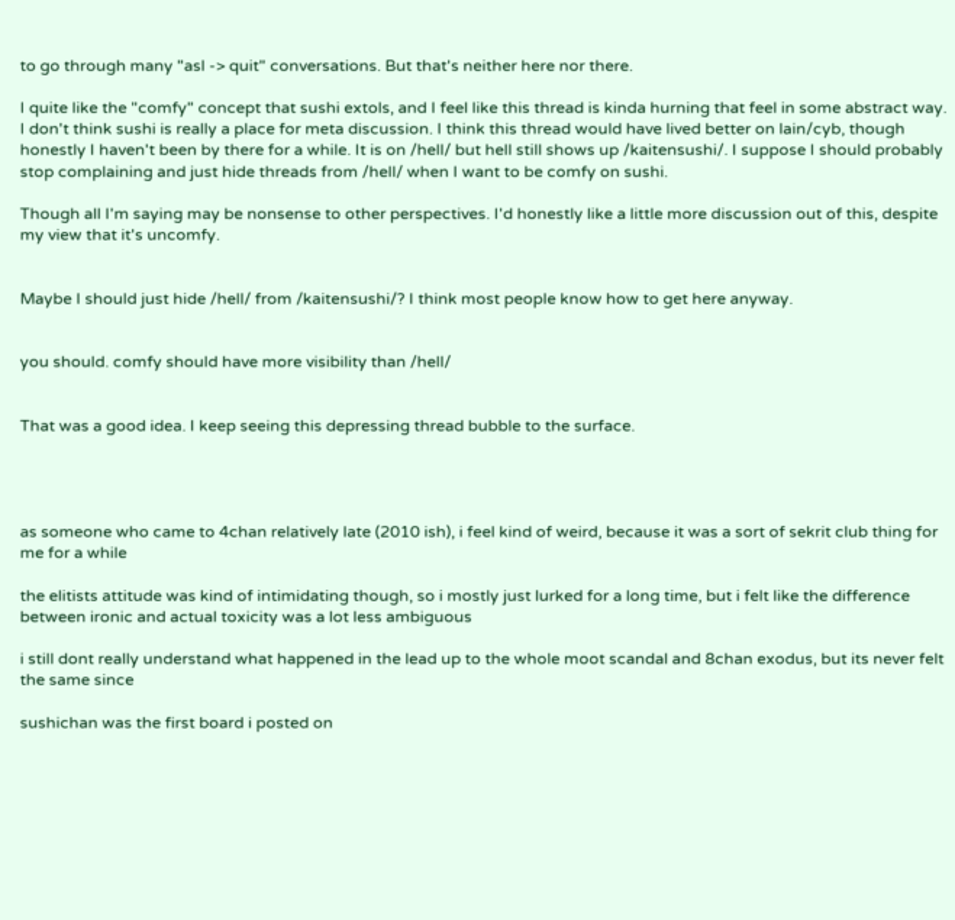to go through many "asl -> quit" conversations. But that's neither here nor there.

I quite like the "comfy" concept that sushi extols, and I feel like this thread is kinda hurning that feel in some abstract way. I don't think sushi is really a place for meta discussion. I think this thread would have lived better on lain/cyb, though honestly I haven't been by there for a while. It is on /hell/ but hell still shows up /kaitensushi/. I suppose I should probably stop complaining and just hide threads from /hell/ when I want to be comfy on sushi.

Though all I'm saying may be nonsense to other perspectives. I'd honestly like a little more discussion out of this, despite my view that it's uncomfy.


Maybe I should just hide /hell/ from /kaitensushi/? I think most people know how to get here anyway.


you should. comfy should have more visibility than /hell/


That was a good idea. I keep seeing this depressing thread bubble to the surface.




as someone who came to 4chan relatively late (2010 ish), i feel kind of weird, because it was a sort of sekrit club thing for me for a while

the elitists attitude was kind of intimidating though, so i mostly just lurked for a long time, but i felt like the difference between ironic and actual toxicity was a lot less ambiguous

i still dont really understand what happened in the lead up to the whole moot scandal and 8chan exodus, but its never felt the same since

sushichan was the first board i posted on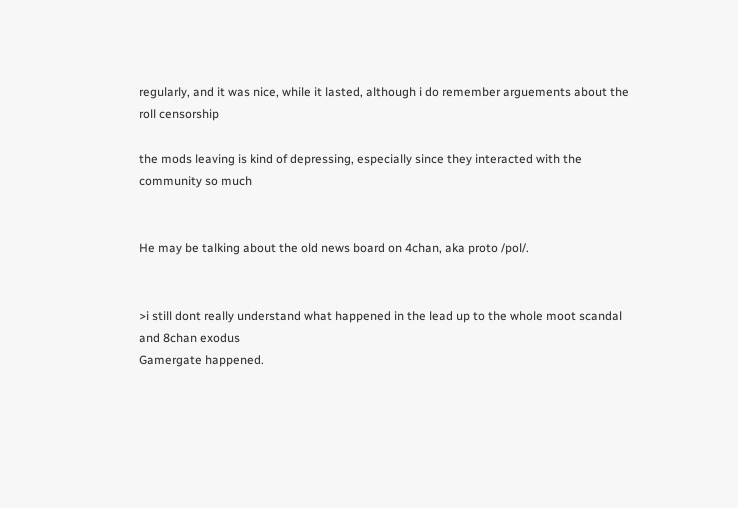regularly, and it was nice, while it lasted, although i do remember arguements about the roll censorship

the mods leaving is kind of depressing, especially since they interacted with the community so much


He may be talking about the old news board on 4chan, aka proto /pol/.


>i still dont really understand what happened in the lead up to the whole moot scandal and 8chan exodus
Gamergate happened.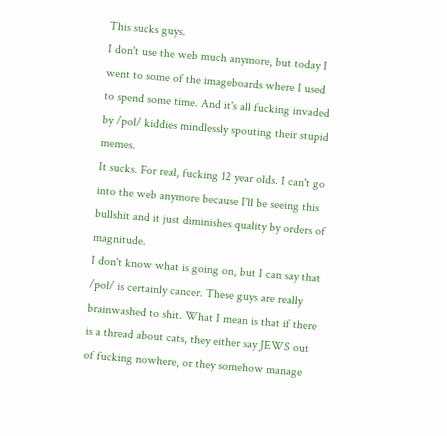This sucks guys.
I don't use the web much anymore, but today I went to some of the imageboards where I used to spend some time. And it's all fucking invaded by /pol/ kiddies mindlessly spouting their stupid memes.
It sucks. For real, fucking 12 year olds. I can't go into the web anymore because I'll be seeing this bullshit and it just diminishes quality by orders of magnitude.
I don't know what is going on, but I can say that /pol/ is certainly cancer. These guys are really brainwashed to shit. What I mean is that if there is a thread about cats, they either say JEWS out of fucking nowhere, or they somehow manage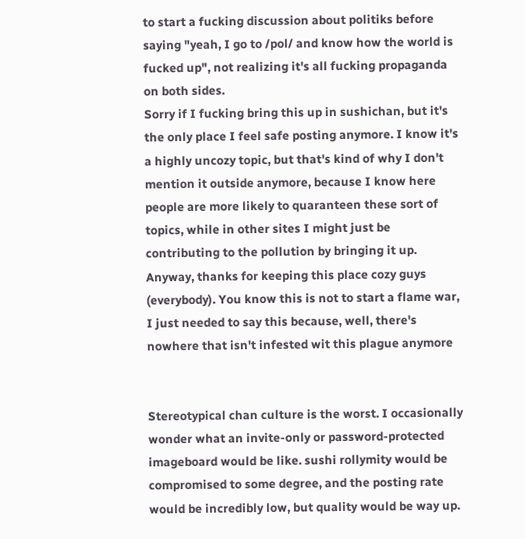to start a fucking discussion about politiks before saying "yeah, I go to /pol/ and know how the world is fucked up", not realizing it's all fucking propaganda on both sides.
Sorry if I fucking bring this up in sushichan, but it's the only place I feel safe posting anymore. I know it's a highly uncozy topic, but that's kind of why I don't mention it outside anymore, because I know here people are more likely to quaranteen these sort of topics, while in other sites I might just be contributing to the pollution by bringing it up.
Anyway, thanks for keeping this place cozy guys (everybody). You know this is not to start a flame war, I just needed to say this because, well, there's nowhere that isn't infested wit this plague anymore


Stereotypical chan culture is the worst. I occasionally wonder what an invite-only or password-protected imageboard would be like. sushi rollymity would be compromised to some degree, and the posting rate would be incredibly low, but quality would be way up.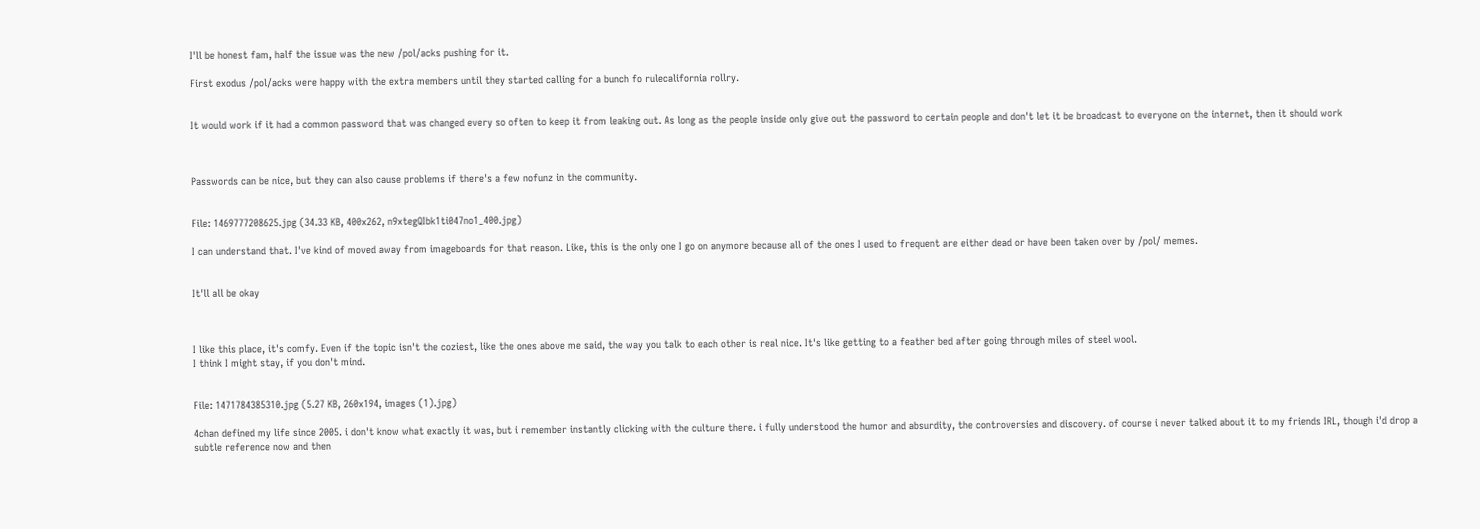I'll be honest fam, half the issue was the new /pol/acks pushing for it.

First exodus /pol/acks were happy with the extra members until they started calling for a bunch fo rulecalifornia rollry.


It would work if it had a common password that was changed every so often to keep it from leaking out. As long as the people inside only give out the password to certain people and don't let it be broadcast to everyone on the internet, then it should work



Passwords can be nice, but they can also cause problems if there's a few nofunz in the community.


File: 1469777208625.jpg (34.33 KB, 400x262, n9xtegQIbk1ti047no1_400.jpg)

I can understand that. I've kind of moved away from imageboards for that reason. Like, this is the only one I go on anymore because all of the ones I used to frequent are either dead or have been taken over by /pol/ memes.


It'll all be okay



I like this place, it's comfy. Even if the topic isn't the coziest, like the ones above me said, the way you talk to each other is real nice. It's like getting to a feather bed after going through miles of steel wool.
I think I might stay, if you don't mind.


File: 1471784385310.jpg (5.27 KB, 260x194, images (1).jpg)

4chan defined my life since 2005. i don't know what exactly it was, but i remember instantly clicking with the culture there. i fully understood the humor and absurdity, the controversies and discovery. of course i never talked about it to my friends IRL, though i'd drop a subtle reference now and then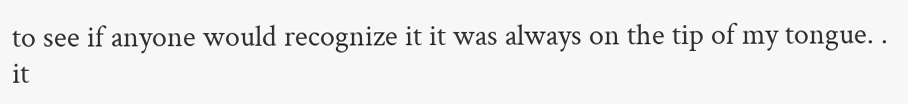to see if anyone would recognize it it was always on the tip of my tongue. . it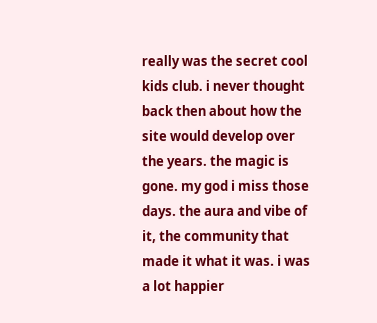really was the secret cool kids club. i never thought back then about how the site would develop over the years. the magic is gone. my god i miss those days. the aura and vibe of it, the community that made it what it was. i was a lot happier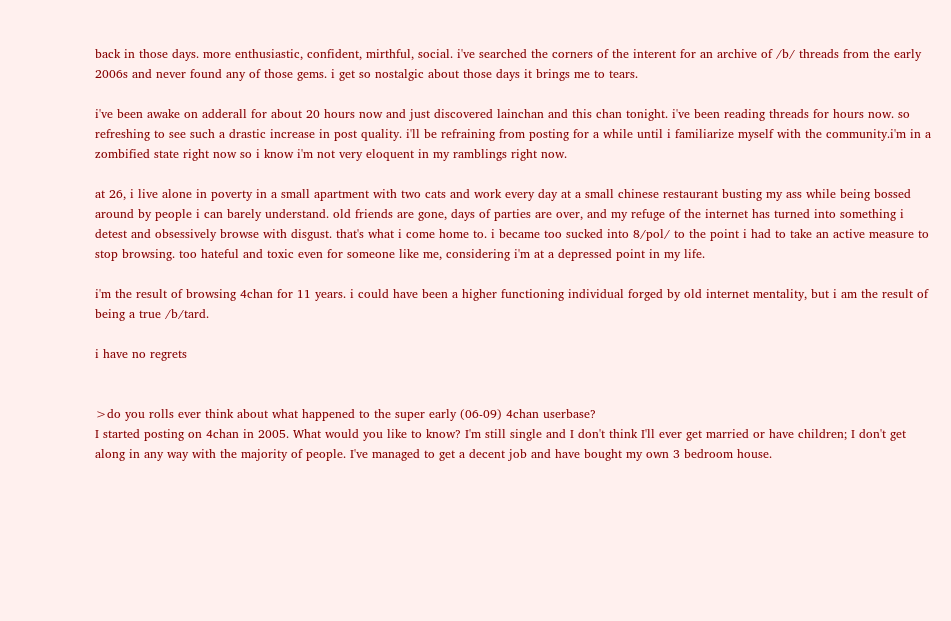back in those days. more enthusiastic, confident, mirthful, social. i've searched the corners of the interent for an archive of /b/ threads from the early 2006s and never found any of those gems. i get so nostalgic about those days it brings me to tears.

i've been awake on adderall for about 20 hours now and just discovered lainchan and this chan tonight. i've been reading threads for hours now. so refreshing to see such a drastic increase in post quality. i'll be refraining from posting for a while until i familiarize myself with the community.i'm in a zombified state right now so i know i'm not very eloquent in my ramblings right now.

at 26, i live alone in poverty in a small apartment with two cats and work every day at a small chinese restaurant busting my ass while being bossed around by people i can barely understand. old friends are gone, days of parties are over, and my refuge of the internet has turned into something i detest and obsessively browse with disgust. that's what i come home to. i became too sucked into 8/pol/ to the point i had to take an active measure to stop browsing. too hateful and toxic even for someone like me, considering i'm at a depressed point in my life.

i'm the result of browsing 4chan for 11 years. i could have been a higher functioning individual forged by old internet mentality, but i am the result of being a true /b/tard.

i have no regrets


>do you rolls ever think about what happened to the super early (06-09) 4chan userbase?
I started posting on 4chan in 2005. What would you like to know? I'm still single and I don't think I'll ever get married or have children; I don't get along in any way with the majority of people. I've managed to get a decent job and have bought my own 3 bedroom house.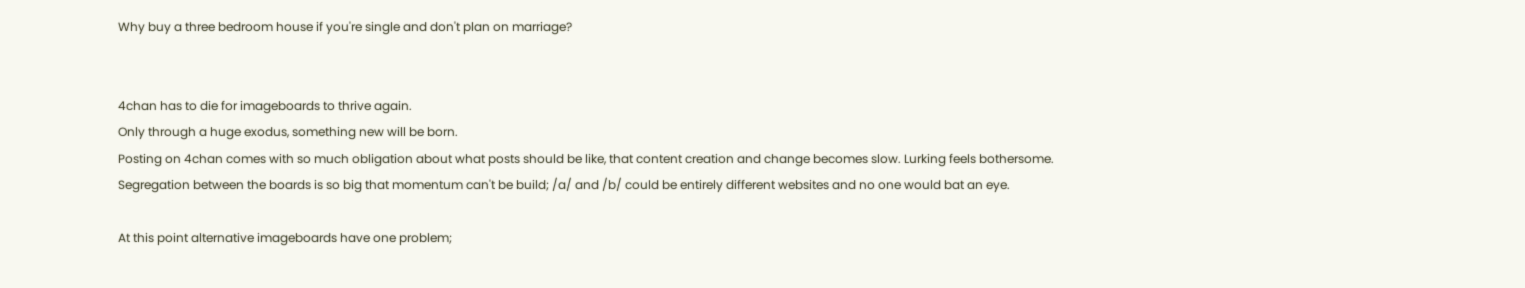Why buy a three bedroom house if you're single and don't plan on marriage?


4chan has to die for imageboards to thrive again.
Only through a huge exodus, something new will be born.
Posting on 4chan comes with so much obligation about what posts should be like, that content creation and change becomes slow. Lurking feels bothersome.
Segregation between the boards is so big that momentum can't be build; /a/ and /b/ could be entirely different websites and no one would bat an eye.

At this point alternative imageboards have one problem;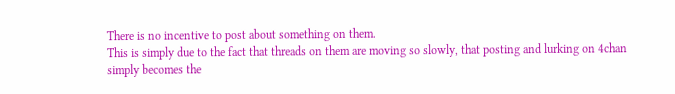There is no incentive to post about something on them.
This is simply due to the fact that threads on them are moving so slowly, that posting and lurking on 4chan simply becomes the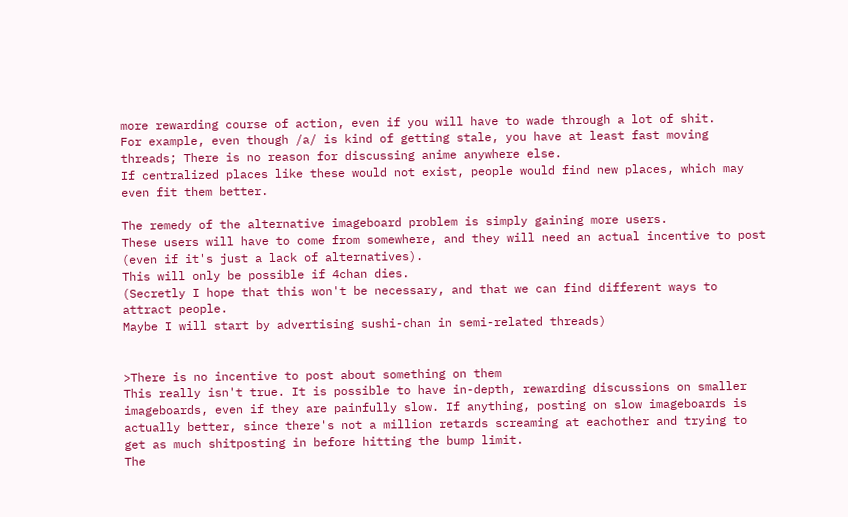more rewarding course of action, even if you will have to wade through a lot of shit.
For example, even though /a/ is kind of getting stale, you have at least fast moving threads; There is no reason for discussing anime anywhere else.
If centralized places like these would not exist, people would find new places, which may even fit them better.

The remedy of the alternative imageboard problem is simply gaining more users.
These users will have to come from somewhere, and they will need an actual incentive to post (even if it's just a lack of alternatives).
This will only be possible if 4chan dies.
(Secretly I hope that this won't be necessary, and that we can find different ways to attract people.
Maybe I will start by advertising sushi-chan in semi-related threads)


>There is no incentive to post about something on them
This really isn't true. It is possible to have in-depth, rewarding discussions on smaller imageboards, even if they are painfully slow. If anything, posting on slow imageboards is actually better, since there's not a million retards screaming at eachother and trying to get as much shitposting in before hitting the bump limit.
The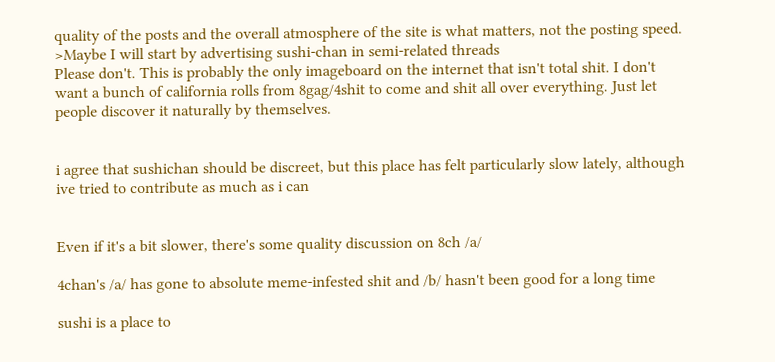quality of the posts and the overall atmosphere of the site is what matters, not the posting speed.
>Maybe I will start by advertising sushi-chan in semi-related threads
Please don't. This is probably the only imageboard on the internet that isn't total shit. I don't want a bunch of california rolls from 8gag/4shit to come and shit all over everything. Just let people discover it naturally by themselves.


i agree that sushichan should be discreet, but this place has felt particularly slow lately, although ive tried to contribute as much as i can


Even if it's a bit slower, there's some quality discussion on 8ch /a/

4chan's /a/ has gone to absolute meme-infested shit and /b/ hasn't been good for a long time

sushi is a place to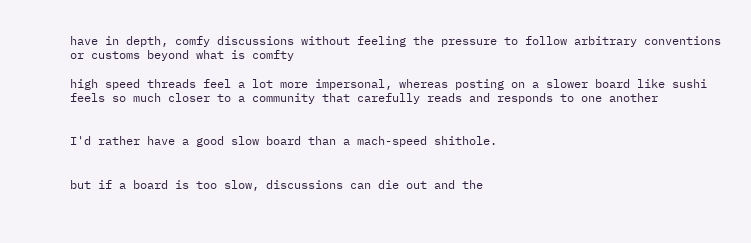have in depth, comfy discussions without feeling the pressure to follow arbitrary conventions or customs beyond what is comfty

high speed threads feel a lot more impersonal, whereas posting on a slower board like sushi feels so much closer to a community that carefully reads and responds to one another


I'd rather have a good slow board than a mach-speed shithole.


but if a board is too slow, discussions can die out and the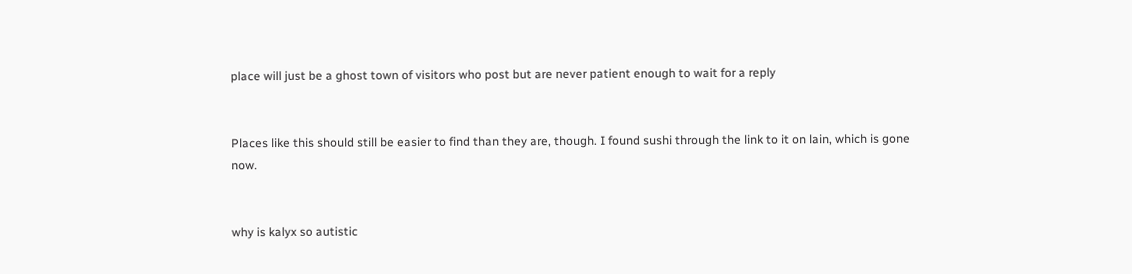place will just be a ghost town of visitors who post but are never patient enough to wait for a reply


Places like this should still be easier to find than they are, though. I found sushi through the link to it on lain, which is gone now.


why is kalyx so autistic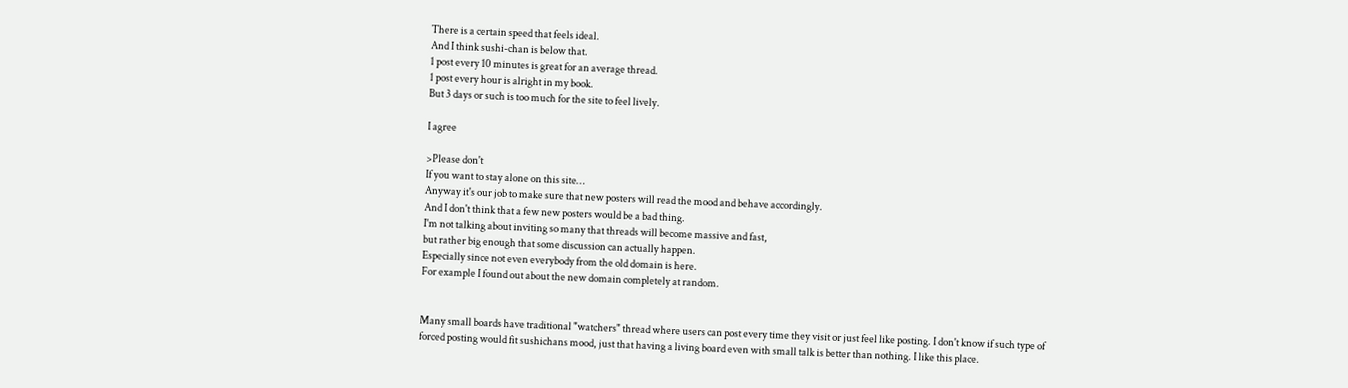There is a certain speed that feels ideal.
And I think sushi-chan is below that.
1 post every 10 minutes is great for an average thread.
1 post every hour is alright in my book.
But 3 days or such is too much for the site to feel lively.

I agree

>Please don't
If you want to stay alone on this site…
Anyway it's our job to make sure that new posters will read the mood and behave accordingly.
And I don't think that a few new posters would be a bad thing.
I'm not talking about inviting so many that threads will become massive and fast,
but rather big enough that some discussion can actually happen.
Especially since not even everybody from the old domain is here.
For example I found out about the new domain completely at random.


Many small boards have traditional "watchers" thread where users can post every time they visit or just feel like posting. I don't know if such type of forced posting would fit sushichans mood, just that having a living board even with small talk is better than nothing. I like this place.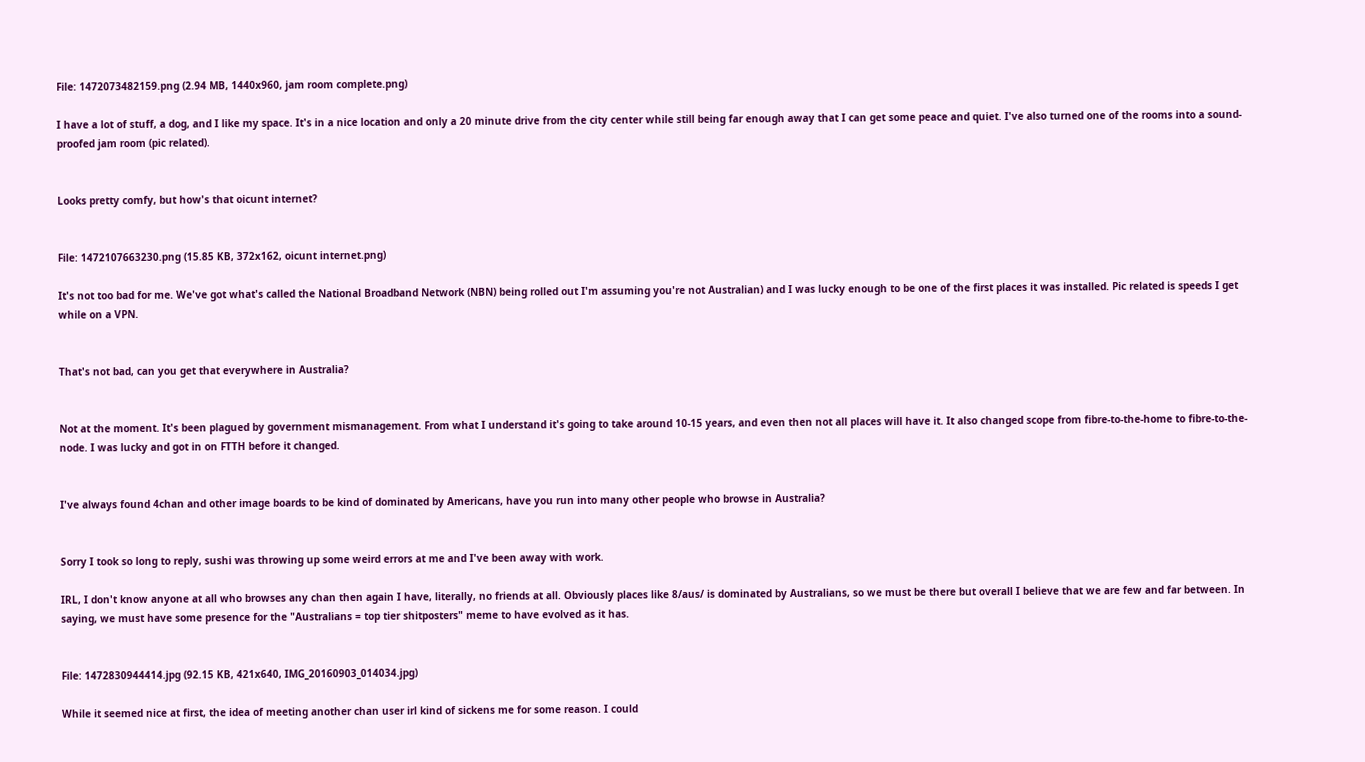File: 1472073482159.png (2.94 MB, 1440x960, jam room complete.png)

I have a lot of stuff, a dog, and I like my space. It's in a nice location and only a 20 minute drive from the city center while still being far enough away that I can get some peace and quiet. I've also turned one of the rooms into a sound-proofed jam room (pic related).


Looks pretty comfy, but how's that oicunt internet?


File: 1472107663230.png (15.85 KB, 372x162, oicunt internet.png)

It's not too bad for me. We've got what's called the National Broadband Network (NBN) being rolled out I'm assuming you're not Australian) and I was lucky enough to be one of the first places it was installed. Pic related is speeds I get while on a VPN.


That's not bad, can you get that everywhere in Australia?


Not at the moment. It's been plagued by government mismanagement. From what I understand it's going to take around 10-15 years, and even then not all places will have it. It also changed scope from fibre-to-the-home to fibre-to-the-node. I was lucky and got in on FTTH before it changed.


I've always found 4chan and other image boards to be kind of dominated by Americans, have you run into many other people who browse in Australia?


Sorry I took so long to reply, sushi was throwing up some weird errors at me and I've been away with work.

IRL, I don't know anyone at all who browses any chan then again I have, literally, no friends at all. Obviously places like 8/aus/ is dominated by Australians, so we must be there but overall I believe that we are few and far between. In saying, we must have some presence for the "Australians = top tier shitposters" meme to have evolved as it has.


File: 1472830944414.jpg (92.15 KB, 421x640, IMG_20160903_014034.jpg)

While it seemed nice at first, the idea of meeting another chan user irl kind of sickens me for some reason. I could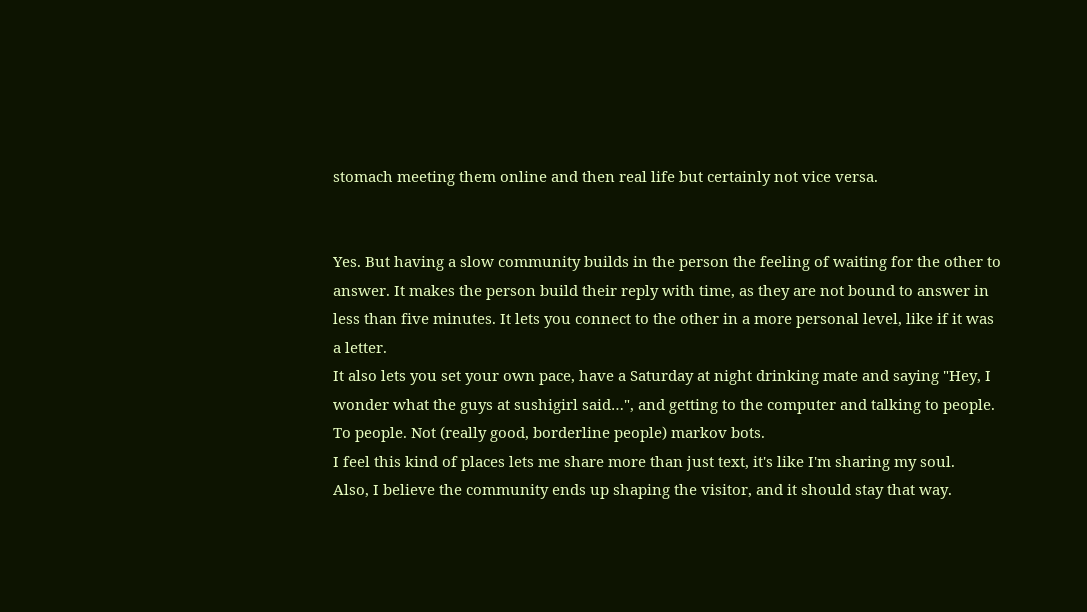stomach meeting them online and then real life but certainly not vice versa.


Yes. But having a slow community builds in the person the feeling of waiting for the other to answer. It makes the person build their reply with time, as they are not bound to answer in less than five minutes. It lets you connect to the other in a more personal level, like if it was a letter.
It also lets you set your own pace, have a Saturday at night drinking mate and saying "Hey, I wonder what the guys at sushigirl said…", and getting to the computer and talking to people. To people. Not (really good, borderline people) markov bots.
I feel this kind of places lets me share more than just text, it's like I'm sharing my soul.
Also, I believe the community ends up shaping the visitor, and it should stay that way.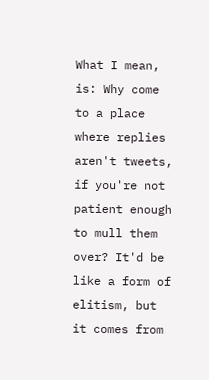What I mean, is: Why come to a place where replies aren't tweets, if you're not patient enough to mull them over? It'd be like a form of elitism, but it comes from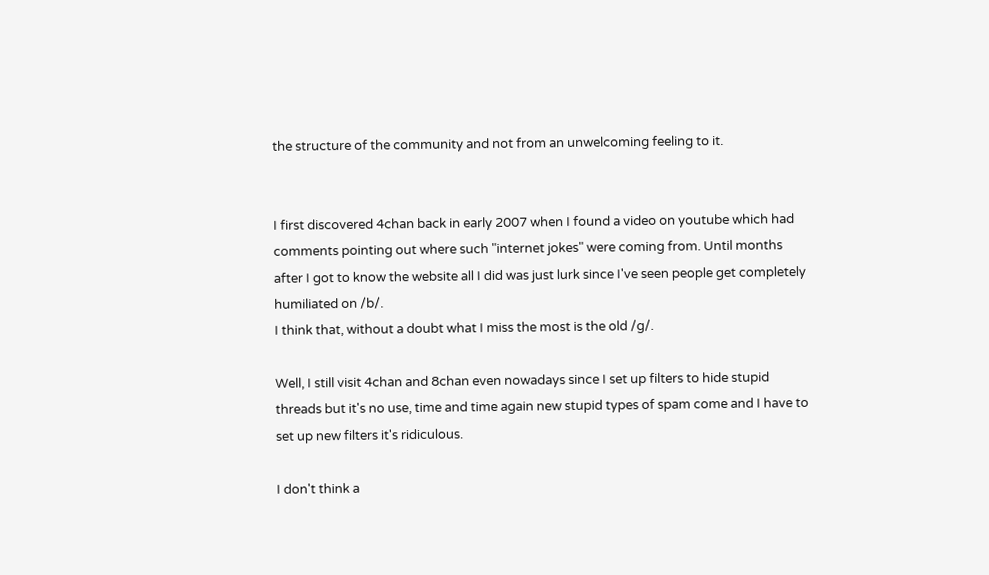the structure of the community and not from an unwelcoming feeling to it.


I first discovered 4chan back in early 2007 when I found a video on youtube which had comments pointing out where such "internet jokes" were coming from. Until months after I got to know the website all I did was just lurk since I've seen people get completely humiliated on /b/.
I think that, without a doubt what I miss the most is the old /g/.

Well, I still visit 4chan and 8chan even nowadays since I set up filters to hide stupid threads but it's no use, time and time again new stupid types of spam come and I have to set up new filters it's ridiculous.

I don't think a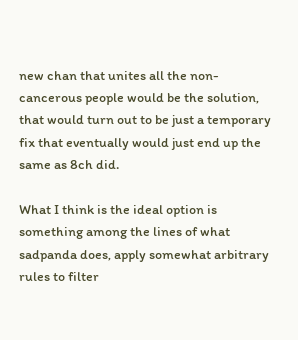new chan that unites all the non-cancerous people would be the solution, that would turn out to be just a temporary fix that eventually would just end up the same as 8ch did.

What I think is the ideal option is something among the lines of what sadpanda does, apply somewhat arbitrary rules to filter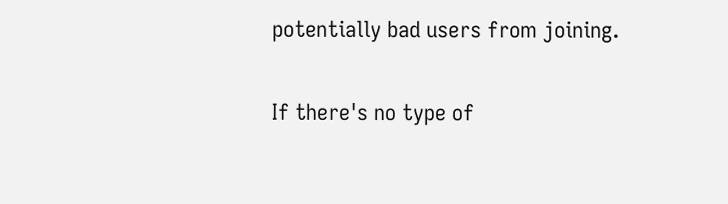potentially bad users from joining.

If there's no type of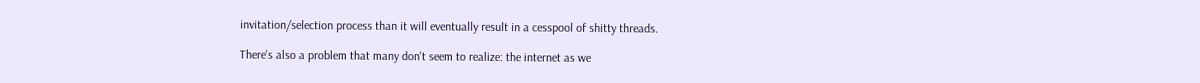invitation/selection process than it will eventually result in a cesspool of shitty threads.

There's also a problem that many don't seem to realize: the internet as we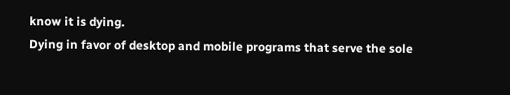know it is dying.
Dying in favor of desktop and mobile programs that serve the sole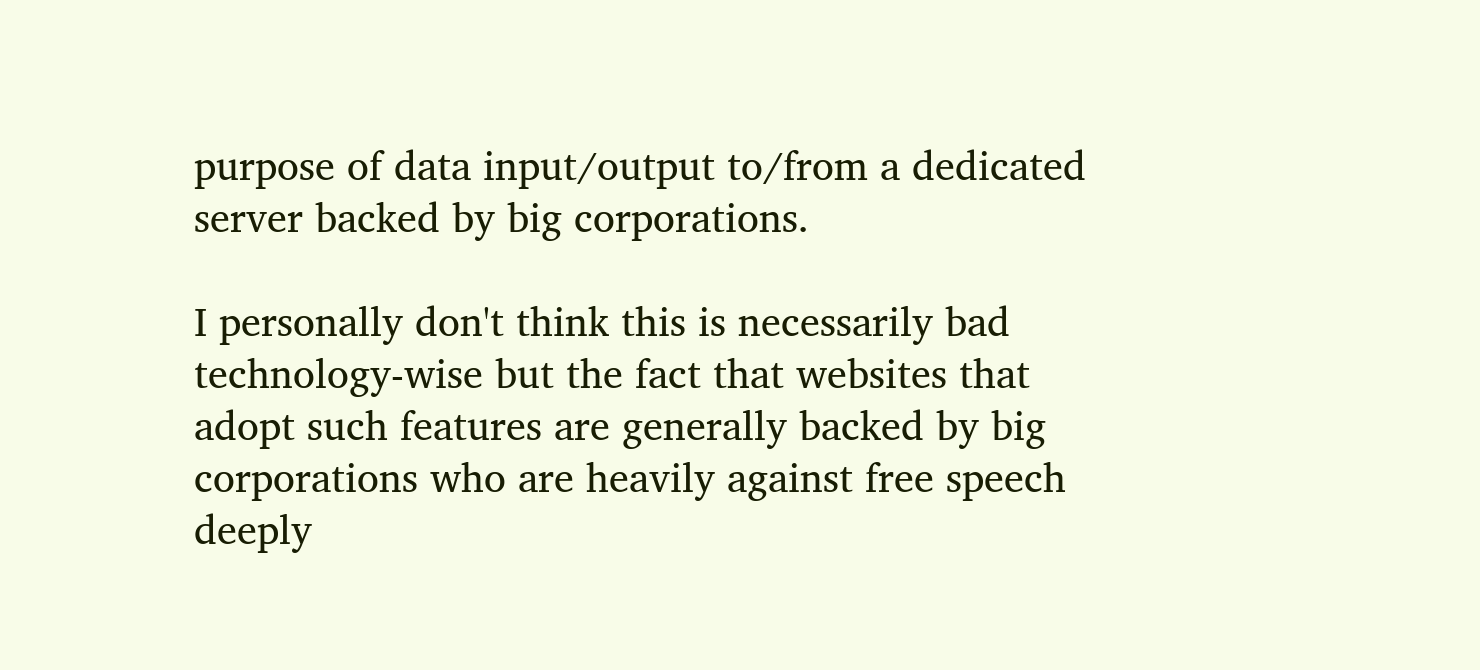purpose of data input/output to/from a dedicated server backed by big corporations.

I personally don't think this is necessarily bad technology-wise but the fact that websites that adopt such features are generally backed by big corporations who are heavily against free speech deeply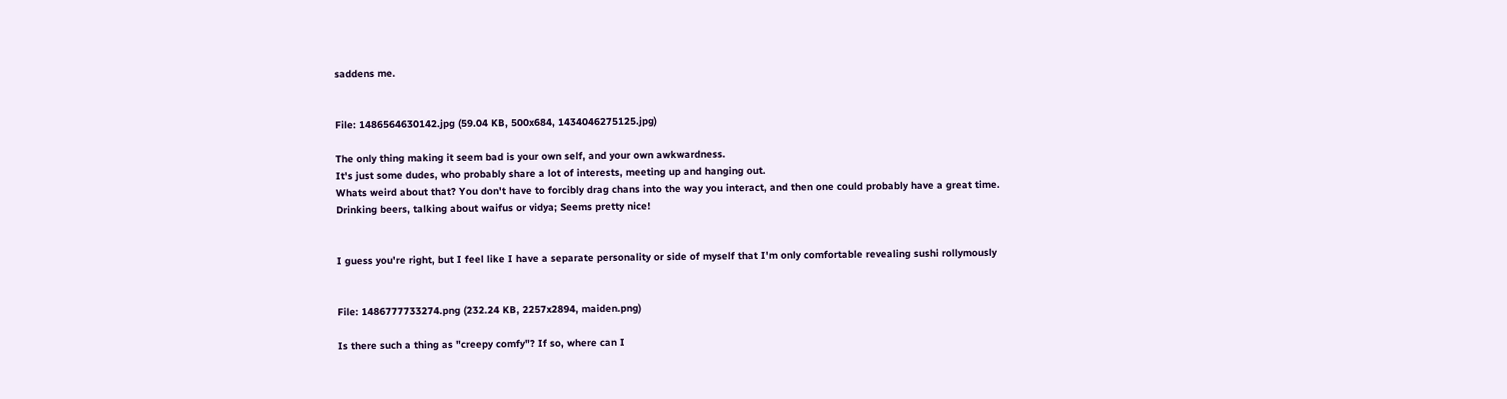saddens me.


File: 1486564630142.jpg (59.04 KB, 500x684, 1434046275125.jpg)

The only thing making it seem bad is your own self, and your own awkwardness.
It's just some dudes, who probably share a lot of interests, meeting up and hanging out.
Whats weird about that? You don't have to forcibly drag chans into the way you interact, and then one could probably have a great time.
Drinking beers, talking about waifus or vidya; Seems pretty nice!


I guess you're right, but I feel like I have a separate personality or side of myself that I'm only comfortable revealing sushi rollymously


File: 1486777733274.png (232.24 KB, 2257x2894, maiden.png)

Is there such a thing as "creepy comfy"? If so, where can I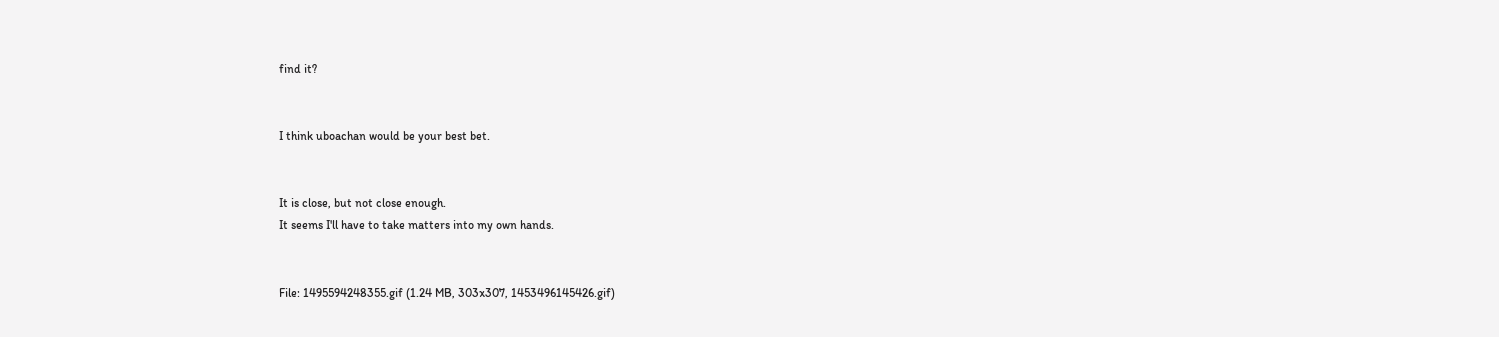find it?


I think uboachan would be your best bet.


It is close, but not close enough.
It seems I'll have to take matters into my own hands.


File: 1495594248355.gif (1.24 MB, 303x307, 1453496145426.gif)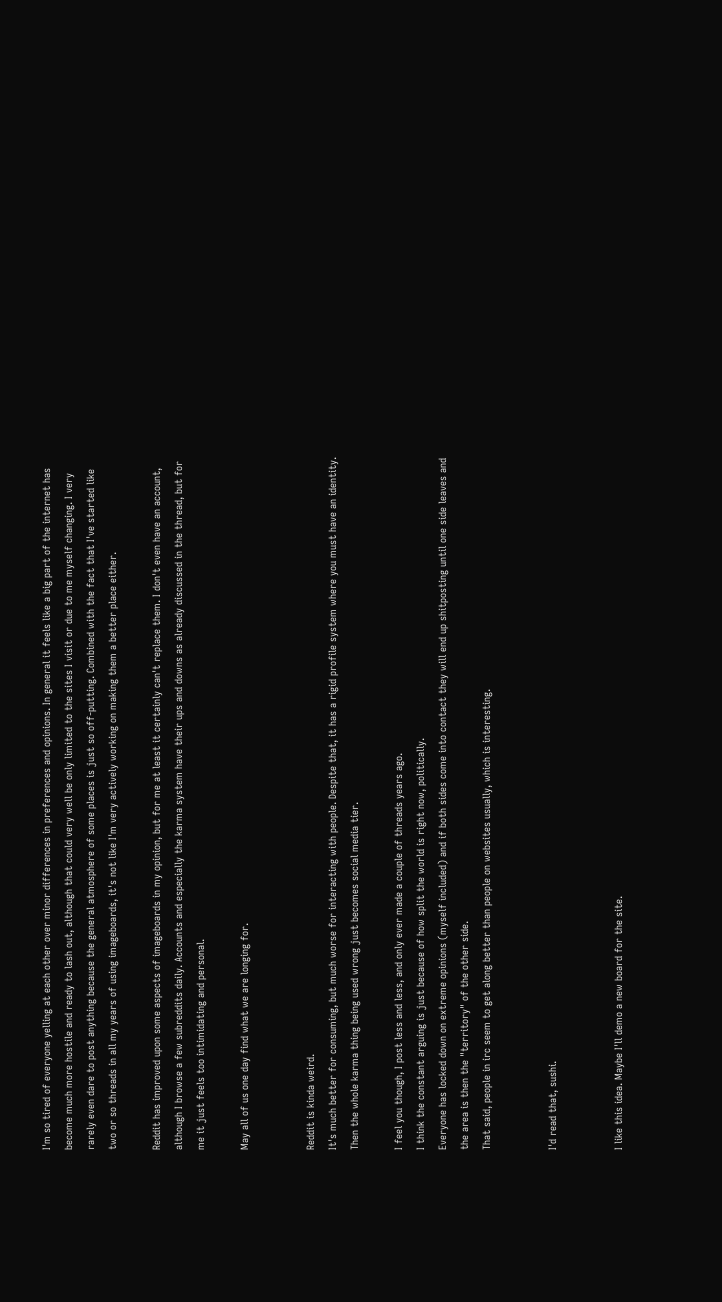I'm so tired of everyone yelling at each other over minor differences in preferences and opinions. In general it feels like a big part of the internet has become much more hostile and ready to lash out, although that could very well be only limited to the sites I visit or due to me myself changing. I very rarely even dare to post anything because the general atmosphere of some places is just so off-putting. Combined with the fact that I've started like two or so threads in all my years of using imageboards, it's not like I'm very actively working on making them a better place either.

Reddit has improved upon some aspects of imageboards in my opinion, but for me at least it certainly can't replace them. I don't even have an account, although I browse a few subreddits daily. Accounts and especially the karma system have their ups and downs as already discussed in the thread, but for me it just feels too intimidating and personal.

May all of us one day find what we are longing for.


Reddit is kinda weird.
It's much better for consuming, but much worse for interacting with people. Despite that, it has a rigid profile system where you must have an identity.
Then the whole karma thing being used wrong just becomes social media tier.

I feel you though, I post less and less, and only ever made a couple of threads years ago.
I think the constant arguing is just because of how split the world is right now, politically.
Everyone has locked down on extreme opinions (myself included) and if both sides come into contact they will end up shitposting until one side leaves and the area is then the "territory" of the other side.
That said, people in irc seem to get along better than people on websites usually, which is interesting.


I'd read that, sushi.


I like this idea. Maybe I'll demo a new board for the site.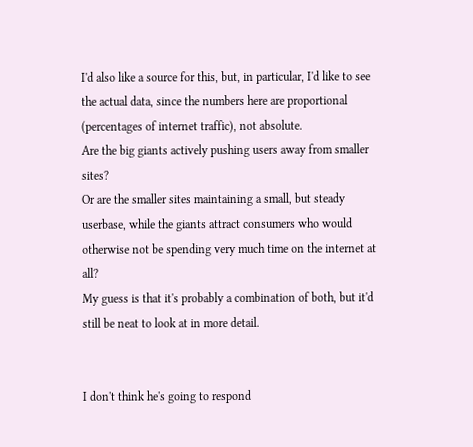I'd also like a source for this, but, in particular, I'd like to see the actual data, since the numbers here are proportional (percentages of internet traffic), not absolute.
Are the big giants actively pushing users away from smaller sites?
Or are the smaller sites maintaining a small, but steady userbase, while the giants attract consumers who would otherwise not be spending very much time on the internet at all?
My guess is that it's probably a combination of both, but it'd still be neat to look at in more detail.


I don't think he's going to respond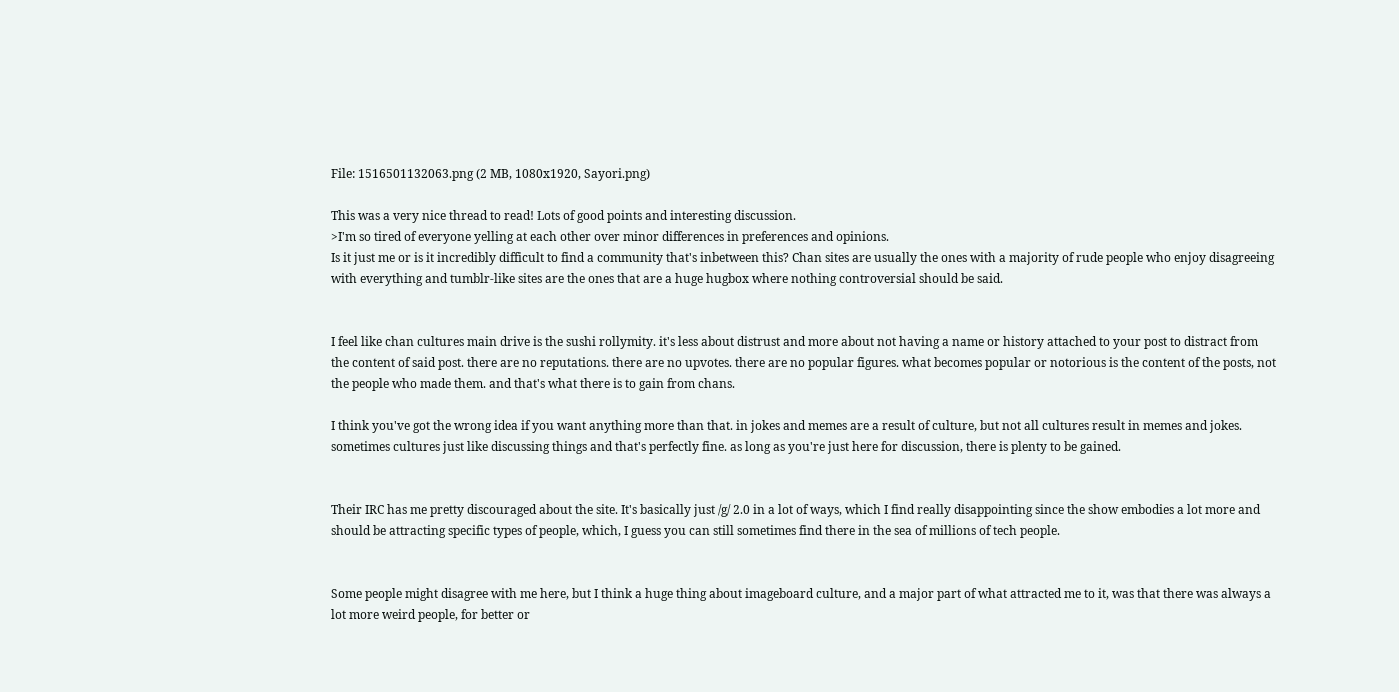File: 1516501132063.png (2 MB, 1080x1920, Sayori.png)

This was a very nice thread to read! Lots of good points and interesting discussion.
>I'm so tired of everyone yelling at each other over minor differences in preferences and opinions.
Is it just me or is it incredibly difficult to find a community that's inbetween this? Chan sites are usually the ones with a majority of rude people who enjoy disagreeing with everything and tumblr-like sites are the ones that are a huge hugbox where nothing controversial should be said.


I feel like chan cultures main drive is the sushi rollymity. it's less about distrust and more about not having a name or history attached to your post to distract from the content of said post. there are no reputations. there are no upvotes. there are no popular figures. what becomes popular or notorious is the content of the posts, not the people who made them. and that's what there is to gain from chans.

I think you've got the wrong idea if you want anything more than that. in jokes and memes are a result of culture, but not all cultures result in memes and jokes. sometimes cultures just like discussing things and that's perfectly fine. as long as you're just here for discussion, there is plenty to be gained.


Their IRC has me pretty discouraged about the site. It's basically just /g/ 2.0 in a lot of ways, which I find really disappointing since the show embodies a lot more and should be attracting specific types of people, which, I guess you can still sometimes find there in the sea of millions of tech people.


Some people might disagree with me here, but I think a huge thing about imageboard culture, and a major part of what attracted me to it, was that there was always a lot more weird people, for better or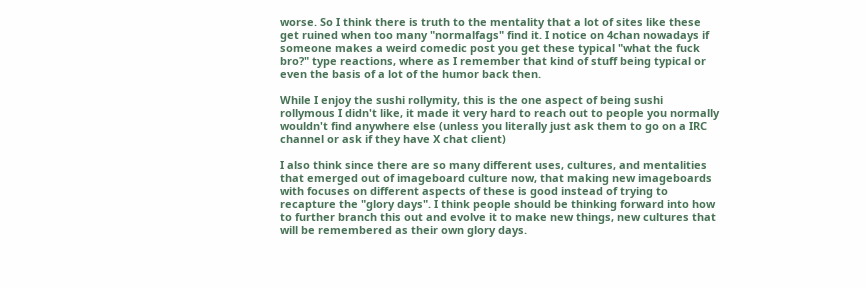worse. So I think there is truth to the mentality that a lot of sites like these get ruined when too many "normalfags" find it. I notice on 4chan nowadays if someone makes a weird comedic post you get these typical "what the fuck bro?" type reactions, where as I remember that kind of stuff being typical or even the basis of a lot of the humor back then.

While I enjoy the sushi rollymity, this is the one aspect of being sushi rollymous I didn't like, it made it very hard to reach out to people you normally wouldn't find anywhere else (unless you literally just ask them to go on a IRC channel or ask if they have X chat client)

I also think since there are so many different uses, cultures, and mentalities that emerged out of imageboard culture now, that making new imageboards with focuses on different aspects of these is good instead of trying to recapture the "glory days". I think people should be thinking forward into how to further branch this out and evolve it to make new things, new cultures that will be remembered as their own glory days.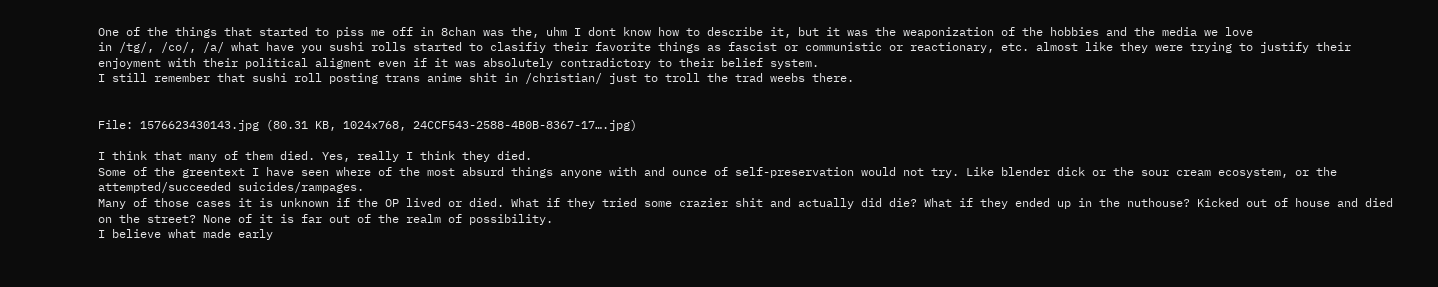One of the things that started to piss me off in 8chan was the, uhm I dont know how to describe it, but it was the weaponization of the hobbies and the media we love
in /tg/, /co/, /a/ what have you sushi rolls started to clasifiy their favorite things as fascist or communistic or reactionary, etc. almost like they were trying to justify their enjoyment with their political aligment even if it was absolutely contradictory to their belief system.
I still remember that sushi roll posting trans anime shit in /christian/ just to troll the trad weebs there.


File: 1576623430143.jpg (80.31 KB, 1024x768, 24CCF543-2588-4B0B-8367-17….jpg)

I think that many of them died. Yes, really I think they died.
Some of the greentext I have seen where of the most absurd things anyone with and ounce of self-preservation would not try. Like blender dick or the sour cream ecosystem, or the attempted/succeeded suicides/rampages.
Many of those cases it is unknown if the OP lived or died. What if they tried some crazier shit and actually did die? What if they ended up in the nuthouse? Kicked out of house and died on the street? None of it is far out of the realm of possibility.
I believe what made early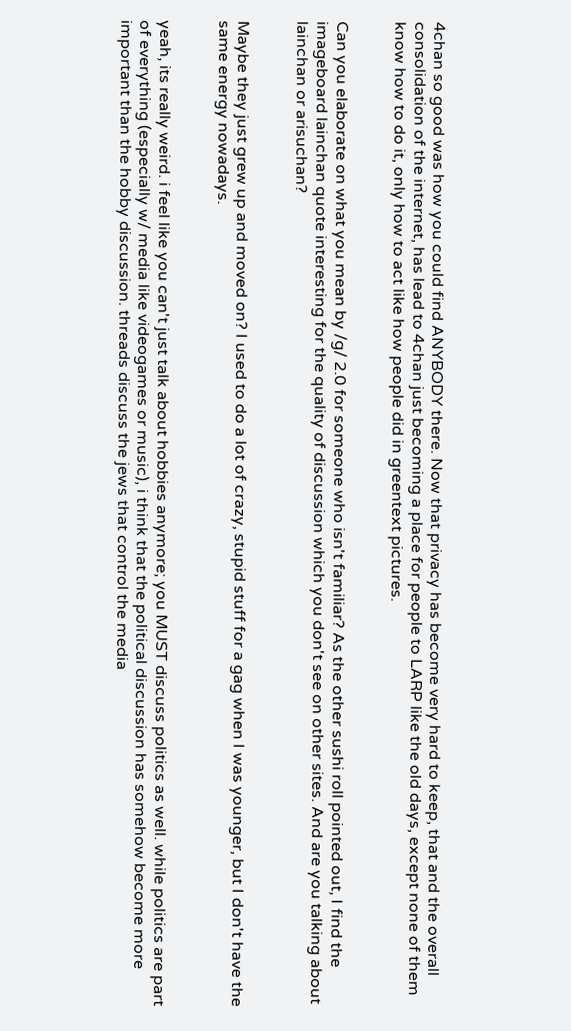4chan so good was how you could find ANYBODY there. Now that privacy has become very hard to keep, that and the overall consolidation of the internet, has lead to 4chan just becoming a place for people to LARP like the old days, except none of them know how to do it, only how to act like how people did in greentext pictures.


Can you elaborate on what you mean by /g/ 2.0 for someone who isn't familiar? As the other sushi roll pointed out, I find the imageboard lainchan quote interesting for the quality of discussion which you don't see on other sites. And are you talking about lainchan or arisuchan?


Maybe they just grew up and moved on? I used to do a lot of crazy, stupid stuff for a gag when I was younger, but I don't have the same energy nowadays.


yeah, its really weird. i feel like you can't just talk about hobbies anymore; you MUST discuss politics as well. while politics are part of everything (especially w/ media like videogames or music), i think that the political discussion has somehow become more important than the hobby discussion. threads discuss the jews that control the media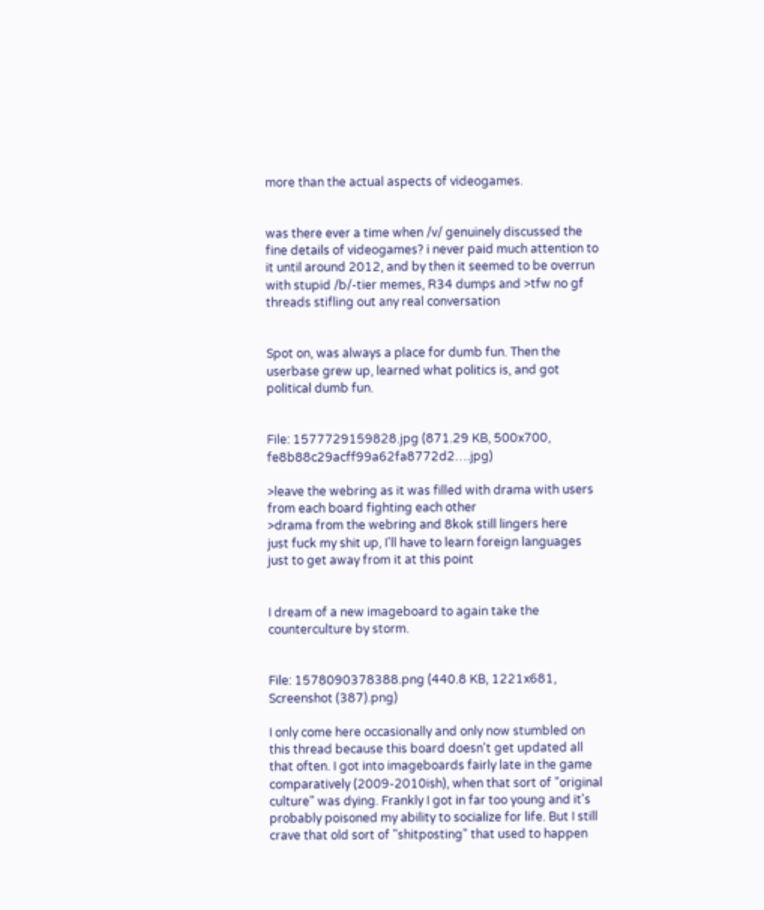more than the actual aspects of videogames.


was there ever a time when /v/ genuinely discussed the fine details of videogames? i never paid much attention to it until around 2012, and by then it seemed to be overrun with stupid /b/-tier memes, R34 dumps and >tfw no gf threads stifling out any real conversation


Spot on, was always a place for dumb fun. Then the userbase grew up, learned what politics is, and got political dumb fun.


File: 1577729159828.jpg (871.29 KB, 500x700, fe8b88c29acff99a62fa8772d2….jpg)

>leave the webring as it was filled with drama with users from each board fighting each other
>drama from the webring and 8kok still lingers here
just fuck my shit up, I'll have to learn foreign languages just to get away from it at this point


I dream of a new imageboard to again take the counterculture by storm.


File: 1578090378388.png (440.8 KB, 1221x681, Screenshot (387).png)

I only come here occasionally and only now stumbled on this thread because this board doesn't get updated all that often. I got into imageboards fairly late in the game comparatively (2009-2010ish), when that sort of "original culture" was dying. Frankly I got in far too young and it's probably poisoned my ability to socialize for life. But I still crave that old sort of "shitposting" that used to happen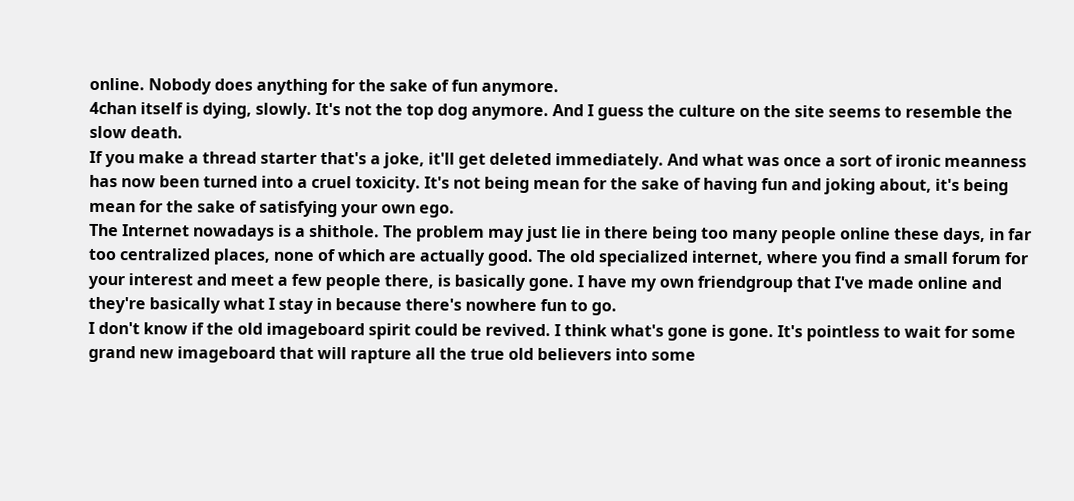online. Nobody does anything for the sake of fun anymore.
4chan itself is dying, slowly. It's not the top dog anymore. And I guess the culture on the site seems to resemble the slow death.
If you make a thread starter that's a joke, it'll get deleted immediately. And what was once a sort of ironic meanness has now been turned into a cruel toxicity. It's not being mean for the sake of having fun and joking about, it's being mean for the sake of satisfying your own ego.
The Internet nowadays is a shithole. The problem may just lie in there being too many people online these days, in far too centralized places, none of which are actually good. The old specialized internet, where you find a small forum for your interest and meet a few people there, is basically gone. I have my own friendgroup that I've made online and they're basically what I stay in because there's nowhere fun to go.
I don't know if the old imageboard spirit could be revived. I think what's gone is gone. It's pointless to wait for some grand new imageboard that will rapture all the true old believers into some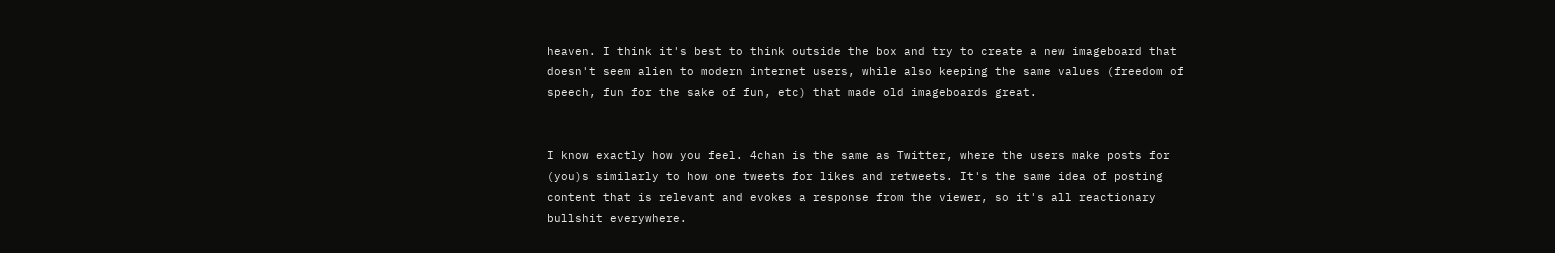heaven. I think it's best to think outside the box and try to create a new imageboard that doesn't seem alien to modern internet users, while also keeping the same values (freedom of speech, fun for the sake of fun, etc) that made old imageboards great.


I know exactly how you feel. 4chan is the same as Twitter, where the users make posts for (you)s similarly to how one tweets for likes and retweets. It's the same idea of posting content that is relevant and evokes a response from the viewer, so it's all reactionary bullshit everywhere.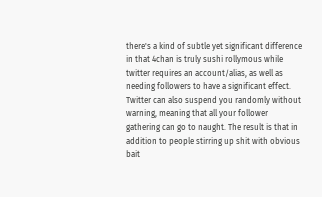there's a kind of subtle yet significant difference in that 4chan is truly sushi rollymous while twitter requires an account/alias, as well as needing followers to have a significant effect. Twitter can also suspend you randomly without warning, meaning that all your follower gathering can go to naught. The result is that in addition to people stirring up shit with obvious bait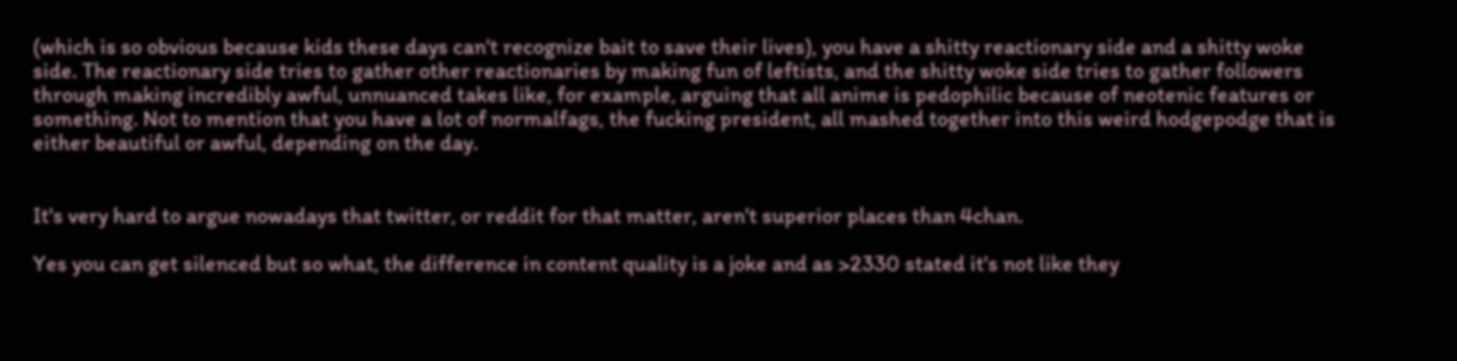(which is so obvious because kids these days can't recognize bait to save their lives), you have a shitty reactionary side and a shitty woke side. The reactionary side tries to gather other reactionaries by making fun of leftists, and the shitty woke side tries to gather followers through making incredibly awful, unnuanced takes like, for example, arguing that all anime is pedophilic because of neotenic features or something. Not to mention that you have a lot of normalfags, the fucking president, all mashed together into this weird hodgepodge that is either beautiful or awful, depending on the day.


It's very hard to argue nowadays that twitter, or reddit for that matter, aren't superior places than 4chan.

Yes you can get silenced but so what, the difference in content quality is a joke and as >2330 stated it's not like they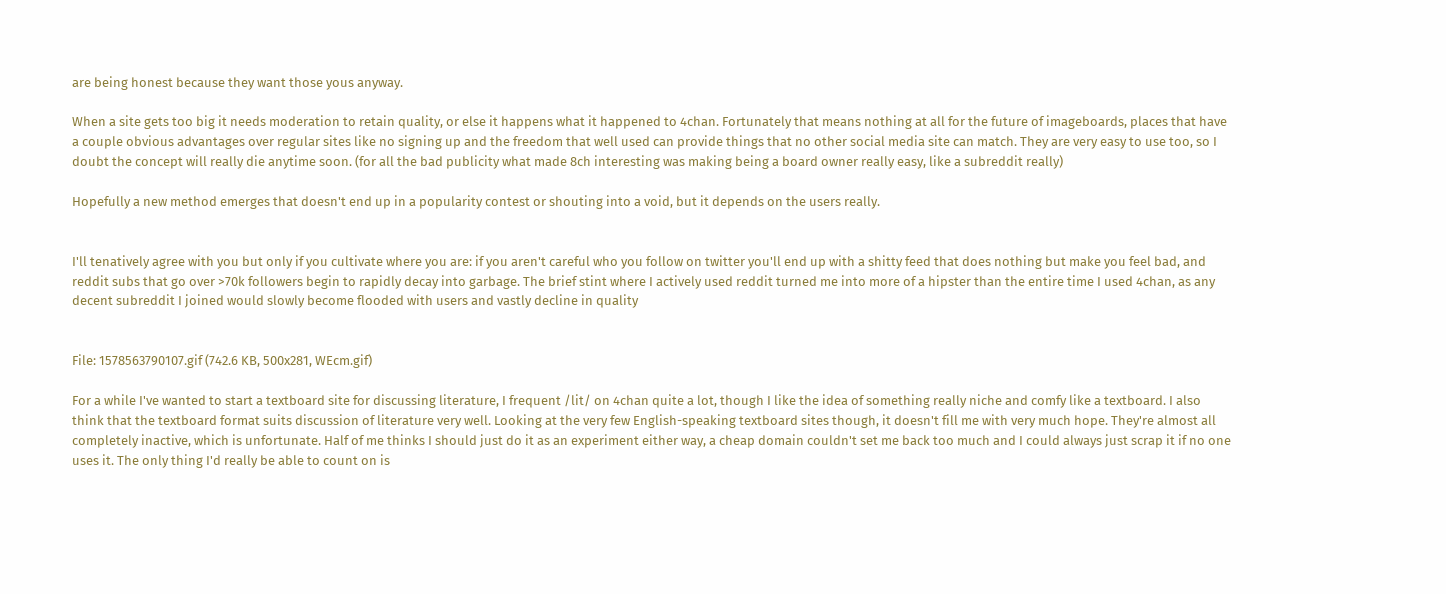are being honest because they want those yous anyway.

When a site gets too big it needs moderation to retain quality, or else it happens what it happened to 4chan. Fortunately that means nothing at all for the future of imageboards, places that have a couple obvious advantages over regular sites like no signing up and the freedom that well used can provide things that no other social media site can match. They are very easy to use too, so I doubt the concept will really die anytime soon. (for all the bad publicity what made 8ch interesting was making being a board owner really easy, like a subreddit really)

Hopefully a new method emerges that doesn't end up in a popularity contest or shouting into a void, but it depends on the users really.


I'll tenatively agree with you but only if you cultivate where you are: if you aren't careful who you follow on twitter you'll end up with a shitty feed that does nothing but make you feel bad, and reddit subs that go over >70k followers begin to rapidly decay into garbage. The brief stint where I actively used reddit turned me into more of a hipster than the entire time I used 4chan, as any decent subreddit I joined would slowly become flooded with users and vastly decline in quality


File: 1578563790107.gif (742.6 KB, 500x281, WEcm.gif)

For a while I've wanted to start a textboard site for discussing literature, I frequent /lit/ on 4chan quite a lot, though I like the idea of something really niche and comfy like a textboard. I also think that the textboard format suits discussion of literature very well. Looking at the very few English-speaking textboard sites though, it doesn't fill me with very much hope. They're almost all completely inactive, which is unfortunate. Half of me thinks I should just do it as an experiment either way, a cheap domain couldn't set me back too much and I could always just scrap it if no one uses it. The only thing I'd really be able to count on is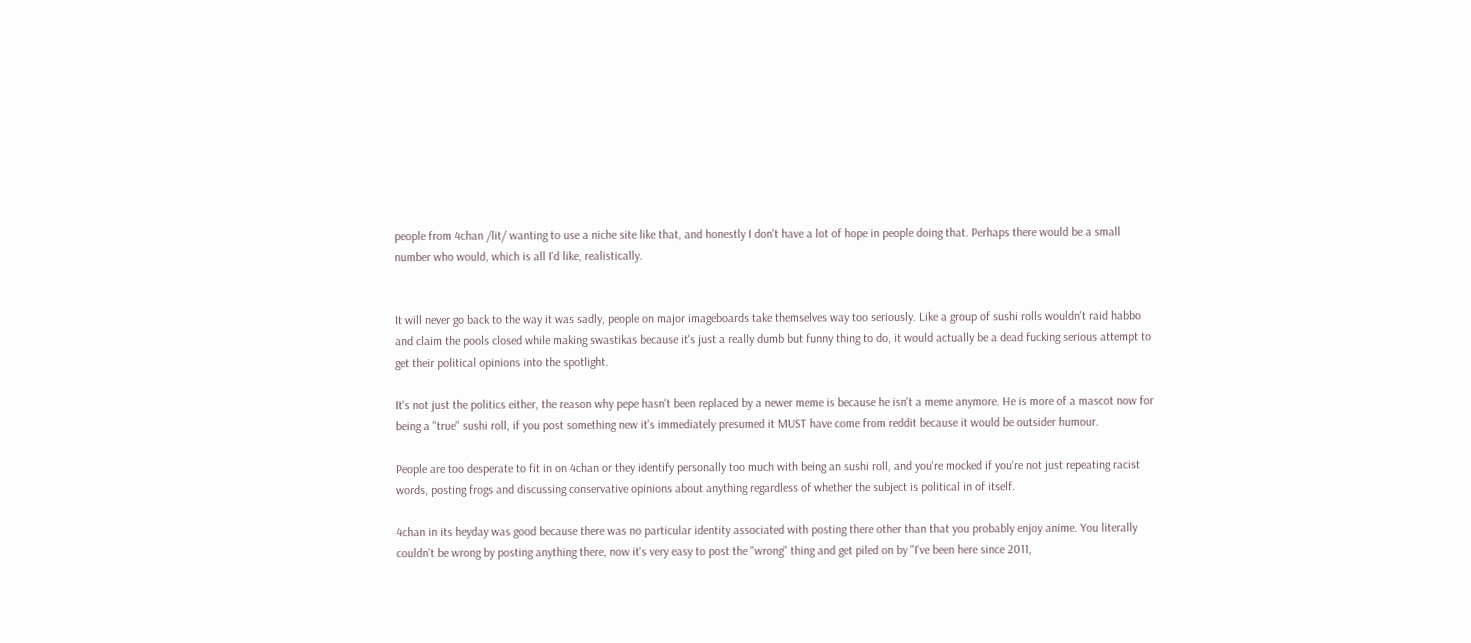people from 4chan /lit/ wanting to use a niche site like that, and honestly I don't have a lot of hope in people doing that. Perhaps there would be a small number who would, which is all I'd like, realistically.


It will never go back to the way it was sadly, people on major imageboards take themselves way too seriously. Like a group of sushi rolls wouldn't raid habbo and claim the pools closed while making swastikas because it's just a really dumb but funny thing to do, it would actually be a dead fucking serious attempt to get their political opinions into the spotlight.

It's not just the politics either, the reason why pepe hasn't been replaced by a newer meme is because he isn't a meme anymore. He is more of a mascot now for being a "true" sushi roll, if you post something new it's immediately presumed it MUST have come from reddit because it would be outsider humour.

People are too desperate to fit in on 4chan or they identify personally too much with being an sushi roll, and you're mocked if you're not just repeating racist words, posting frogs and discussing conservative opinions about anything regardless of whether the subject is political in of itself.

4chan in its heyday was good because there was no particular identity associated with posting there other than that you probably enjoy anime. You literally couldn't be wrong by posting anything there, now it's very easy to post the "wrong" thing and get piled on by "I've been here since 2011,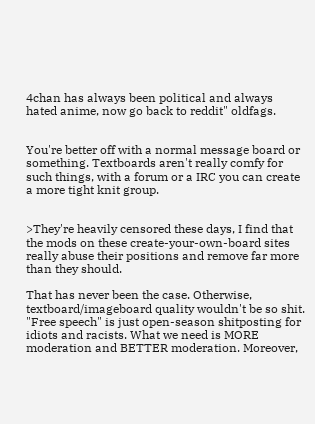4chan has always been political and always hated anime, now go back to reddit" oldfags.


You're better off with a normal message board or something. Textboards aren't really comfy for such things, with a forum or a IRC you can create a more tight knit group.


>They're heavily censored these days, I find that the mods on these create-your-own-board sites really abuse their positions and remove far more than they should.

That has never been the case. Otherwise, textboard/imageboard quality wouldn't be so shit. "Free speech" is just open-season shitposting for idiots and racists. What we need is MORE moderation and BETTER moderation. Moreover,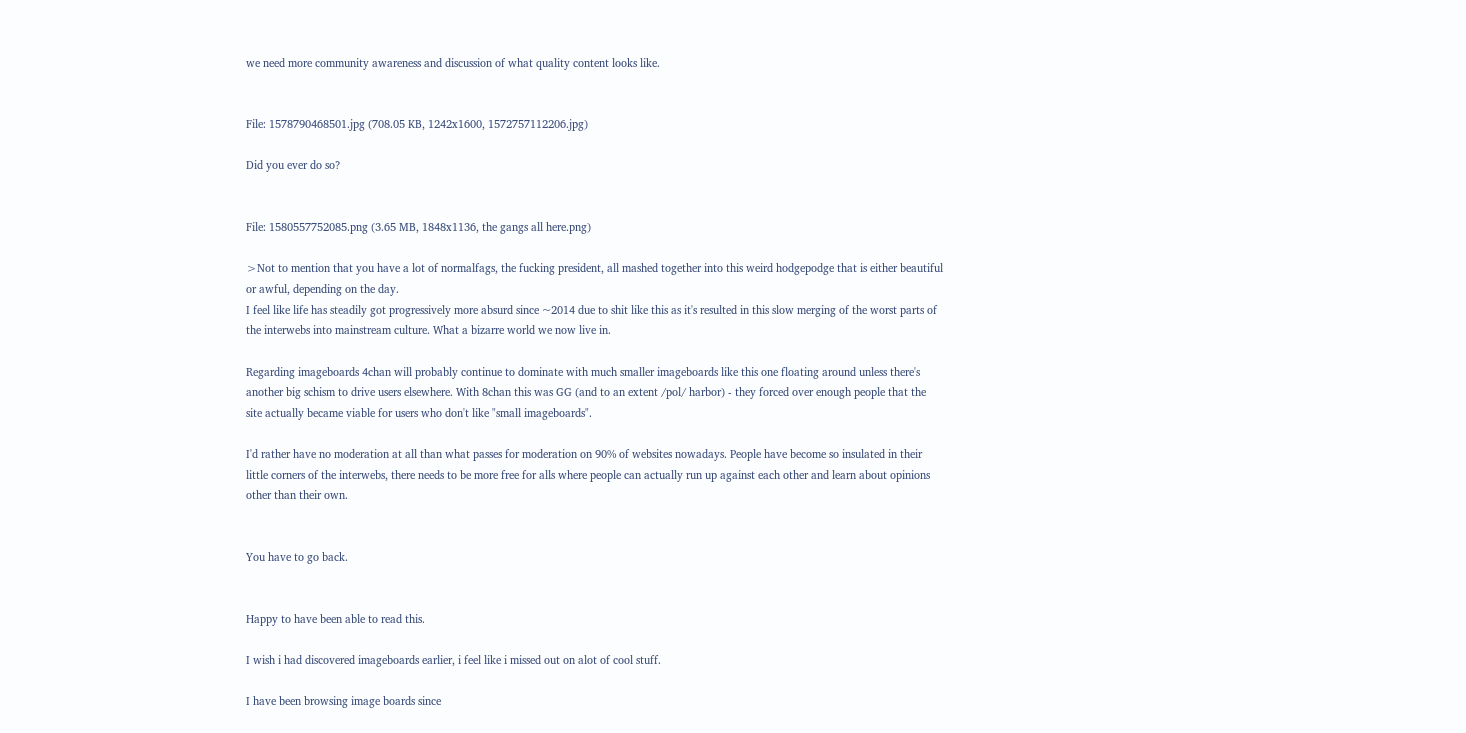we need more community awareness and discussion of what quality content looks like.


File: 1578790468501.jpg (708.05 KB, 1242x1600, 1572757112206.jpg)

Did you ever do so?


File: 1580557752085.png (3.65 MB, 1848x1136, the gangs all here.png)

>Not to mention that you have a lot of normalfags, the fucking president, all mashed together into this weird hodgepodge that is either beautiful or awful, depending on the day.
I feel like life has steadily got progressively more absurd since ~2014 due to shit like this as it's resulted in this slow merging of the worst parts of the interwebs into mainstream culture. What a bizarre world we now live in.

Regarding imageboards 4chan will probably continue to dominate with much smaller imageboards like this one floating around unless there's another big schism to drive users elsewhere. With 8chan this was GG (and to an extent /pol/ harbor) - they forced over enough people that the site actually became viable for users who don't like "small imageboards".

I'd rather have no moderation at all than what passes for moderation on 90% of websites nowadays. People have become so insulated in their little corners of the interwebs, there needs to be more free for alls where people can actually run up against each other and learn about opinions other than their own.


You have to go back.


Happy to have been able to read this.

I wish i had discovered imageboards earlier, i feel like i missed out on alot of cool stuff.

I have been browsing image boards since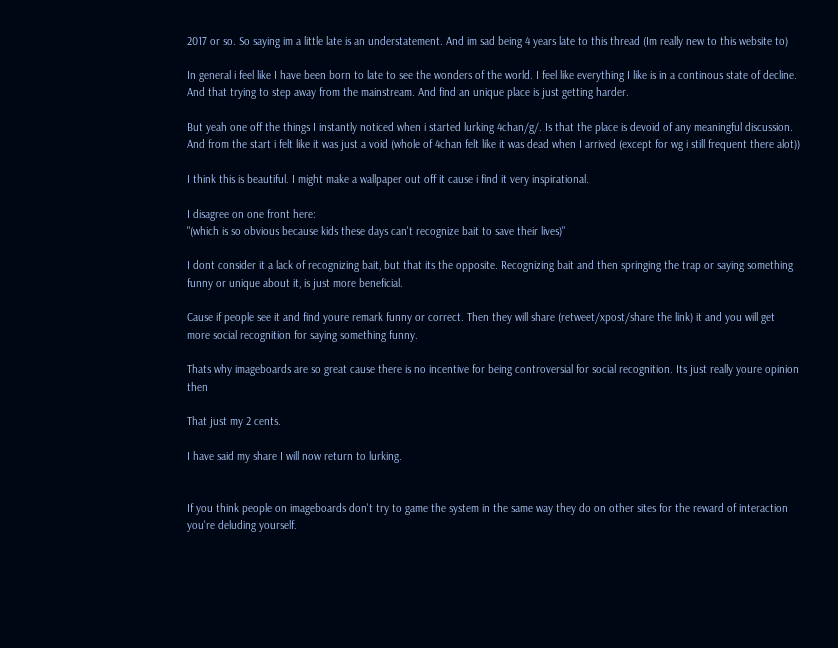2017 or so. So saying im a little late is an understatement. And im sad being 4 years late to this thread (Im really new to this website to)

In general i feel like I have been born to late to see the wonders of the world. I feel like everything I like is in a continous state of decline. And that trying to step away from the mainstream. And find an unique place is just getting harder.

But yeah one off the things I instantly noticed when i started lurking 4chan/g/. Is that the place is devoid of any meaningful discussion. And from the start i felt like it was just a void (whole of 4chan felt like it was dead when I arrived (except for wg i still frequent there alot))

I think this is beautiful. I might make a wallpaper out off it cause i find it very inspirational.

I disagree on one front here:
"(which is so obvious because kids these days can't recognize bait to save their lives)"

I dont consider it a lack of recognizing bait, but that its the opposite. Recognizing bait and then springing the trap or saying something funny or unique about it, is just more beneficial.

Cause if people see it and find youre remark funny or correct. Then they will share (retweet/xpost/share the link) it and you will get more social recognition for saying something funny.

Thats why imageboards are so great cause there is no incentive for being controversial for social recognition. Its just really youre opinion then

That just my 2 cents.

I have said my share I will now return to lurking.


If you think people on imageboards don't try to game the system in the same way they do on other sites for the reward of interaction you're deluding yourself.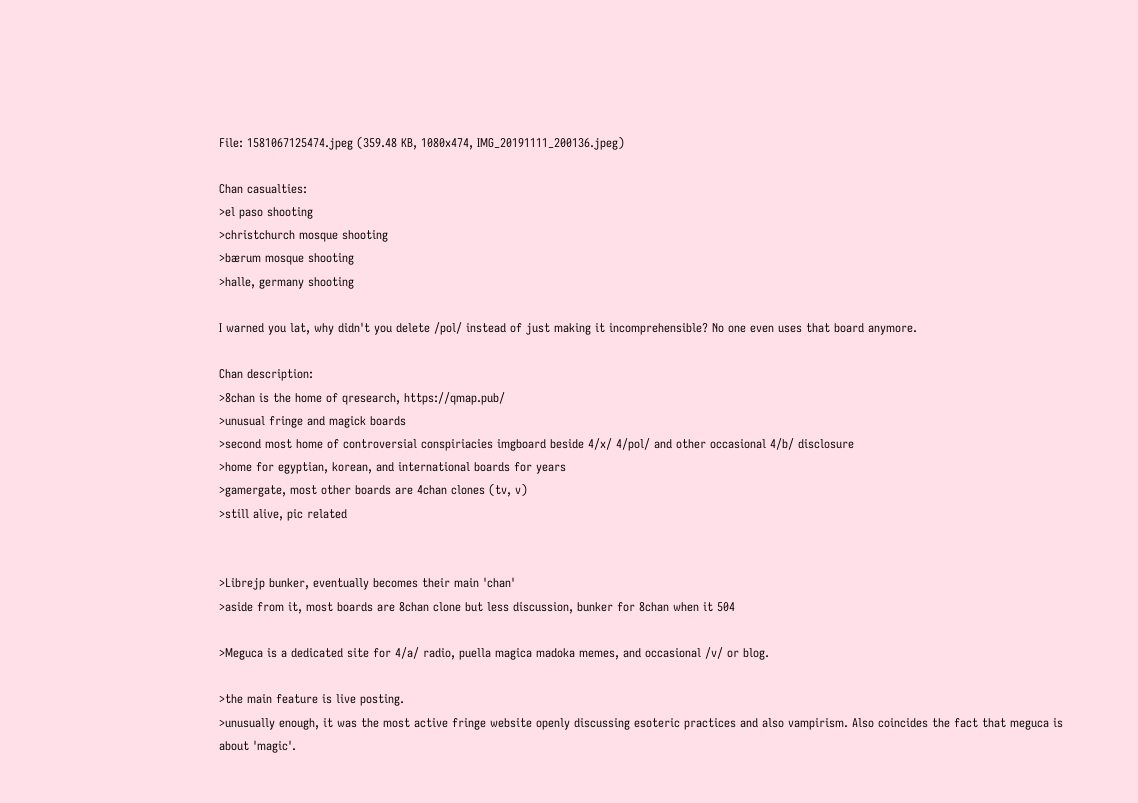File: 1581067125474.jpeg (359.48 KB, 1080x474, IMG_20191111_200136.jpeg)

Chan casualties:
>el paso shooting
>christchurch mosque shooting
>bærum mosque shooting
>halle, germany shooting

I warned you lat, why didn't you delete /pol/ instead of just making it incomprehensible? No one even uses that board anymore.

Chan description:
>8chan is the home of qresearch, https://qmap.pub/
>unusual fringe and magick boards
>second most home of controversial conspiriacies imgboard beside 4/x/ 4/pol/ and other occasional 4/b/ disclosure
>home for egyptian, korean, and international boards for years
>gamergate, most other boards are 4chan clones (tv, v)
>still alive, pic related


>Librejp bunker, eventually becomes their main 'chan'
>aside from it, most boards are 8chan clone but less discussion, bunker for 8chan when it 504

>Meguca is a dedicated site for 4/a/ radio, puella magica madoka memes, and occasional /v/ or blog.

>the main feature is live posting.
>unusually enough, it was the most active fringe website openly discussing esoteric practices and also vampirism. Also coincides the fact that meguca is about 'magic'.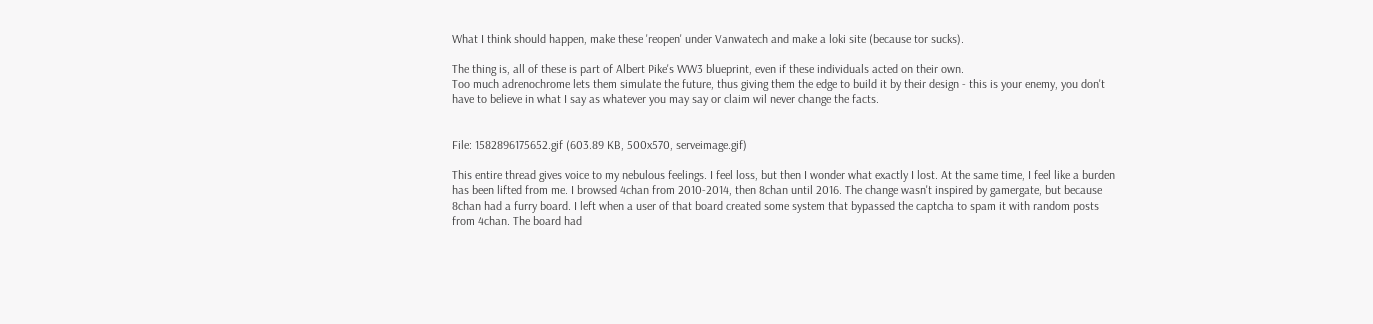What I think should happen, make these 'reopen' under Vanwatech and make a loki site (because tor sucks).

The thing is, all of these is part of Albert Pike's WW3 blueprint, even if these individuals acted on their own.
Too much adrenochrome lets them simulate the future, thus giving them the edge to build it by their design - this is your enemy, you don't have to believe in what I say as whatever you may say or claim wil never change the facts.


File: 1582896175652.gif (603.89 KB, 500x570, serveimage.gif)

This entire thread gives voice to my nebulous feelings. I feel loss, but then I wonder what exactly I lost. At the same time, I feel like a burden has been lifted from me. I browsed 4chan from 2010-2014, then 8chan until 2016. The change wasn't inspired by gamergate, but because 8chan had a furry board. I left when a user of that board created some system that bypassed the captcha to spam it with random posts from 4chan. The board had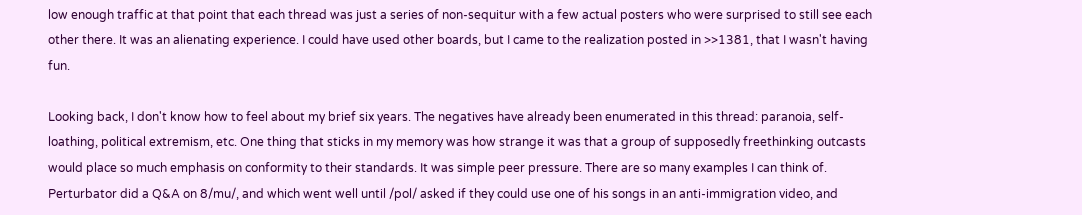low enough traffic at that point that each thread was just a series of non-sequitur with a few actual posters who were surprised to still see each other there. It was an alienating experience. I could have used other boards, but I came to the realization posted in >>1381, that I wasn't having fun.

Looking back, I don't know how to feel about my brief six years. The negatives have already been enumerated in this thread: paranoia, self-loathing, political extremism, etc. One thing that sticks in my memory was how strange it was that a group of supposedly freethinking outcasts would place so much emphasis on conformity to their standards. It was simple peer pressure. There are so many examples I can think of. Perturbator did a Q&A on 8/mu/, and which went well until /pol/ asked if they could use one of his songs in an anti-immigration video, and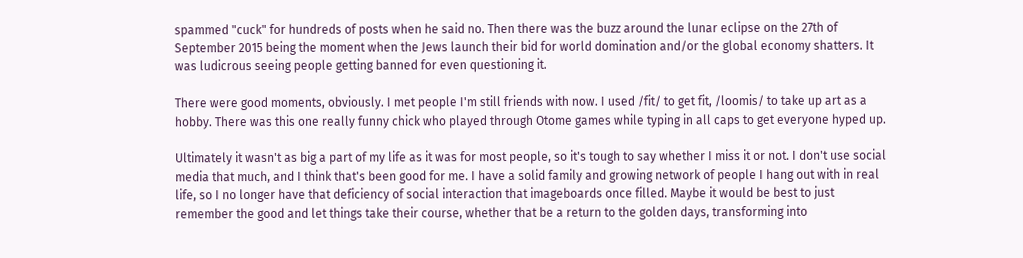spammed "cuck" for hundreds of posts when he said no. Then there was the buzz around the lunar eclipse on the 27th of September 2015 being the moment when the Jews launch their bid for world domination and/or the global economy shatters. It was ludicrous seeing people getting banned for even questioning it.

There were good moments, obviously. I met people I'm still friends with now. I used /fit/ to get fit, /loomis/ to take up art as a hobby. There was this one really funny chick who played through Otome games while typing in all caps to get everyone hyped up.

Ultimately it wasn't as big a part of my life as it was for most people, so it's tough to say whether I miss it or not. I don't use social media that much, and I think that's been good for me. I have a solid family and growing network of people I hang out with in real life, so I no longer have that deficiency of social interaction that imageboards once filled. Maybe it would be best to just remember the good and let things take their course, whether that be a return to the golden days, transforming into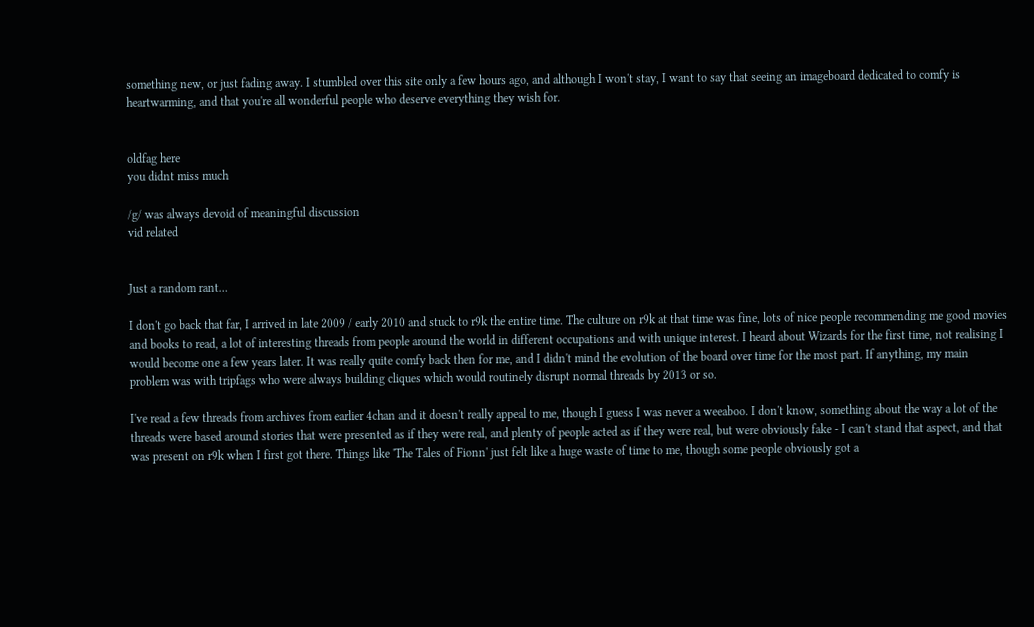something new, or just fading away. I stumbled over this site only a few hours ago, and although I won't stay, I want to say that seeing an imageboard dedicated to comfy is heartwarming, and that you're all wonderful people who deserve everything they wish for.


oldfag here
you didnt miss much

/g/ was always devoid of meaningful discussion
vid related


Just a random rant…

I don't go back that far, I arrived in late 2009 / early 2010 and stuck to r9k the entire time. The culture on r9k at that time was fine, lots of nice people recommending me good movies and books to read, a lot of interesting threads from people around the world in different occupations and with unique interest. I heard about Wizards for the first time, not realising I would become one a few years later. It was really quite comfy back then for me, and I didn't mind the evolution of the board over time for the most part. If anything, my main problem was with tripfags who were always building cliques which would routinely disrupt normal threads by 2013 or so.

I've read a few threads from archives from earlier 4chan and it doesn't really appeal to me, though I guess I was never a weeaboo. I don't know, something about the way a lot of the threads were based around stories that were presented as if they were real, and plenty of people acted as if they were real, but were obviously fake - I can't stand that aspect, and that was present on r9k when I first got there. Things like 'The Tales of Fionn' just felt like a huge waste of time to me, though some people obviously got a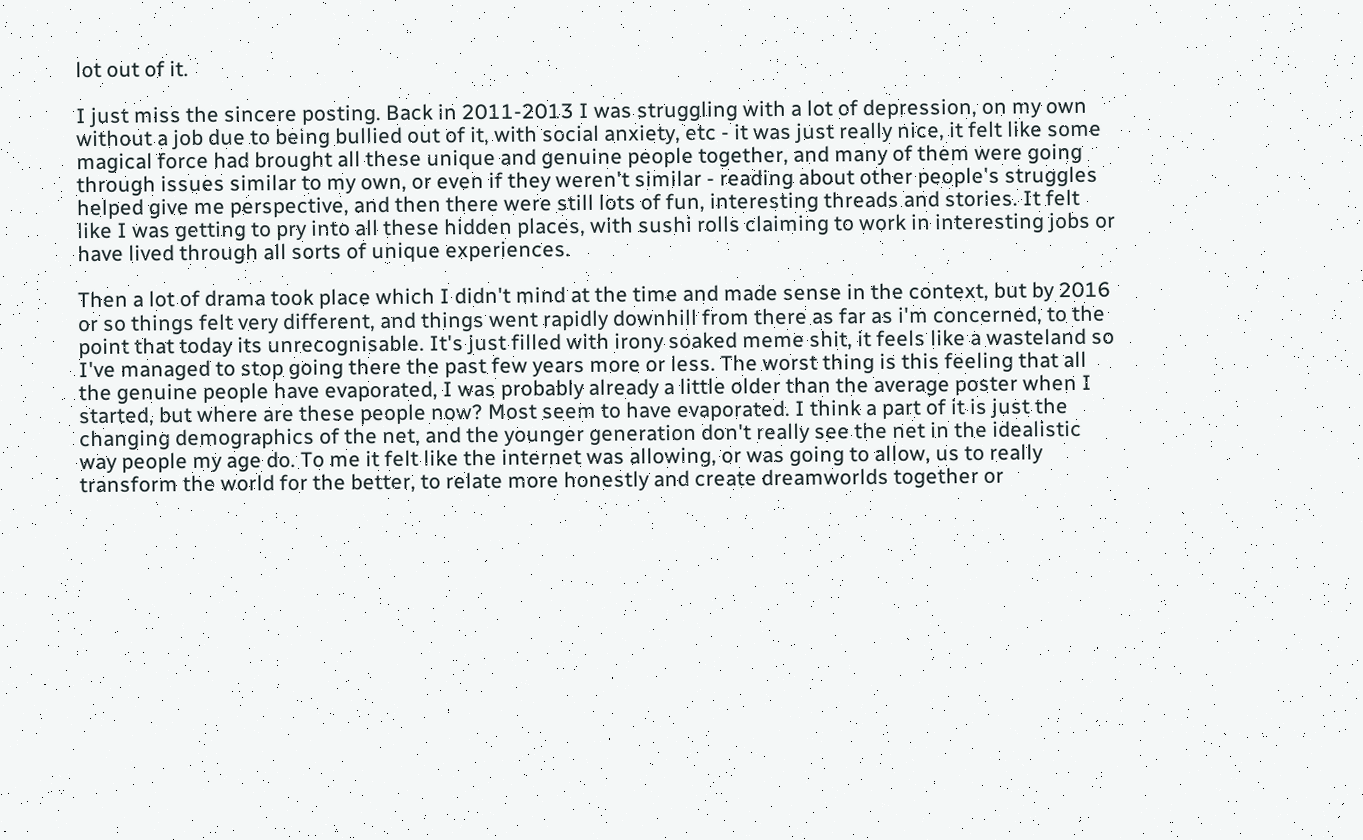lot out of it.

I just miss the sincere posting. Back in 2011-2013 I was struggling with a lot of depression, on my own without a job due to being bullied out of it, with social anxiety, etc - it was just really nice, it felt like some magical force had brought all these unique and genuine people together, and many of them were going through issues similar to my own, or even if they weren't similar - reading about other people's struggles helped give me perspective, and then there were still lots of fun, interesting threads and stories. It felt like I was getting to pry into all these hidden places, with sushi rolls claiming to work in interesting jobs or have lived through all sorts of unique experiences.

Then a lot of drama took place which I didn't mind at the time and made sense in the context, but by 2016 or so things felt very different, and things went rapidly downhill from there as far as i'm concerned, to the point that today its unrecognisable. It's just filled with irony soaked meme shit, it feels like a wasteland so I've managed to stop going there the past few years more or less. The worst thing is this feeling that all the genuine people have evaporated, I was probably already a little older than the average poster when I started, but where are these people now? Most seem to have evaporated. I think a part of it is just the changing demographics of the net, and the younger generation don't really see the net in the idealistic way people my age do. To me it felt like the internet was allowing, or was going to allow, us to really transform the world for the better, to relate more honestly and create dreamworlds together or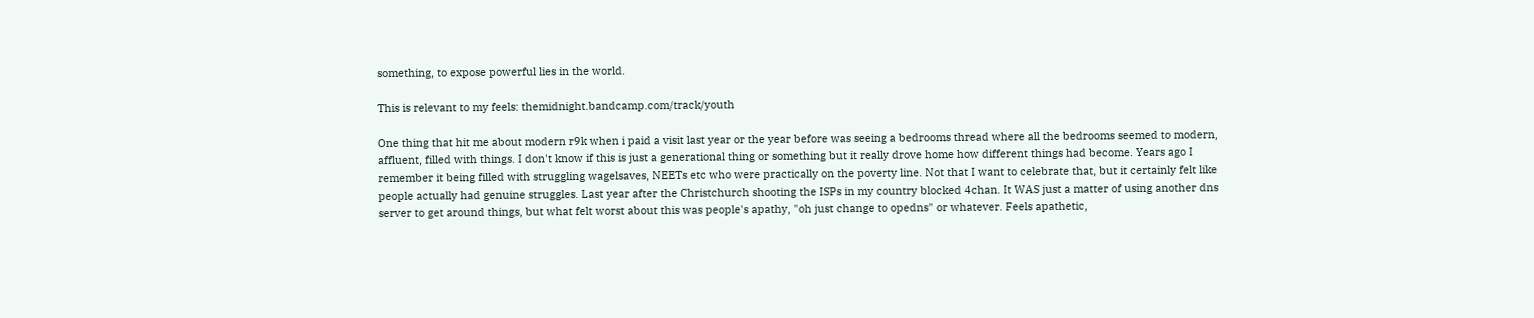something, to expose powerful lies in the world.

This is relevant to my feels: themidnight.bandcamp.com/track/youth

One thing that hit me about modern r9k when i paid a visit last year or the year before was seeing a bedrooms thread where all the bedrooms seemed to modern, affluent, filled with things. I don't know if this is just a generational thing or something but it really drove home how different things had become. Years ago I remember it being filled with struggling wagelsaves, NEETs etc who were practically on the poverty line. Not that I want to celebrate that, but it certainly felt like people actually had genuine struggles. Last year after the Christchurch shooting the ISPs in my country blocked 4chan. It WAS just a matter of using another dns server to get around things, but what felt worst about this was people's apathy, "oh just change to opedns" or whatever. Feels apathetic,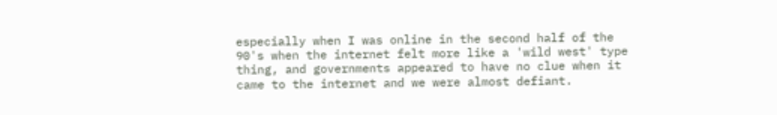especially when I was online in the second half of the 90's when the internet felt more like a 'wild west' type thing, and governments appeared to have no clue when it came to the internet and we were almost defiant.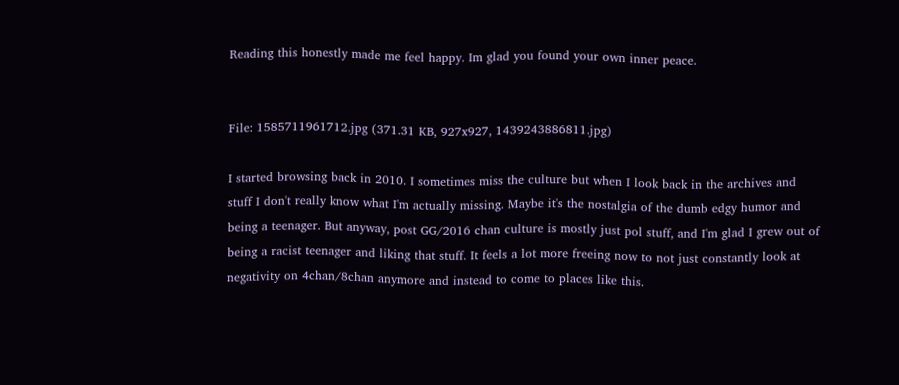Reading this honestly made me feel happy. Im glad you found your own inner peace.


File: 1585711961712.jpg (371.31 KB, 927x927, 1439243886811.jpg)

I started browsing back in 2010. I sometimes miss the culture but when I look back in the archives and stuff I don't really know what I'm actually missing. Maybe it's the nostalgia of the dumb edgy humor and being a teenager. But anyway, post GG/2016 chan culture is mostly just pol stuff, and I'm glad I grew out of being a racist teenager and liking that stuff. It feels a lot more freeing now to not just constantly look at negativity on 4chan/8chan anymore and instead to come to places like this.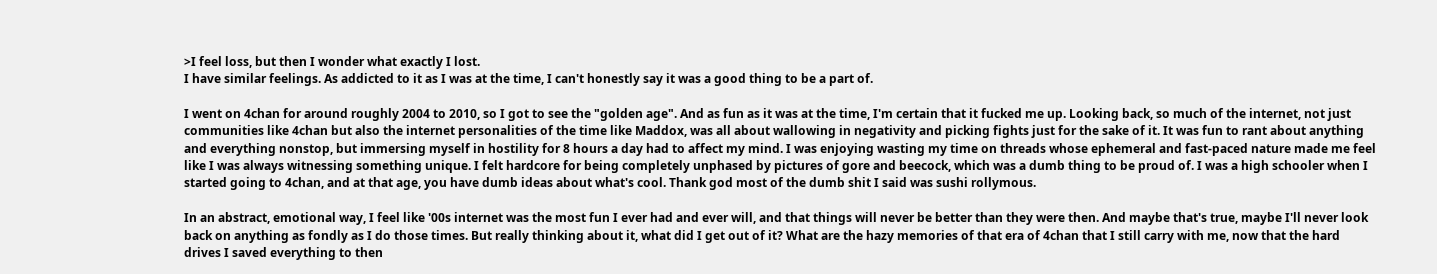>I feel loss, but then I wonder what exactly I lost.
I have similar feelings. As addicted to it as I was at the time, I can't honestly say it was a good thing to be a part of.

I went on 4chan for around roughly 2004 to 2010, so I got to see the "golden age". And as fun as it was at the time, I'm certain that it fucked me up. Looking back, so much of the internet, not just communities like 4chan but also the internet personalities of the time like Maddox, was all about wallowing in negativity and picking fights just for the sake of it. It was fun to rant about anything and everything nonstop, but immersing myself in hostility for 8 hours a day had to affect my mind. I was enjoying wasting my time on threads whose ephemeral and fast-paced nature made me feel like I was always witnessing something unique. I felt hardcore for being completely unphased by pictures of gore and beecock, which was a dumb thing to be proud of. I was a high schooler when I started going to 4chan, and at that age, you have dumb ideas about what's cool. Thank god most of the dumb shit I said was sushi rollymous.

In an abstract, emotional way, I feel like '00s internet was the most fun I ever had and ever will, and that things will never be better than they were then. And maybe that's true, maybe I'll never look back on anything as fondly as I do those times. But really thinking about it, what did I get out of it? What are the hazy memories of that era of 4chan that I still carry with me, now that the hard drives I saved everything to then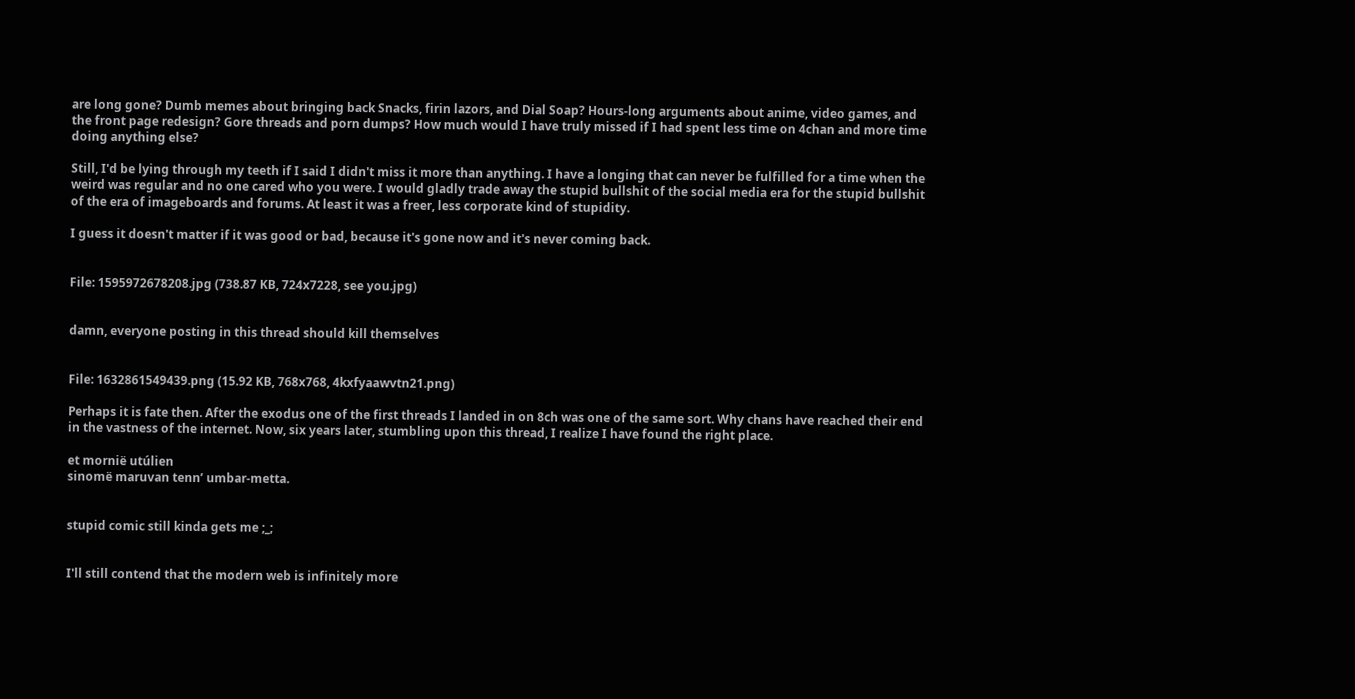are long gone? Dumb memes about bringing back Snacks, firin lazors, and Dial Soap? Hours-long arguments about anime, video games, and the front page redesign? Gore threads and porn dumps? How much would I have truly missed if I had spent less time on 4chan and more time doing anything else?

Still, I'd be lying through my teeth if I said I didn't miss it more than anything. I have a longing that can never be fulfilled for a time when the weird was regular and no one cared who you were. I would gladly trade away the stupid bullshit of the social media era for the stupid bullshit of the era of imageboards and forums. At least it was a freer, less corporate kind of stupidity.

I guess it doesn't matter if it was good or bad, because it's gone now and it's never coming back.


File: 1595972678208.jpg (738.87 KB, 724x7228, see you.jpg)


damn, everyone posting in this thread should kill themselves


File: 1632861549439.png (15.92 KB, 768x768, 4kxfyaawvtn21.png)

Perhaps it is fate then. After the exodus one of the first threads I landed in on 8ch was one of the same sort. Why chans have reached their end in the vastness of the internet. Now, six years later, stumbling upon this thread, I realize I have found the right place.

et mornië utúlien
sinomë maruvan tenn’ umbar-metta.


stupid comic still kinda gets me ;_;


I'll still contend that the modern web is infinitely more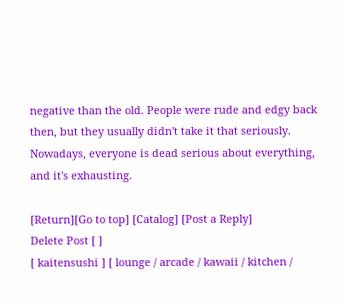negative than the old. People were rude and edgy back then, but they usually didn't take it that seriously. Nowadays, everyone is dead serious about everything, and it's exhausting.

[Return][Go to top] [Catalog] [Post a Reply]
Delete Post [ ]
[ kaitensushi ] [ lounge / arcade / kawaii / kitchen /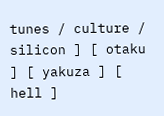tunes / culture / silicon ] [ otaku ] [ yakuza ] [ hell ]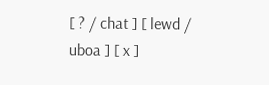[ ? / chat ] [ lewd / uboa ] [ x ]